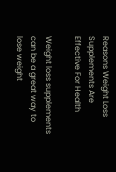Reasons Weight Loss Supplements Are Effective For Health

Weight loss supplements can be a great way to lose weight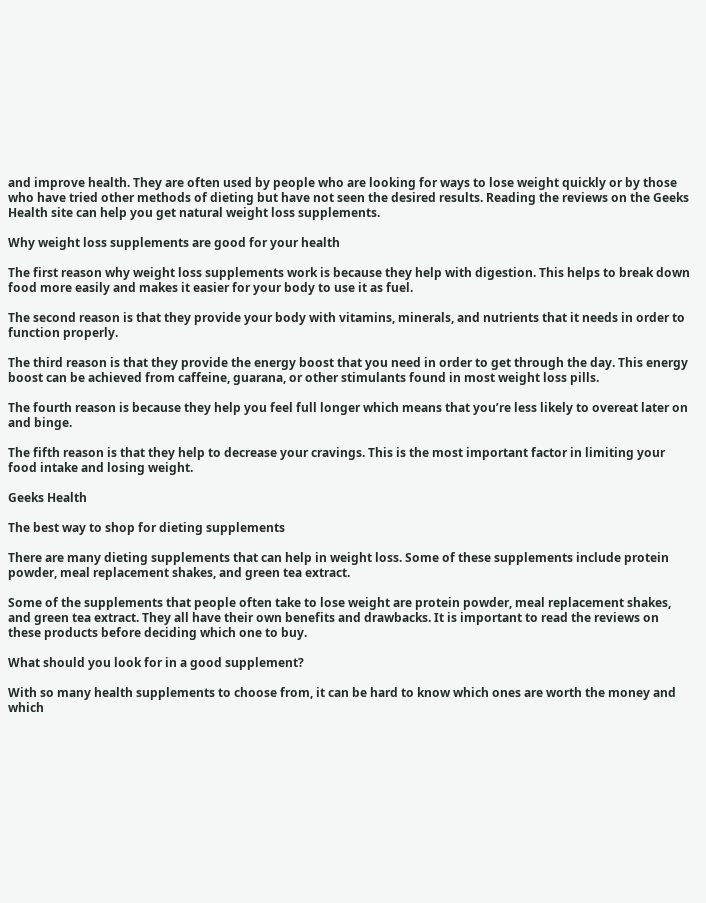and improve health. They are often used by people who are looking for ways to lose weight quickly or by those who have tried other methods of dieting but have not seen the desired results. Reading the reviews on the Geeks Health site can help you get natural weight loss supplements.

Why weight loss supplements are good for your health

The first reason why weight loss supplements work is because they help with digestion. This helps to break down food more easily and makes it easier for your body to use it as fuel.

The second reason is that they provide your body with vitamins, minerals, and nutrients that it needs in order to function properly.

The third reason is that they provide the energy boost that you need in order to get through the day. This energy boost can be achieved from caffeine, guarana, or other stimulants found in most weight loss pills.

The fourth reason is because they help you feel full longer which means that you’re less likely to overeat later on and binge.

The fifth reason is that they help to decrease your cravings. This is the most important factor in limiting your food intake and losing weight.

Geeks Health

The best way to shop for dieting supplements

There are many dieting supplements that can help in weight loss. Some of these supplements include protein powder, meal replacement shakes, and green tea extract.

Some of the supplements that people often take to lose weight are protein powder, meal replacement shakes, and green tea extract. They all have their own benefits and drawbacks. It is important to read the reviews on these products before deciding which one to buy.

What should you look for in a good supplement?

With so many health supplements to choose from, it can be hard to know which ones are worth the money and which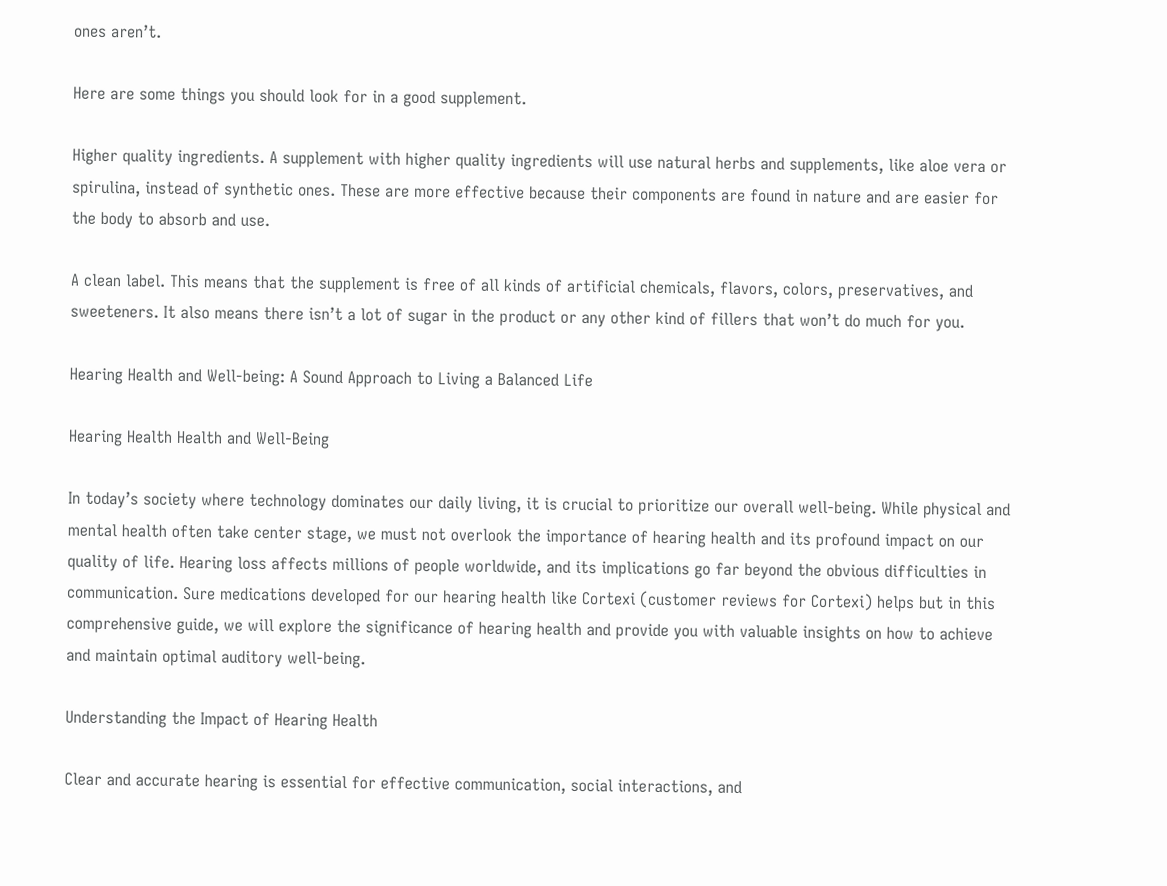ones aren’t.

Here are some things you should look for in a good supplement.

Higher quality ingredients. A supplement with higher quality ingredients will use natural herbs and supplements, like aloe vera or spirulina, instead of synthetic ones. These are more effective because their components are found in nature and are easier for the body to absorb and use.

A clean label. This means that the supplement is free of all kinds of artificial chemicals, flavors, colors, preservatives, and sweeteners. It also means there isn’t a lot of sugar in the product or any other kind of fillers that won’t do much for you.

Hearing Health and Well-being: A Sound Approach to Living a Balanced Life

Hearing Health Health and Well-Being

In today’s society where technology dominates our daily living, it is crucial to prioritize our overall well-being. While physical and mental health often take center stage, we must not overlook the importance of hearing health and its profound impact on our quality of life. Hearing loss affects millions of people worldwide, and its implications go far beyond the obvious difficulties in communication. Sure medications developed for our hearing health like Cortexi (customer reviews for Cortexi) helps but in this comprehensive guide, we will explore the significance of hearing health and provide you with valuable insights on how to achieve and maintain optimal auditory well-being.

Understanding the Impact of Hearing Health

Clear and accurate hearing is essential for effective communication, social interactions, and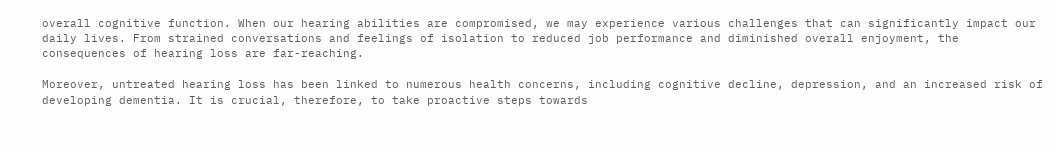overall cognitive function. When our hearing abilities are compromised, we may experience various challenges that can significantly impact our daily lives. From strained conversations and feelings of isolation to reduced job performance and diminished overall enjoyment, the consequences of hearing loss are far-reaching.

Moreover, untreated hearing loss has been linked to numerous health concerns, including cognitive decline, depression, and an increased risk of developing dementia. It is crucial, therefore, to take proactive steps towards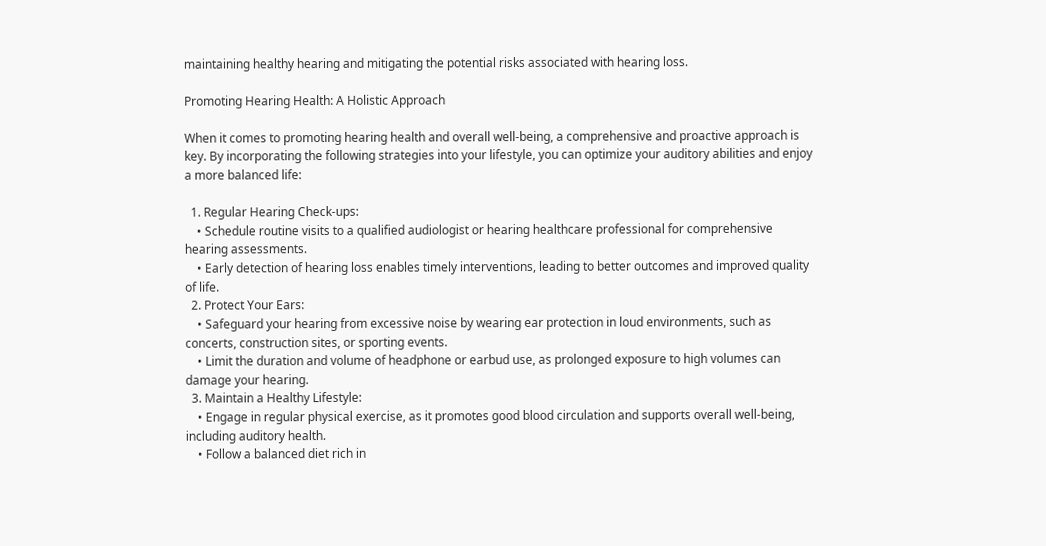maintaining healthy hearing and mitigating the potential risks associated with hearing loss.

Promoting Hearing Health: A Holistic Approach

When it comes to promoting hearing health and overall well-being, a comprehensive and proactive approach is key. By incorporating the following strategies into your lifestyle, you can optimize your auditory abilities and enjoy a more balanced life:

  1. Regular Hearing Check-ups:
    • Schedule routine visits to a qualified audiologist or hearing healthcare professional for comprehensive hearing assessments.
    • Early detection of hearing loss enables timely interventions, leading to better outcomes and improved quality of life.
  2. Protect Your Ears:
    • Safeguard your hearing from excessive noise by wearing ear protection in loud environments, such as concerts, construction sites, or sporting events.
    • Limit the duration and volume of headphone or earbud use, as prolonged exposure to high volumes can damage your hearing.
  3. Maintain a Healthy Lifestyle:
    • Engage in regular physical exercise, as it promotes good blood circulation and supports overall well-being, including auditory health.
    • Follow a balanced diet rich in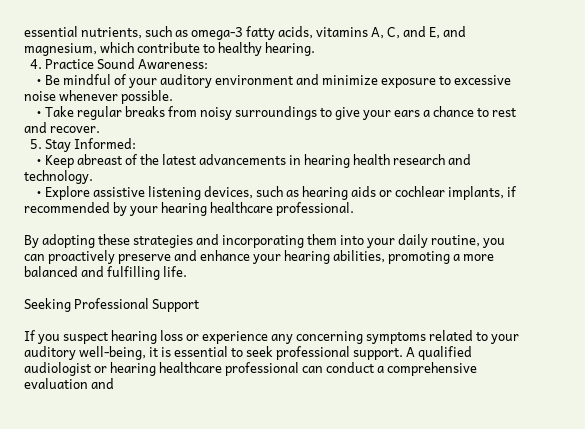essential nutrients, such as omega-3 fatty acids, vitamins A, C, and E, and magnesium, which contribute to healthy hearing.
  4. Practice Sound Awareness:
    • Be mindful of your auditory environment and minimize exposure to excessive noise whenever possible.
    • Take regular breaks from noisy surroundings to give your ears a chance to rest and recover.
  5. Stay Informed:
    • Keep abreast of the latest advancements in hearing health research and technology.
    • Explore assistive listening devices, such as hearing aids or cochlear implants, if recommended by your hearing healthcare professional.

By adopting these strategies and incorporating them into your daily routine, you can proactively preserve and enhance your hearing abilities, promoting a more balanced and fulfilling life.

Seeking Professional Support

If you suspect hearing loss or experience any concerning symptoms related to your auditory well-being, it is essential to seek professional support. A qualified audiologist or hearing healthcare professional can conduct a comprehensive evaluation and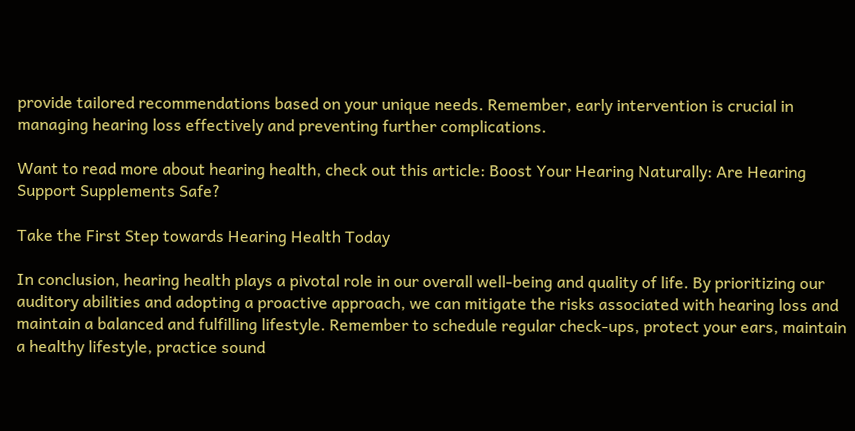provide tailored recommendations based on your unique needs. Remember, early intervention is crucial in managing hearing loss effectively and preventing further complications.

Want to read more about hearing health, check out this article: Boost Your Hearing Naturally: Are Hearing Support Supplements Safe?

Take the First Step towards Hearing Health Today

In conclusion, hearing health plays a pivotal role in our overall well-being and quality of life. By prioritizing our auditory abilities and adopting a proactive approach, we can mitigate the risks associated with hearing loss and maintain a balanced and fulfilling lifestyle. Remember to schedule regular check-ups, protect your ears, maintain a healthy lifestyle, practice sound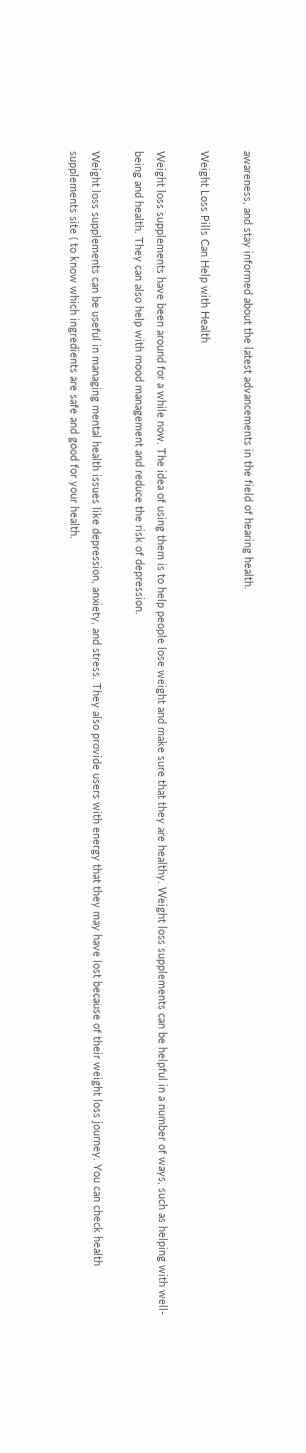awareness, and stay informed about the latest advancements in the field of hearing health.

Weight Loss Pills Can Help with Health

Weight loss supplements have been around for a while now. The idea of using them is to help people lose weight and make sure that they are healthy. Weight loss supplements can be helpful in a number of ways, such as helping with well-being and health. They can also help with mood management and reduce the risk of depression.

Weight loss supplements can be useful in managing mental health issues like depression, anxiety, and stress. They also provide users with energy that they may have lost because of their weight loss journey. You can check health supplements site ( to know which ingredients are safe and good for your health.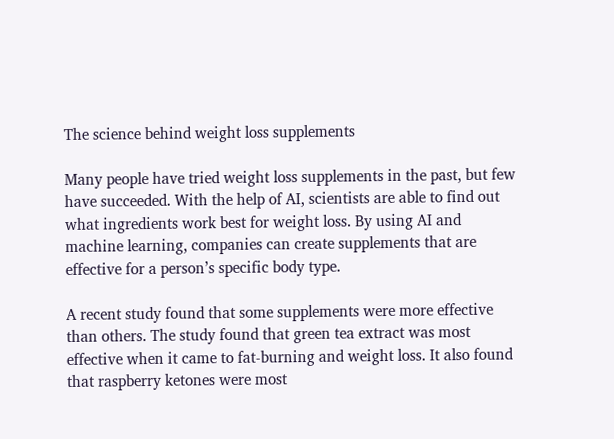The science behind weight loss supplements

Many people have tried weight loss supplements in the past, but few have succeeded. With the help of AI, scientists are able to find out what ingredients work best for weight loss. By using AI and machine learning, companies can create supplements that are effective for a person’s specific body type.

A recent study found that some supplements were more effective than others. The study found that green tea extract was most effective when it came to fat-burning and weight loss. It also found that raspberry ketones were most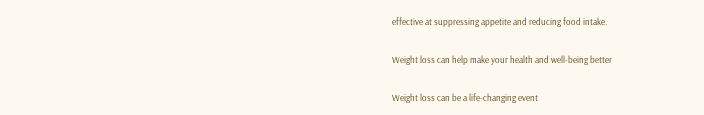effective at suppressing appetite and reducing food intake.

Weight loss can help make your health and well-being better

Weight loss can be a life-changing event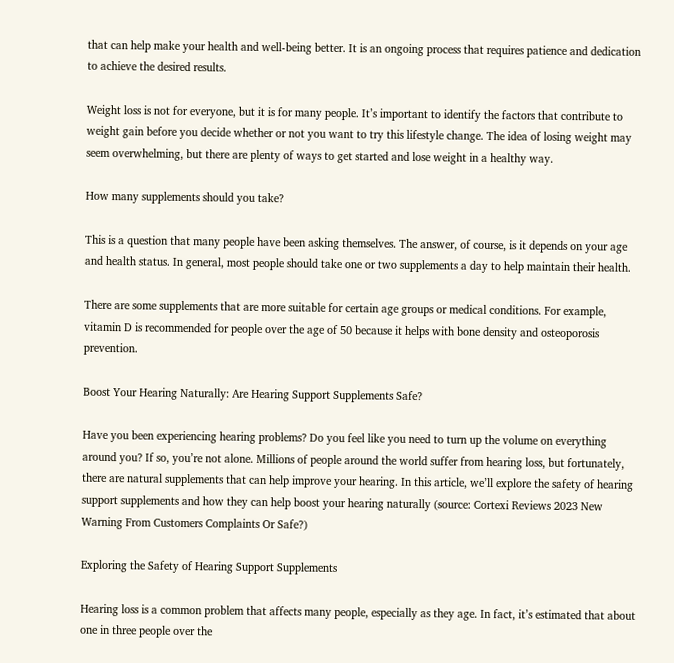that can help make your health and well-being better. It is an ongoing process that requires patience and dedication to achieve the desired results.

Weight loss is not for everyone, but it is for many people. It’s important to identify the factors that contribute to weight gain before you decide whether or not you want to try this lifestyle change. The idea of losing weight may seem overwhelming, but there are plenty of ways to get started and lose weight in a healthy way.

How many supplements should you take?

This is a question that many people have been asking themselves. The answer, of course, is it depends on your age and health status. In general, most people should take one or two supplements a day to help maintain their health.

There are some supplements that are more suitable for certain age groups or medical conditions. For example, vitamin D is recommended for people over the age of 50 because it helps with bone density and osteoporosis prevention.

Boost Your Hearing Naturally: Are Hearing Support Supplements Safe?

Have you been experiencing hearing problems? Do you feel like you need to turn up the volume on everything around you? If so, you’re not alone. Millions of people around the world suffer from hearing loss, but fortunately, there are natural supplements that can help improve your hearing. In this article, we’ll explore the safety of hearing support supplements and how they can help boost your hearing naturally (source: Cortexi Reviews 2023 New Warning From Customers Complaints Or Safe?)

Exploring the Safety of Hearing Support Supplements

Hearing loss is a common problem that affects many people, especially as they age. In fact, it’s estimated that about one in three people over the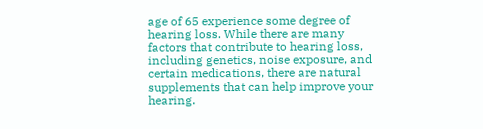age of 65 experience some degree of hearing loss. While there are many factors that contribute to hearing loss, including genetics, noise exposure, and certain medications, there are natural supplements that can help improve your hearing.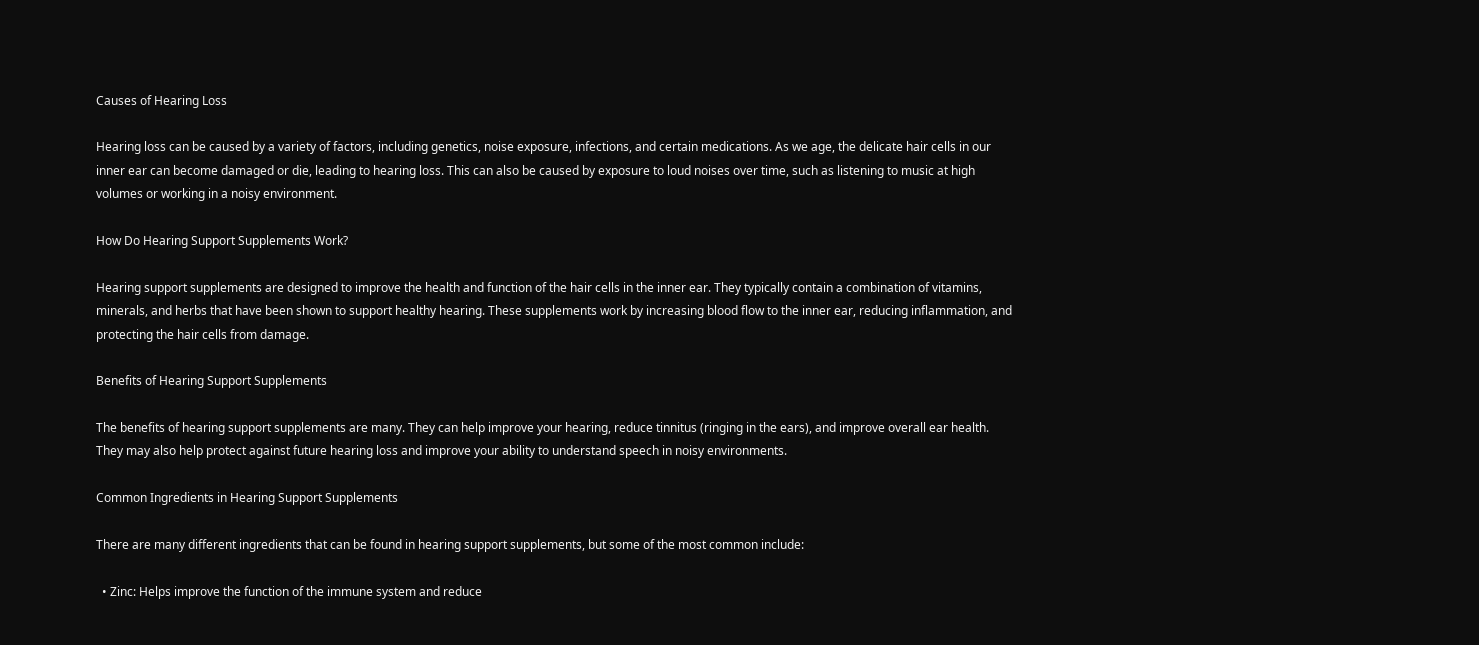Causes of Hearing Loss

Hearing loss can be caused by a variety of factors, including genetics, noise exposure, infections, and certain medications. As we age, the delicate hair cells in our inner ear can become damaged or die, leading to hearing loss. This can also be caused by exposure to loud noises over time, such as listening to music at high volumes or working in a noisy environment.

How Do Hearing Support Supplements Work?

Hearing support supplements are designed to improve the health and function of the hair cells in the inner ear. They typically contain a combination of vitamins, minerals, and herbs that have been shown to support healthy hearing. These supplements work by increasing blood flow to the inner ear, reducing inflammation, and protecting the hair cells from damage.

Benefits of Hearing Support Supplements

The benefits of hearing support supplements are many. They can help improve your hearing, reduce tinnitus (ringing in the ears), and improve overall ear health. They may also help protect against future hearing loss and improve your ability to understand speech in noisy environments.

Common Ingredients in Hearing Support Supplements

There are many different ingredients that can be found in hearing support supplements, but some of the most common include:

  • Zinc: Helps improve the function of the immune system and reduce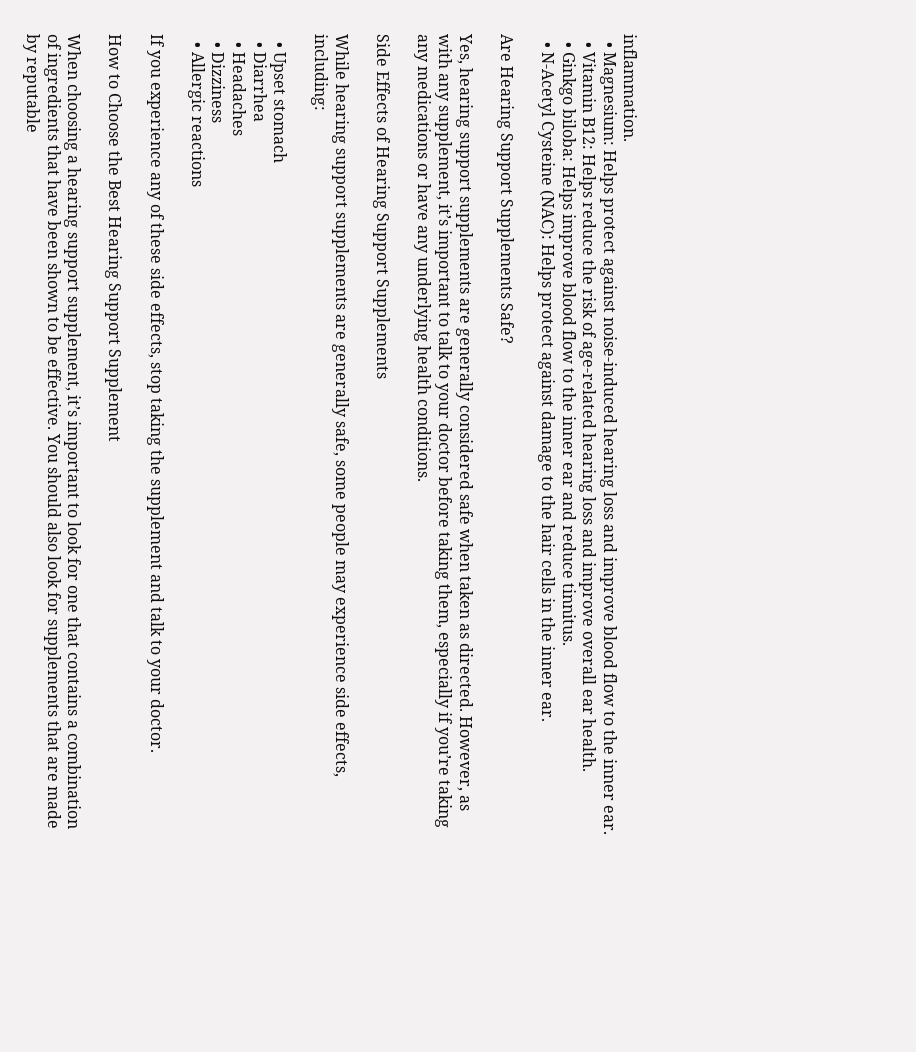inflammation.
  • Magnesium: Helps protect against noise-induced hearing loss and improve blood flow to the inner ear.
  • Vitamin B12: Helps reduce the risk of age-related hearing loss and improve overall ear health.
  • Ginkgo biloba: Helps improve blood flow to the inner ear and reduce tinnitus.
  • N-Acetyl Cysteine (NAC): Helps protect against damage to the hair cells in the inner ear.

Are Hearing Support Supplements Safe?

Yes, hearing support supplements are generally considered safe when taken as directed. However, as with any supplement, it’s important to talk to your doctor before taking them, especially if you’re taking any medications or have any underlying health conditions.

Side Effects of Hearing Support Supplements

While hearing support supplements are generally safe, some people may experience side effects, including:

  • Upset stomach
  • Diarrhea
  • Headaches
  • Dizziness
  • Allergic reactions

If you experience any of these side effects, stop taking the supplement and talk to your doctor.

How to Choose the Best Hearing Support Supplement

When choosing a hearing support supplement, it’s important to look for one that contains a combination of ingredients that have been shown to be effective. You should also look for supplements that are made by reputable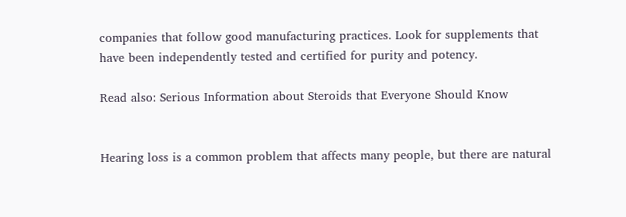companies that follow good manufacturing practices. Look for supplements that have been independently tested and certified for purity and potency.

Read also: Serious Information about Steroids that Everyone Should Know


Hearing loss is a common problem that affects many people, but there are natural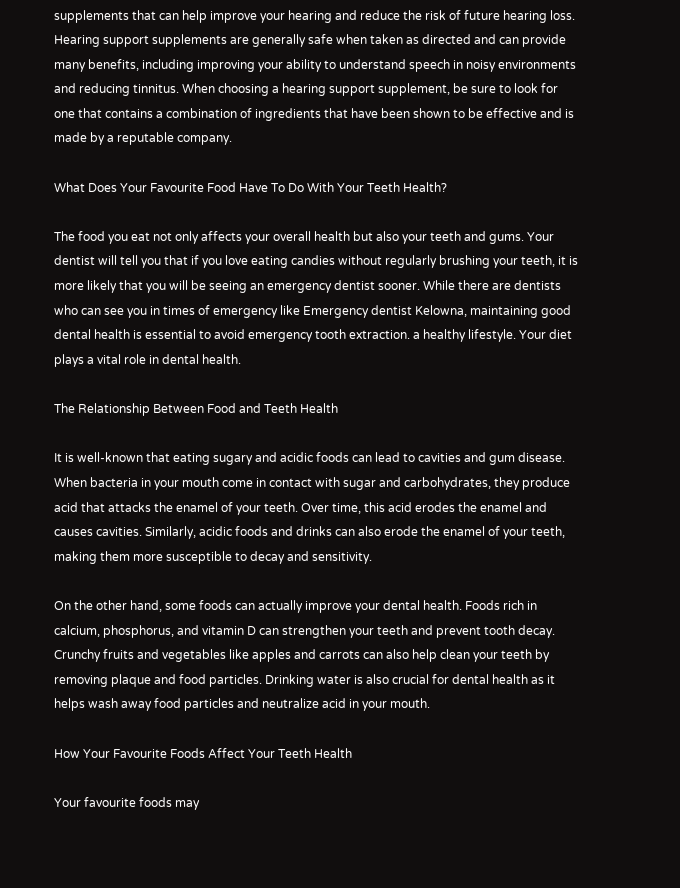supplements that can help improve your hearing and reduce the risk of future hearing loss. Hearing support supplements are generally safe when taken as directed and can provide many benefits, including improving your ability to understand speech in noisy environments and reducing tinnitus. When choosing a hearing support supplement, be sure to look for one that contains a combination of ingredients that have been shown to be effective and is made by a reputable company.

What Does Your Favourite Food Have To Do With Your Teeth Health?

The food you eat not only affects your overall health but also your teeth and gums. Your dentist will tell you that if you love eating candies without regularly brushing your teeth, it is more likely that you will be seeing an emergency dentist sooner. While there are dentists who can see you in times of emergency like Emergency dentist Kelowna, maintaining good dental health is essential to avoid emergency tooth extraction. a healthy lifestyle. Your diet plays a vital role in dental health.

The Relationship Between Food and Teeth Health

It is well-known that eating sugary and acidic foods can lead to cavities and gum disease. When bacteria in your mouth come in contact with sugar and carbohydrates, they produce acid that attacks the enamel of your teeth. Over time, this acid erodes the enamel and causes cavities. Similarly, acidic foods and drinks can also erode the enamel of your teeth, making them more susceptible to decay and sensitivity.

On the other hand, some foods can actually improve your dental health. Foods rich in calcium, phosphorus, and vitamin D can strengthen your teeth and prevent tooth decay. Crunchy fruits and vegetables like apples and carrots can also help clean your teeth by removing plaque and food particles. Drinking water is also crucial for dental health as it helps wash away food particles and neutralize acid in your mouth.

How Your Favourite Foods Affect Your Teeth Health

Your favourite foods may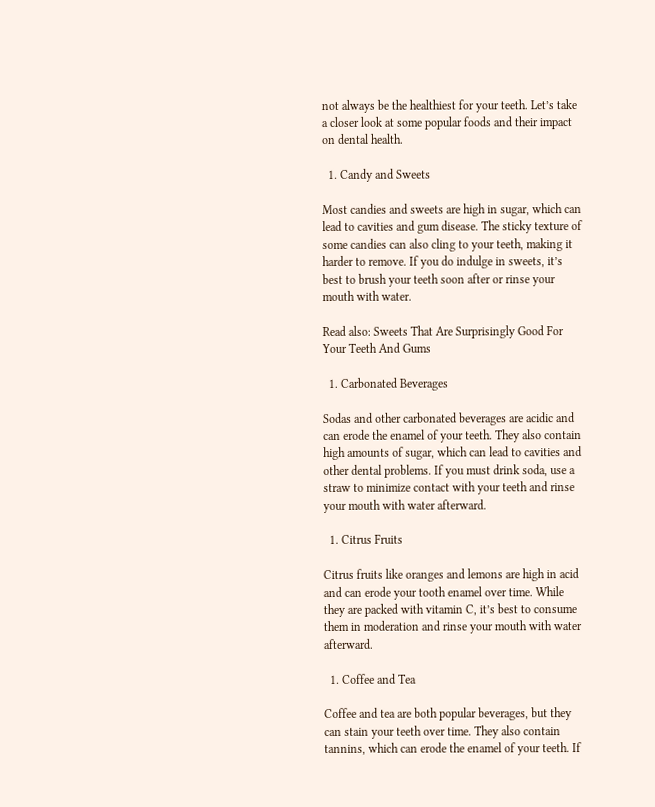not always be the healthiest for your teeth. Let’s take a closer look at some popular foods and their impact on dental health.

  1. Candy and Sweets

Most candies and sweets are high in sugar, which can lead to cavities and gum disease. The sticky texture of some candies can also cling to your teeth, making it harder to remove. If you do indulge in sweets, it’s best to brush your teeth soon after or rinse your mouth with water.

Read also: Sweets That Are Surprisingly Good For Your Teeth And Gums

  1. Carbonated Beverages

Sodas and other carbonated beverages are acidic and can erode the enamel of your teeth. They also contain high amounts of sugar, which can lead to cavities and other dental problems. If you must drink soda, use a straw to minimize contact with your teeth and rinse your mouth with water afterward.

  1. Citrus Fruits

Citrus fruits like oranges and lemons are high in acid and can erode your tooth enamel over time. While they are packed with vitamin C, it’s best to consume them in moderation and rinse your mouth with water afterward.

  1. Coffee and Tea

Coffee and tea are both popular beverages, but they can stain your teeth over time. They also contain tannins, which can erode the enamel of your teeth. If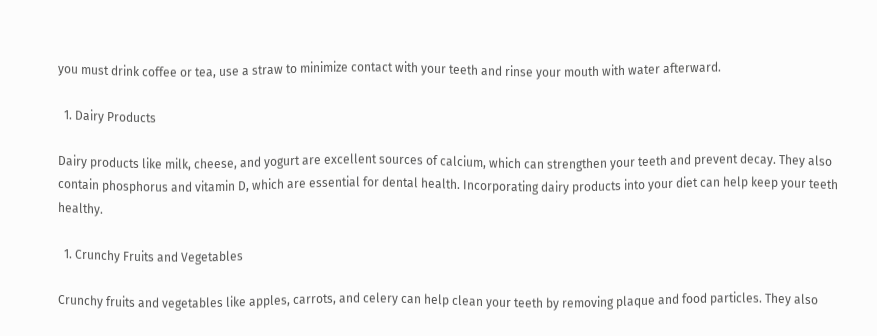you must drink coffee or tea, use a straw to minimize contact with your teeth and rinse your mouth with water afterward.

  1. Dairy Products

Dairy products like milk, cheese, and yogurt are excellent sources of calcium, which can strengthen your teeth and prevent decay. They also contain phosphorus and vitamin D, which are essential for dental health. Incorporating dairy products into your diet can help keep your teeth healthy.

  1. Crunchy Fruits and Vegetables

Crunchy fruits and vegetables like apples, carrots, and celery can help clean your teeth by removing plaque and food particles. They also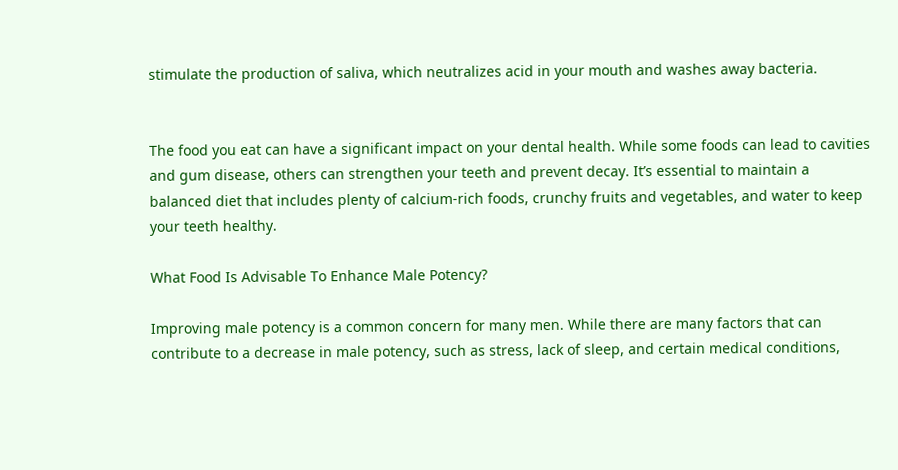stimulate the production of saliva, which neutralizes acid in your mouth and washes away bacteria.


The food you eat can have a significant impact on your dental health. While some foods can lead to cavities and gum disease, others can strengthen your teeth and prevent decay. It’s essential to maintain a balanced diet that includes plenty of calcium-rich foods, crunchy fruits and vegetables, and water to keep your teeth healthy.

What Food Is Advisable To Enhance Male Potency?

Improving male potency is a common concern for many men. While there are many factors that can contribute to a decrease in male potency, such as stress, lack of sleep, and certain medical conditions,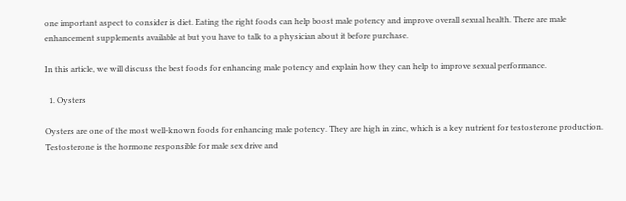one important aspect to consider is diet. Eating the right foods can help boost male potency and improve overall sexual health. There are male enhancement supplements available at but you have to talk to a physician about it before purchase.

In this article, we will discuss the best foods for enhancing male potency and explain how they can help to improve sexual performance.

  1. Oysters

Oysters are one of the most well-known foods for enhancing male potency. They are high in zinc, which is a key nutrient for testosterone production. Testosterone is the hormone responsible for male sex drive and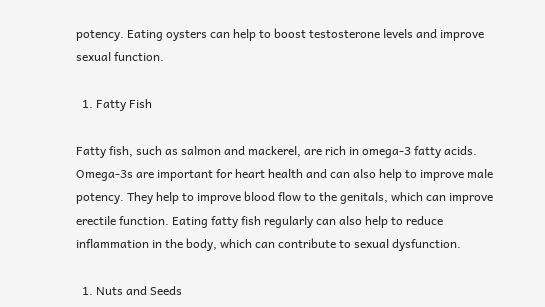potency. Eating oysters can help to boost testosterone levels and improve sexual function.

  1. Fatty Fish

Fatty fish, such as salmon and mackerel, are rich in omega-3 fatty acids. Omega-3s are important for heart health and can also help to improve male potency. They help to improve blood flow to the genitals, which can improve erectile function. Eating fatty fish regularly can also help to reduce inflammation in the body, which can contribute to sexual dysfunction.

  1. Nuts and Seeds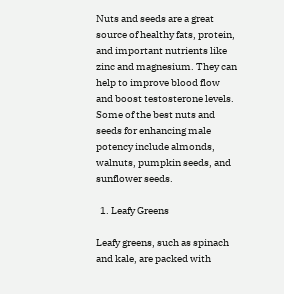Nuts and seeds are a great source of healthy fats, protein, and important nutrients like zinc and magnesium. They can help to improve blood flow and boost testosterone levels. Some of the best nuts and seeds for enhancing male potency include almonds, walnuts, pumpkin seeds, and sunflower seeds.

  1. Leafy Greens

Leafy greens, such as spinach and kale, are packed with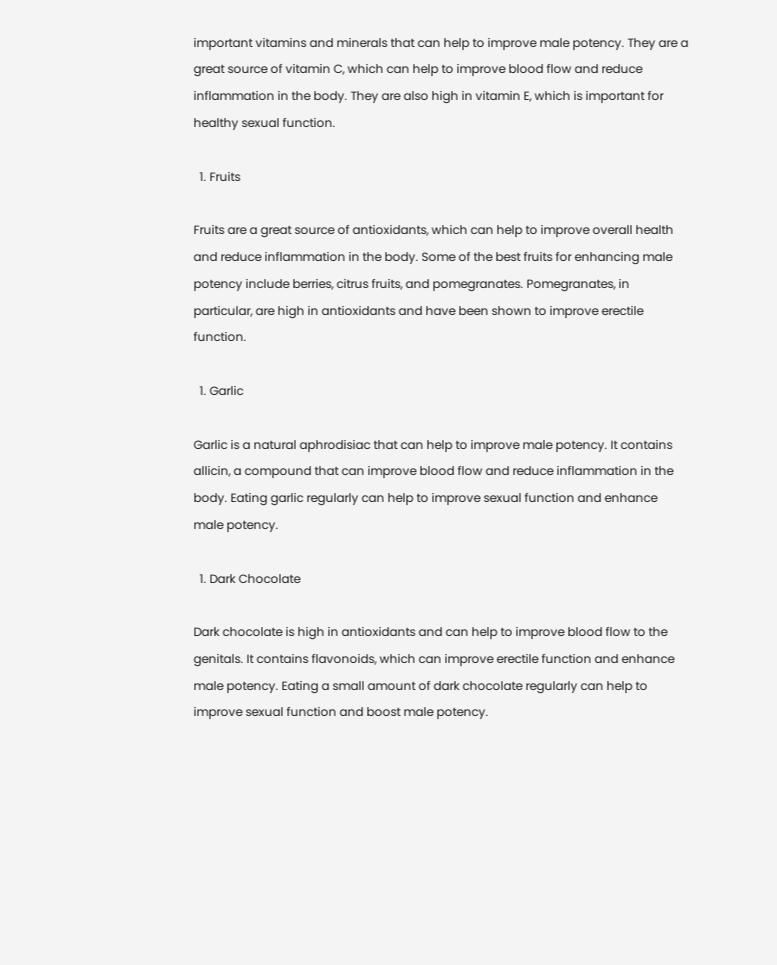important vitamins and minerals that can help to improve male potency. They are a great source of vitamin C, which can help to improve blood flow and reduce inflammation in the body. They are also high in vitamin E, which is important for healthy sexual function.

  1. Fruits

Fruits are a great source of antioxidants, which can help to improve overall health and reduce inflammation in the body. Some of the best fruits for enhancing male potency include berries, citrus fruits, and pomegranates. Pomegranates, in particular, are high in antioxidants and have been shown to improve erectile function.

  1. Garlic

Garlic is a natural aphrodisiac that can help to improve male potency. It contains allicin, a compound that can improve blood flow and reduce inflammation in the body. Eating garlic regularly can help to improve sexual function and enhance male potency.

  1. Dark Chocolate

Dark chocolate is high in antioxidants and can help to improve blood flow to the genitals. It contains flavonoids, which can improve erectile function and enhance male potency. Eating a small amount of dark chocolate regularly can help to improve sexual function and boost male potency.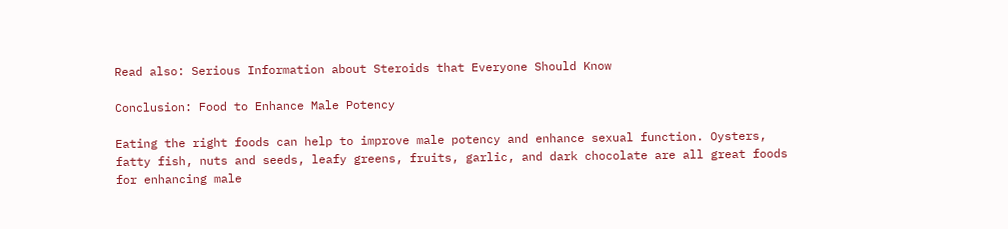Read also: Serious Information about Steroids that Everyone Should Know

Conclusion: Food to Enhance Male Potency

Eating the right foods can help to improve male potency and enhance sexual function. Oysters, fatty fish, nuts and seeds, leafy greens, fruits, garlic, and dark chocolate are all great foods for enhancing male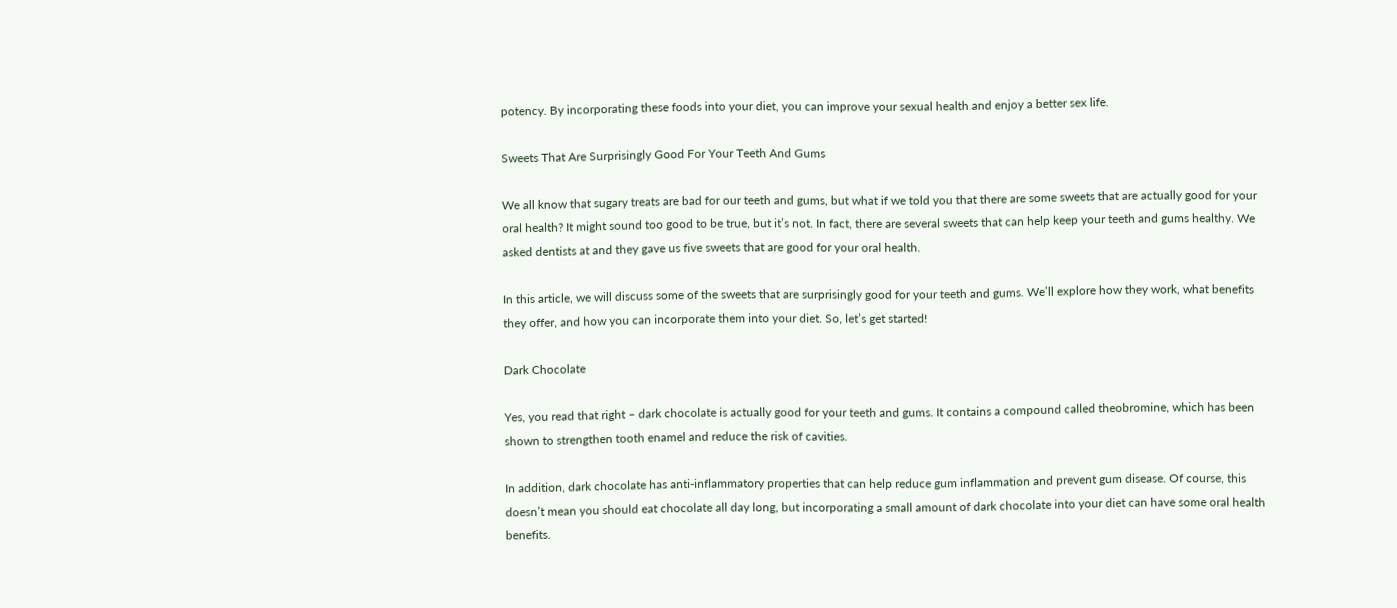potency. By incorporating these foods into your diet, you can improve your sexual health and enjoy a better sex life.

Sweets That Are Surprisingly Good For Your Teeth And Gums

We all know that sugary treats are bad for our teeth and gums, but what if we told you that there are some sweets that are actually good for your oral health? It might sound too good to be true, but it’s not. In fact, there are several sweets that can help keep your teeth and gums healthy. We asked dentists at and they gave us five sweets that are good for your oral health.

In this article, we will discuss some of the sweets that are surprisingly good for your teeth and gums. We’ll explore how they work, what benefits they offer, and how you can incorporate them into your diet. So, let’s get started!

Dark Chocolate

Yes, you read that right – dark chocolate is actually good for your teeth and gums. It contains a compound called theobromine, which has been shown to strengthen tooth enamel and reduce the risk of cavities.

In addition, dark chocolate has anti-inflammatory properties that can help reduce gum inflammation and prevent gum disease. Of course, this doesn’t mean you should eat chocolate all day long, but incorporating a small amount of dark chocolate into your diet can have some oral health benefits.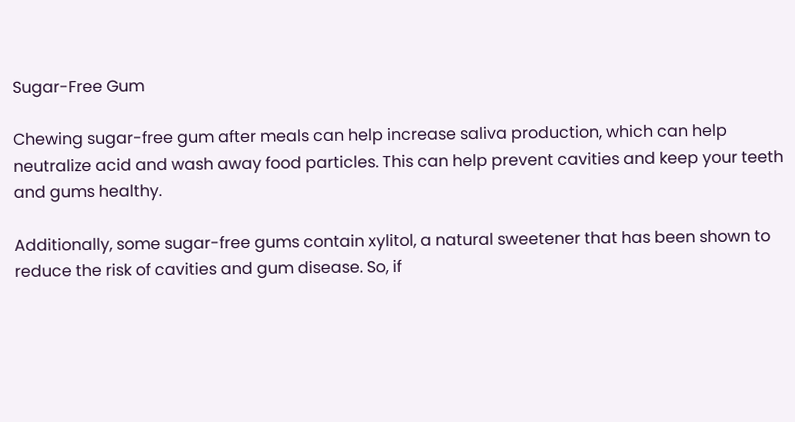Sugar-Free Gum

Chewing sugar-free gum after meals can help increase saliva production, which can help neutralize acid and wash away food particles. This can help prevent cavities and keep your teeth and gums healthy.

Additionally, some sugar-free gums contain xylitol, a natural sweetener that has been shown to reduce the risk of cavities and gum disease. So, if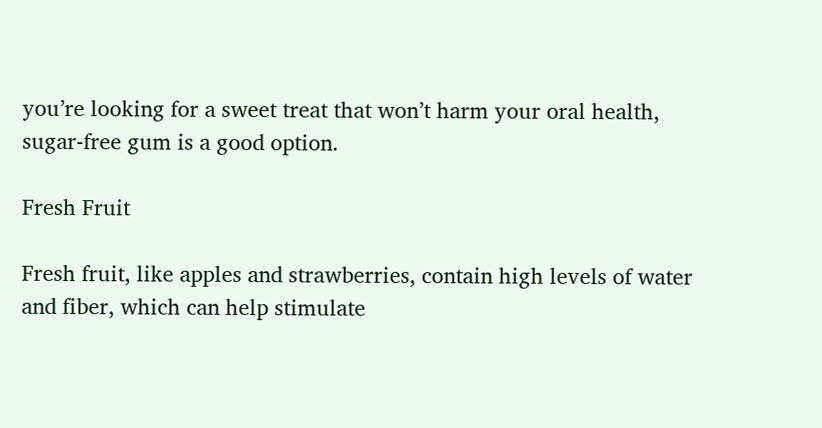you’re looking for a sweet treat that won’t harm your oral health, sugar-free gum is a good option.

Fresh Fruit

Fresh fruit, like apples and strawberries, contain high levels of water and fiber, which can help stimulate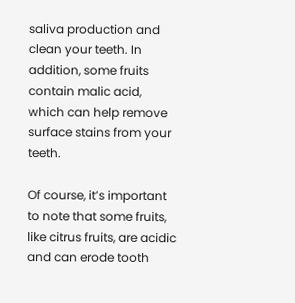saliva production and clean your teeth. In addition, some fruits contain malic acid, which can help remove surface stains from your teeth.

Of course, it’s important to note that some fruits, like citrus fruits, are acidic and can erode tooth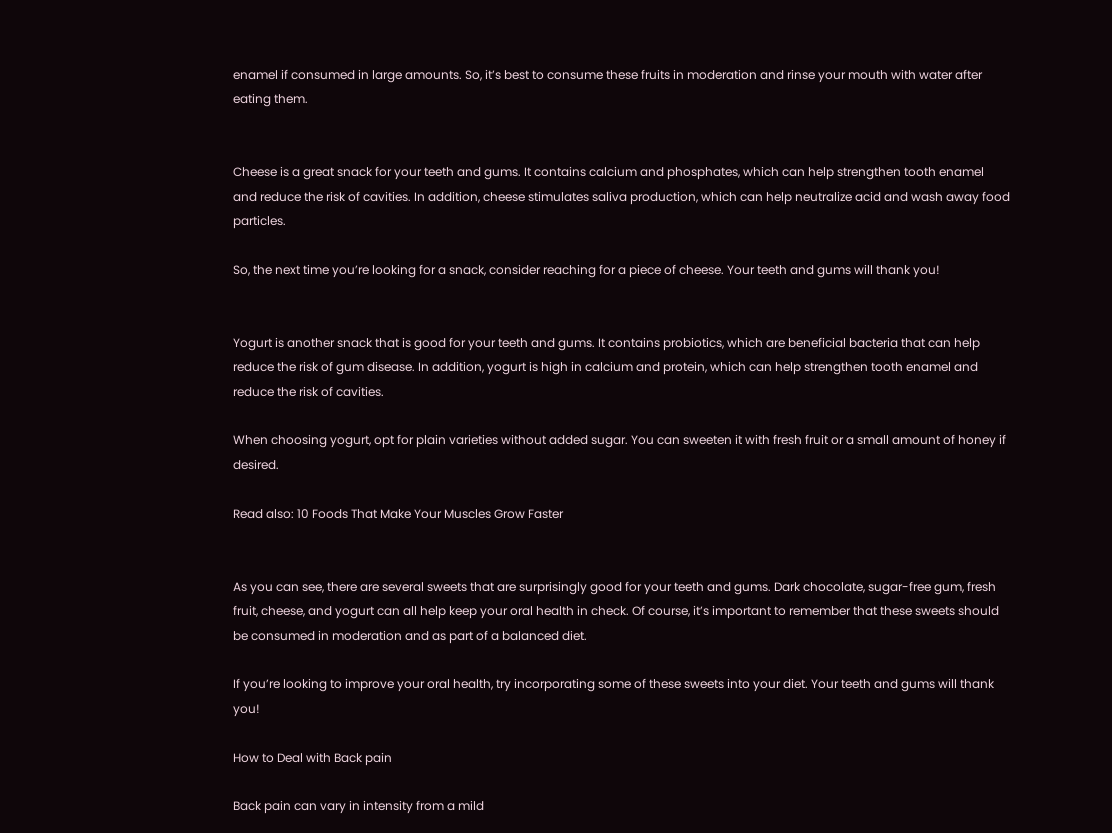enamel if consumed in large amounts. So, it’s best to consume these fruits in moderation and rinse your mouth with water after eating them.


Cheese is a great snack for your teeth and gums. It contains calcium and phosphates, which can help strengthen tooth enamel and reduce the risk of cavities. In addition, cheese stimulates saliva production, which can help neutralize acid and wash away food particles.

So, the next time you’re looking for a snack, consider reaching for a piece of cheese. Your teeth and gums will thank you!


Yogurt is another snack that is good for your teeth and gums. It contains probiotics, which are beneficial bacteria that can help reduce the risk of gum disease. In addition, yogurt is high in calcium and protein, which can help strengthen tooth enamel and reduce the risk of cavities.

When choosing yogurt, opt for plain varieties without added sugar. You can sweeten it with fresh fruit or a small amount of honey if desired.

Read also: 10 Foods That Make Your Muscles Grow Faster


As you can see, there are several sweets that are surprisingly good for your teeth and gums. Dark chocolate, sugar-free gum, fresh fruit, cheese, and yogurt can all help keep your oral health in check. Of course, it’s important to remember that these sweets should be consumed in moderation and as part of a balanced diet.

If you’re looking to improve your oral health, try incorporating some of these sweets into your diet. Your teeth and gums will thank you!

How to Deal with Back pain

Back pain can vary in intensity from a mild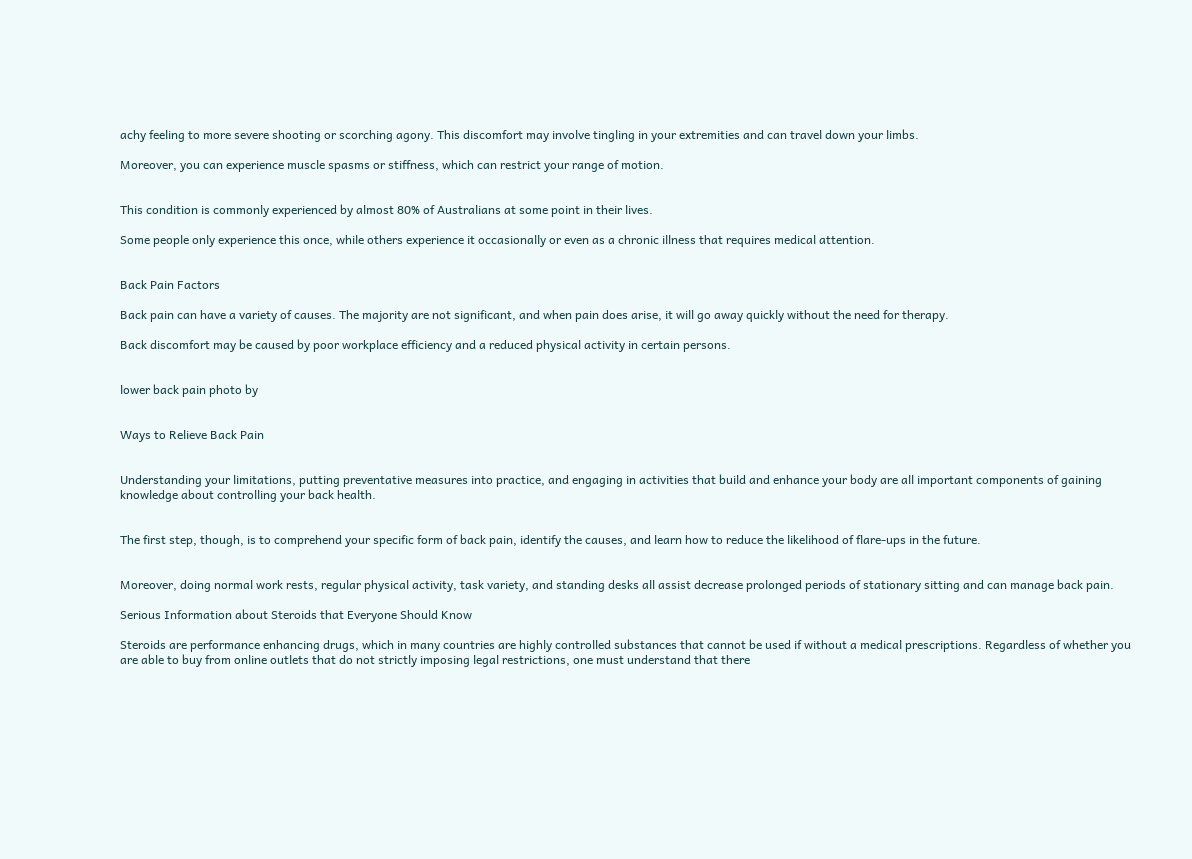achy feeling to more severe shooting or scorching agony. This discomfort may involve tingling in your extremities and can travel down your limbs.

Moreover, you can experience muscle spasms or stiffness, which can restrict your range of motion.


This condition is commonly experienced by almost 80% of Australians at some point in their lives.

Some people only experience this once, while others experience it occasionally or even as a chronic illness that requires medical attention.


Back Pain Factors

Back pain can have a variety of causes. The majority are not significant, and when pain does arise, it will go away quickly without the need for therapy.

Back discomfort may be caused by poor workplace efficiency and a reduced physical activity in certain persons.


lower back pain photo by


Ways to Relieve Back Pain


Understanding your limitations, putting preventative measures into practice, and engaging in activities that build and enhance your body are all important components of gaining knowledge about controlling your back health.


The first step, though, is to comprehend your specific form of back pain, identify the causes, and learn how to reduce the likelihood of flare-ups in the future.


Moreover, doing normal work rests, regular physical activity, task variety, and standing desks all assist decrease prolonged periods of stationary sitting and can manage back pain.

Serious Information about Steroids that Everyone Should Know

Steroids are performance enhancing drugs, which in many countries are highly controlled substances that cannot be used if without a medical prescriptions. Regardless of whether you are able to buy from online outlets that do not strictly imposing legal restrictions, one must understand that there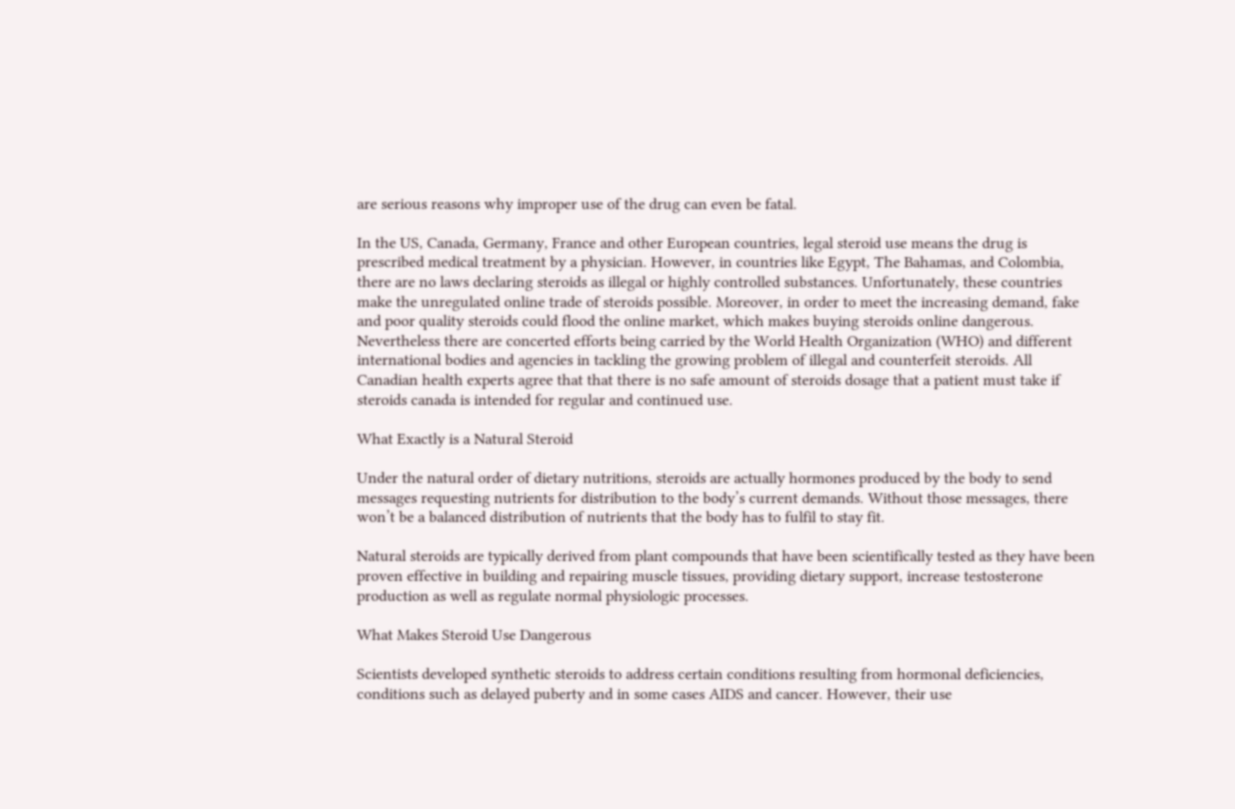are serious reasons why improper use of the drug can even be fatal.

In the US, Canada, Germany, France and other European countries, legal steroid use means the drug is prescribed medical treatment by a physician. However, in countries like Egypt, The Bahamas, and Colombia, there are no laws declaring steroids as illegal or highly controlled substances. Unfortunately, these countries make the unregulated online trade of steroids possible. Moreover, in order to meet the increasing demand, fake and poor quality steroids could flood the online market, which makes buying steroids online dangerous.
Nevertheless there are concerted efforts being carried by the World Health Organization (WHO) and different international bodies and agencies in tackling the growing problem of illegal and counterfeit steroids. All Canadian health experts agree that that there is no safe amount of steroids dosage that a patient must take if steroids canada is intended for regular and continued use.

What Exactly is a Natural Steroid

Under the natural order of dietary nutritions, steroids are actually hormones produced by the body to send messages requesting nutrients for distribution to the body’s current demands. Without those messages, there won’t be a balanced distribution of nutrients that the body has to fulfil to stay fit.

Natural steroids are typically derived from plant compounds that have been scientifically tested as they have been proven effective in building and repairing muscle tissues, providing dietary support, increase testosterone production as well as regulate normal physiologic processes.

What Makes Steroid Use Dangerous

Scientists developed synthetic steroids to address certain conditions resulting from hormonal deficiencies, conditions such as delayed puberty and in some cases AIDS and cancer. However, their use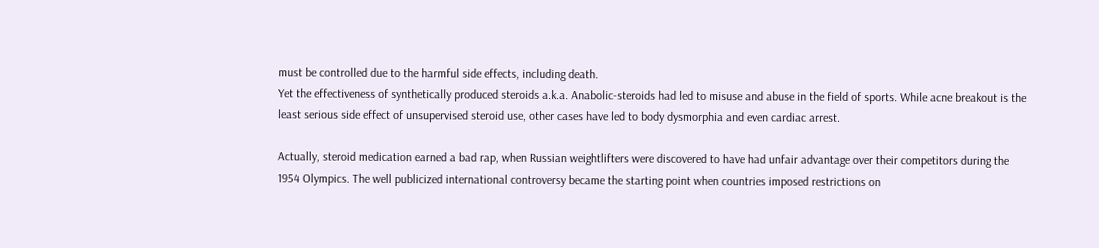must be controlled due to the harmful side effects, including death.
Yet the effectiveness of synthetically produced steroids a.k.a. Anabolic-steroids had led to misuse and abuse in the field of sports. While acne breakout is the least serious side effect of unsupervised steroid use, other cases have led to body dysmorphia and even cardiac arrest.

Actually, steroid medication earned a bad rap, when Russian weightlifters were discovered to have had unfair advantage over their competitors during the 1954 Olympics. The well publicized international controversy became the starting point when countries imposed restrictions on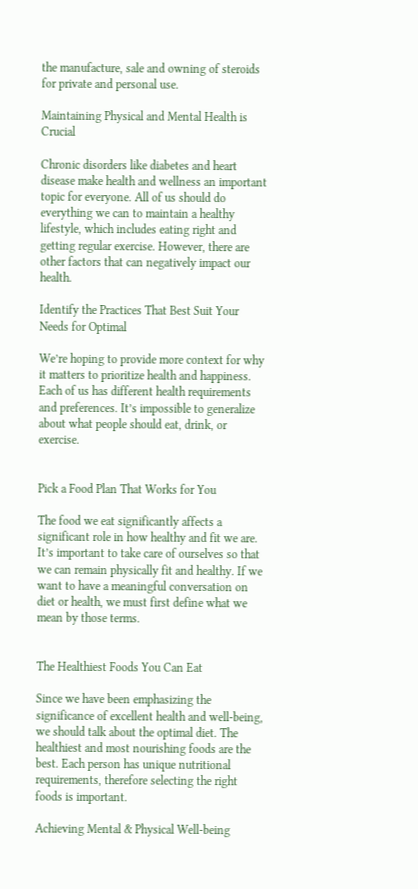the manufacture, sale and owning of steroids for private and personal use.

Maintaining Physical and Mental Health is Crucial

Chronic disorders like diabetes and heart disease make health and wellness an important topic for everyone. All of us should do everything we can to maintain a healthy lifestyle, which includes eating right and getting regular exercise. However, there are other factors that can negatively impact our health.

Identify the Practices That Best Suit Your Needs for Optimal

We’re hoping to provide more context for why it matters to prioritize health and happiness. Each of us has different health requirements and preferences. It’s impossible to generalize about what people should eat, drink, or exercise.


Pick a Food Plan That Works for You

The food we eat significantly affects a significant role in how healthy and fit we are. It’s important to take care of ourselves so that we can remain physically fit and healthy. If we want to have a meaningful conversation on diet or health, we must first define what we mean by those terms.


The Healthiest Foods You Can Eat

Since we have been emphasizing the significance of excellent health and well-being, we should talk about the optimal diet. The healthiest and most nourishing foods are the best. Each person has unique nutritional requirements, therefore selecting the right foods is important.

Achieving Mental & Physical Well-being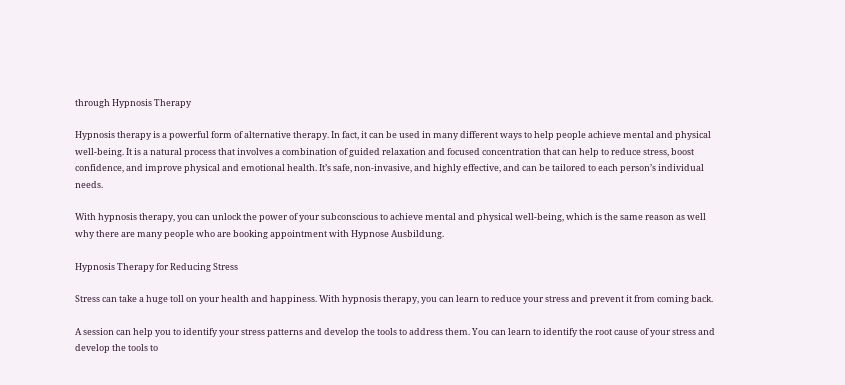through Hypnosis Therapy

Hypnosis therapy is a powerful form of alternative therapy. In fact, it can be used in many different ways to help people achieve mental and physical well-being. It is a natural process that involves a combination of guided relaxation and focused concentration that can help to reduce stress, boost confidence, and improve physical and emotional health. It’s safe, non-invasive, and highly effective, and can be tailored to each person’s individual needs.

With hypnosis therapy, you can unlock the power of your subconscious to achieve mental and physical well-being, which is the same reason as well why there are many people who are booking appointment with Hypnose Ausbildung.

Hypnosis Therapy for Reducing Stress

Stress can take a huge toll on your health and happiness. With hypnosis therapy, you can learn to reduce your stress and prevent it from coming back.

A session can help you to identify your stress patterns and develop the tools to address them. You can learn to identify the root cause of your stress and develop the tools to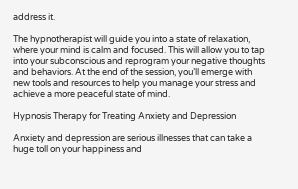address it.

The hypnotherapist will guide you into a state of relaxation, where your mind is calm and focused. This will allow you to tap into your subconscious and reprogram your negative thoughts and behaviors. At the end of the session, you’ll emerge with new tools and resources to help you manage your stress and achieve a more peaceful state of mind.

Hypnosis Therapy for Treating Anxiety and Depression

Anxiety and depression are serious illnesses that can take a huge toll on your happiness and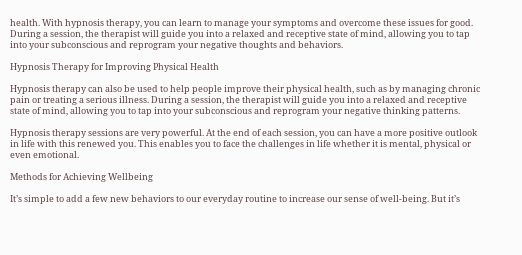health. With hypnosis therapy, you can learn to manage your symptoms and overcome these issues for good. During a session, the therapist will guide you into a relaxed and receptive state of mind, allowing you to tap into your subconscious and reprogram your negative thoughts and behaviors.

Hypnosis Therapy for Improving Physical Health

Hypnosis therapy can also be used to help people improve their physical health, such as by managing chronic pain or treating a serious illness. During a session, the therapist will guide you into a relaxed and receptive state of mind, allowing you to tap into your subconscious and reprogram your negative thinking patterns.

Hypnosis therapy sessions are very powerful. At the end of each session, you can have a more positive outlook in life with this renewed you. This enables you to face the challenges in life whether it is mental, physical or even emotional.

Methods for Achieving Wellbeing

It’s simple to add a few new behaviors to our everyday routine to increase our sense of well-being. But it’s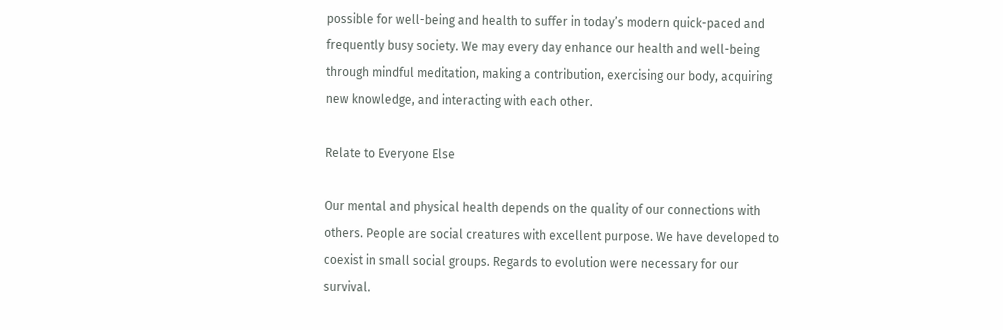possible for well-being and health to suffer in today’s modern quick-paced and frequently busy society. We may every day enhance our health and well-being through mindful meditation, making a contribution, exercising our body, acquiring new knowledge, and interacting with each other.

Relate to Everyone Else

Our mental and physical health depends on the quality of our connections with others. People are social creatures with excellent purpose. We have developed to coexist in small social groups. Regards to evolution were necessary for our survival.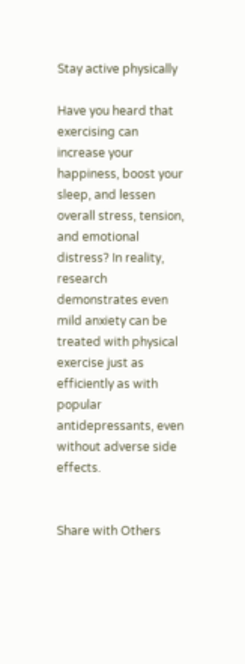Stay active physically

Have you heard that exercising can increase your happiness, boost your sleep, and lessen overall stress, tension, and emotional distress? In reality, research demonstrates even mild anxiety can be treated with physical exercise just as efficiently as with popular antidepressants, even without adverse side effects.


Share with Others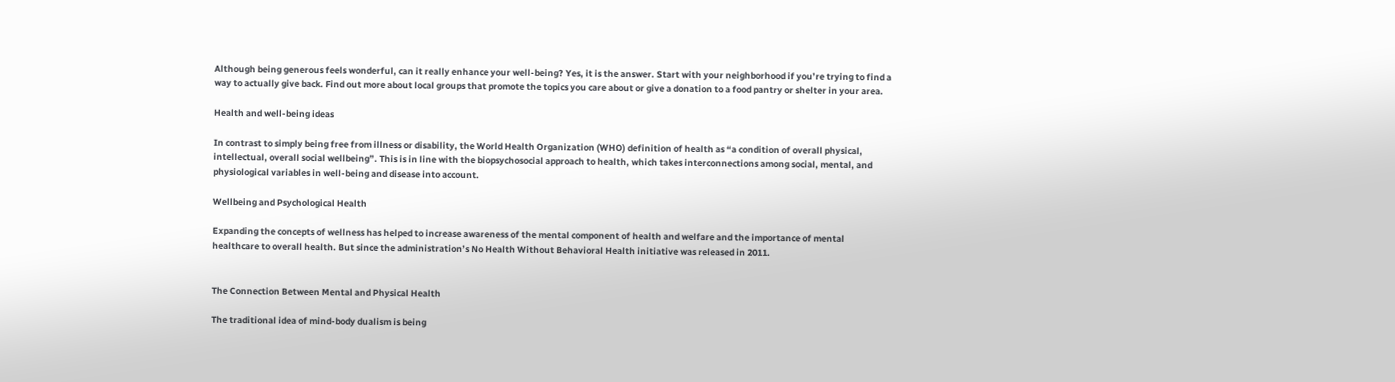Although being generous feels wonderful, can it really enhance your well-being? Yes, it is the answer. Start with your neighborhood if you’re trying to find a way to actually give back. Find out more about local groups that promote the topics you care about or give a donation to a food pantry or shelter in your area.

Health and well-being ideas

In contrast to simply being free from illness or disability, the World Health Organization (WHO) definition of health as “a condition of overall physical, intellectual, overall social wellbeing”. This is in line with the biopsychosocial approach to health, which takes interconnections among social, mental, and physiological variables in well-being and disease into account.

Wellbeing and Psychological Health

Expanding the concepts of wellness has helped to increase awareness of the mental component of health and welfare and the importance of mental healthcare to overall health. But since the administration’s No Health Without Behavioral Health initiative was released in 2011.


The Connection Between Mental and Physical Health

The traditional idea of mind-body dualism is being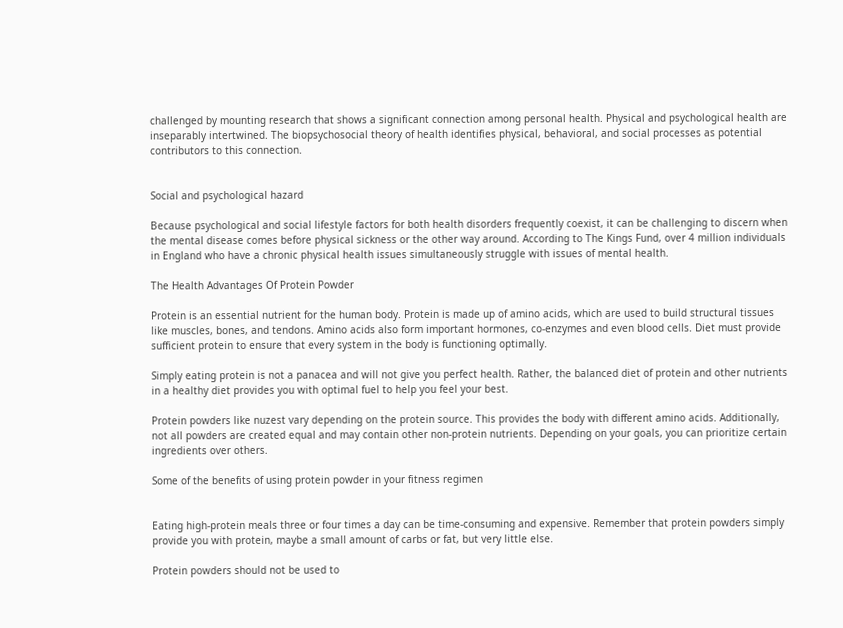challenged by mounting research that shows a significant connection among personal health. Physical and psychological health are inseparably intertwined. The biopsychosocial theory of health identifies physical, behavioral, and social processes as potential contributors to this connection.


Social and psychological hazard

Because psychological and social lifestyle factors for both health disorders frequently coexist, it can be challenging to discern when the mental disease comes before physical sickness or the other way around. According to The Kings Fund, over 4 million individuals in England who have a chronic physical health issues simultaneously struggle with issues of mental health.

The Health Advantages Of Protein Powder

Protein is an essential nutrient for the human body. Protein is made up of amino acids, which are used to build structural tissues like muscles, bones, and tendons. Amino acids also form important hormones, co-enzymes and even blood cells. Diet must provide sufficient protein to ensure that every system in the body is functioning optimally.

Simply eating protein is not a panacea and will not give you perfect health. Rather, the balanced diet of protein and other nutrients in a healthy diet provides you with optimal fuel to help you feel your best.

Protein powders like nuzest vary depending on the protein source. This provides the body with different amino acids. Additionally, not all powders are created equal and may contain other non-protein nutrients. Depending on your goals, you can prioritize certain ingredients over others.

Some of the benefits of using protein powder in your fitness regimen


Eating high-protein meals three or four times a day can be time-consuming and expensive. Remember that protein powders simply provide you with protein, maybe a small amount of carbs or fat, but very little else.

Protein powders should not be used to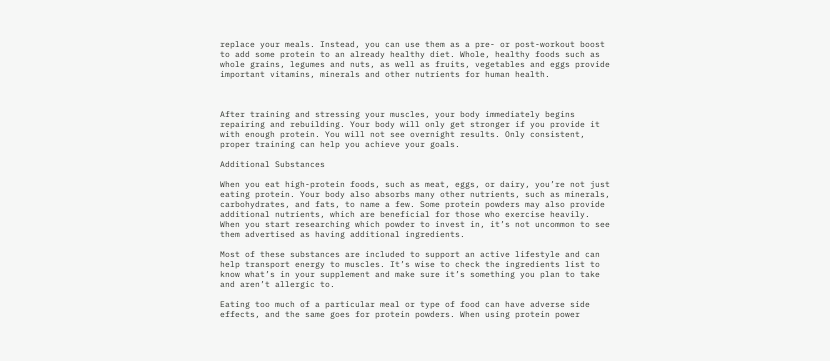replace your meals. Instead, you can use them as a pre- or post-workout boost to add some protein to an already healthy diet. Whole, healthy foods such as whole grains, legumes and nuts, as well as fruits, vegetables and eggs provide important vitamins, minerals and other nutrients for human health.



After training and stressing your muscles, your body immediately begins repairing and rebuilding. Your body will only get stronger if you provide it with enough protein. You will not see overnight results. Only consistent, proper training can help you achieve your goals.

Additional Substances

When you eat high-protein foods, such as meat, eggs, or dairy, you’re not just eating protein. Your body also absorbs many other nutrients, such as minerals, carbohydrates, and fats, to name a few. Some protein powders may also provide additional nutrients, which are beneficial for those who exercise heavily. When you start researching which powder to invest in, it’s not uncommon to see them advertised as having additional ingredients.

Most of these substances are included to support an active lifestyle and can help transport energy to muscles. It’s wise to check the ingredients list to know what’s in your supplement and make sure it’s something you plan to take and aren’t allergic to.

Eating too much of a particular meal or type of food can have adverse side effects, and the same goes for protein powders. When using protein power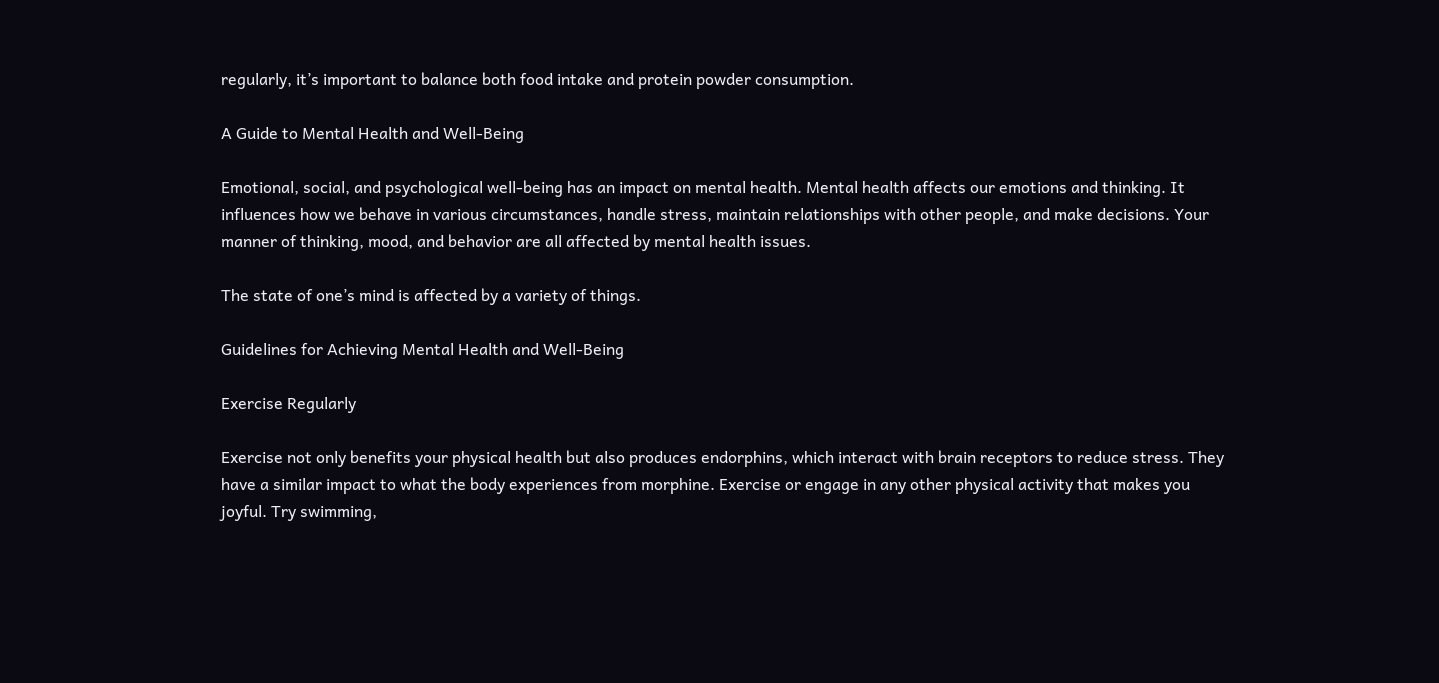regularly, it’s important to balance both food intake and protein powder consumption.

A Guide to Mental Health and Well-Being

Emotional, social, and psychological well-being has an impact on mental health. Mental health affects our emotions and thinking. It influences how we behave in various circumstances, handle stress, maintain relationships with other people, and make decisions. Your manner of thinking, mood, and behavior are all affected by mental health issues.

The state of one’s mind is affected by a variety of things.

Guidelines for Achieving Mental Health and Well-Being

Exercise Regularly

Exercise not only benefits your physical health but also produces endorphins, which interact with brain receptors to reduce stress. They have a similar impact to what the body experiences from morphine. Exercise or engage in any other physical activity that makes you joyful. Try swimming,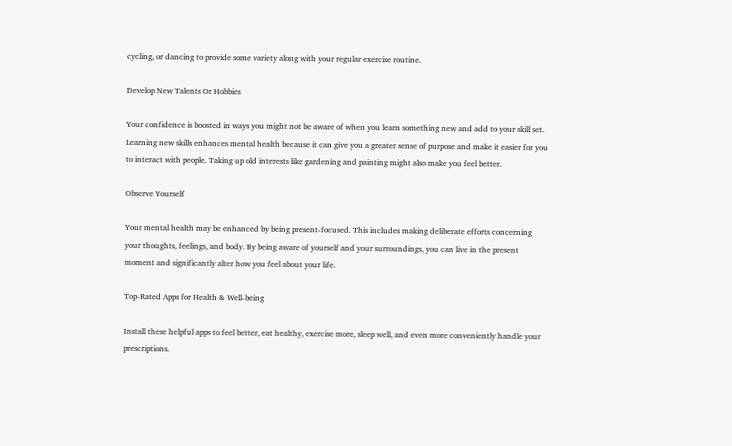cycling, or dancing to provide some variety along with your regular exercise routine.

Develop New Talents Or Hobbies

Your confidence is boosted in ways you might not be aware of when you learn something new and add to your skill set. Learning new skills enhances mental health because it can give you a greater sense of purpose and make it easier for you to interact with people. Taking up old interests like gardening and painting might also make you feel better.

Observe Yourself

Your mental health may be enhanced by being present-focused. This includes making deliberate efforts concerning your thoughts, feelings, and body. By being aware of yourself and your surroundings, you can live in the present moment and significantly alter how you feel about your life.

Top-Rated Apps for Health & Well-being

Install these helpful apps to feel better, eat healthy, exercise more, sleep well, and even more conveniently handle your prescriptions.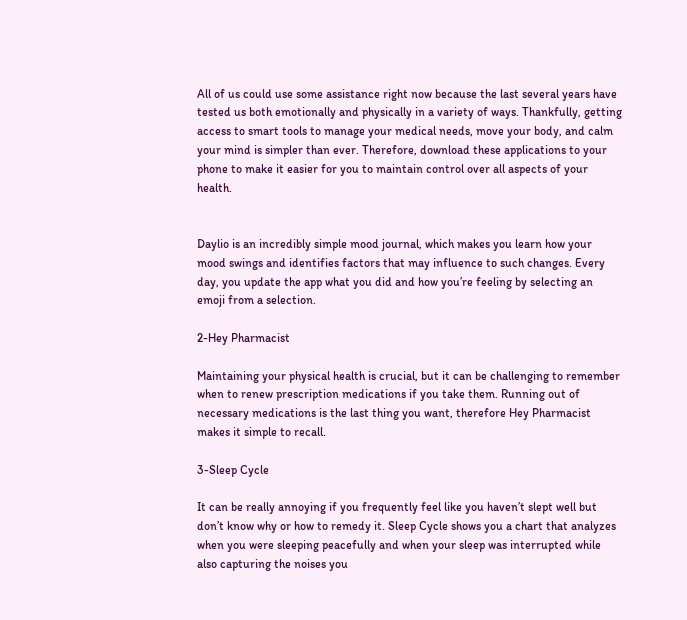All of us could use some assistance right now because the last several years have tested us both emotionally and physically in a variety of ways. Thankfully, getting access to smart tools to manage your medical needs, move your body, and calm your mind is simpler than ever. Therefore, download these applications to your phone to make it easier for you to maintain control over all aspects of your health.


Daylio is an incredibly simple mood journal, which makes you learn how your mood swings and identifies factors that may influence to such changes. Every day, you update the app what you did and how you’re feeling by selecting an emoji from a selection.

2-Hey Pharmacist

Maintaining your physical health is crucial, but it can be challenging to remember when to renew prescription medications if you take them. Running out of necessary medications is the last thing you want, therefore Hey Pharmacist makes it simple to recall.

3-Sleep Cycle

It can be really annoying if you frequently feel like you haven’t slept well but don’t know why or how to remedy it. Sleep Cycle shows you a chart that analyzes when you were sleeping peacefully and when your sleep was interrupted while also capturing the noises you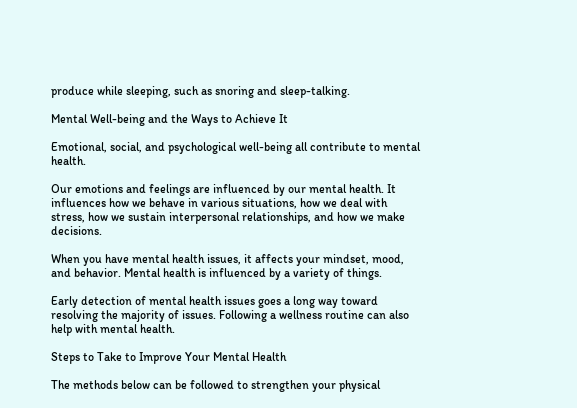produce while sleeping, such as snoring and sleep-talking.

Mental Well-being and the Ways to Achieve It

Emotional, social, and psychological well-being all contribute to mental health.

Our emotions and feelings are influenced by our mental health. It influences how we behave in various situations, how we deal with stress, how we sustain interpersonal relationships, and how we make decisions.

When you have mental health issues, it affects your mindset, mood, and behavior. Mental health is influenced by a variety of things.

Early detection of mental health issues goes a long way toward resolving the majority of issues. Following a wellness routine can also help with mental health.

Steps to Take to Improve Your Mental Health

The methods below can be followed to strengthen your physical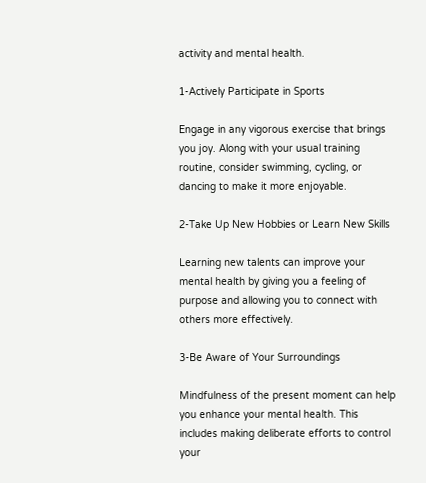activity and mental health.

1-Actively Participate in Sports

Engage in any vigorous exercise that brings you joy. Along with your usual training routine, consider swimming, cycling, or dancing to make it more enjoyable.

2-Take Up New Hobbies or Learn New Skills

Learning new talents can improve your mental health by giving you a feeling of purpose and allowing you to connect with others more effectively.

3-Be Aware of Your Surroundings

Mindfulness of the present moment can help you enhance your mental health. This includes making deliberate efforts to control your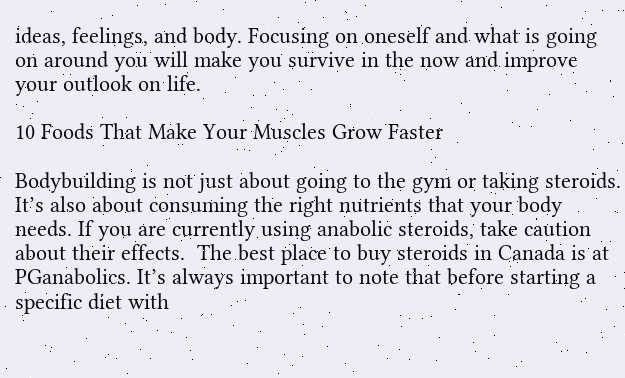ideas, feelings, and body. Focusing on oneself and what is going on around you will make you survive in the now and improve your outlook on life.

10 Foods That Make Your Muscles Grow Faster

Bodybuilding is not just about going to the gym or taking steroids. It’s also about consuming the right nutrients that your body needs. If you are currently using anabolic steroids, take caution about their effects.  The best place to buy steroids in Canada is at PGanabolics. It’s always important to note that before starting a specific diet with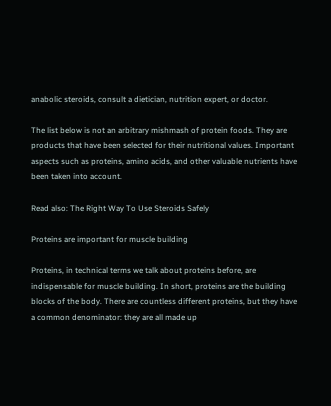anabolic steroids, consult a dietician, nutrition expert, or doctor.

The list below is not an arbitrary mishmash of protein foods. They are products that have been selected for their nutritional values. Important aspects such as proteins, amino acids, and other valuable nutrients have been taken into account.

Read also: The Right Way To Use Steroids Safely

Proteins are important for muscle building

Proteins, in technical terms we talk about proteins before, are indispensable for muscle building. In short, proteins are the building blocks of the body. There are countless different proteins, but they have a common denominator: they are all made up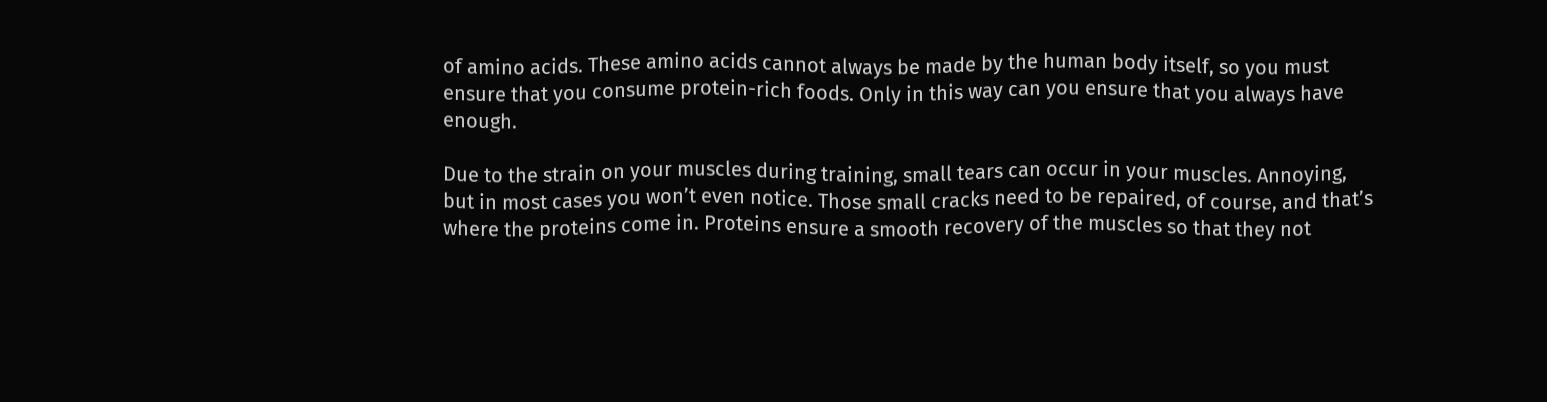of amino acids. These amino acids cannot always be made by the human body itself, so you must ensure that you consume protein-rich foods. Only in this way can you ensure that you always have enough.

Due to the strain on your muscles during training, small tears can occur in your muscles. Annoying, but in most cases you won’t even notice. Those small cracks need to be repaired, of course, and that’s where the proteins come in. Proteins ensure a smooth recovery of the muscles so that they not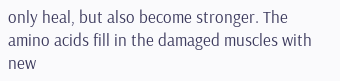only heal, but also become stronger. The amino acids fill in the damaged muscles with new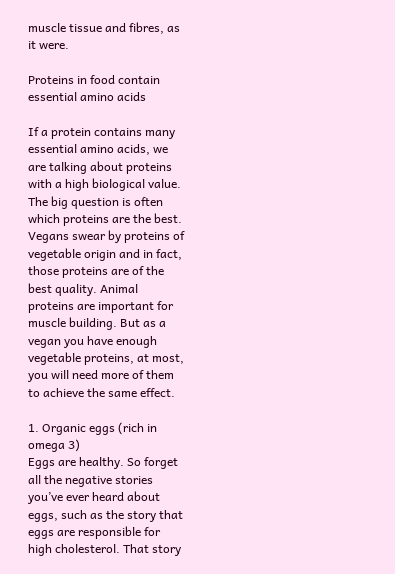muscle tissue and fibres, as it were.

Proteins in food contain essential amino acids

If a protein contains many essential amino acids, we are talking about proteins with a high biological value. The big question is often which proteins are the best. Vegans swear by proteins of vegetable origin and in fact, those proteins are of the best quality. Animal proteins are important for muscle building. But as a vegan you have enough vegetable proteins, at most, you will need more of them to achieve the same effect.

1. Organic eggs (rich in omega 3)
Eggs are healthy. So forget all the negative stories you’ve ever heard about eggs, such as the story that eggs are responsible for high cholesterol. That story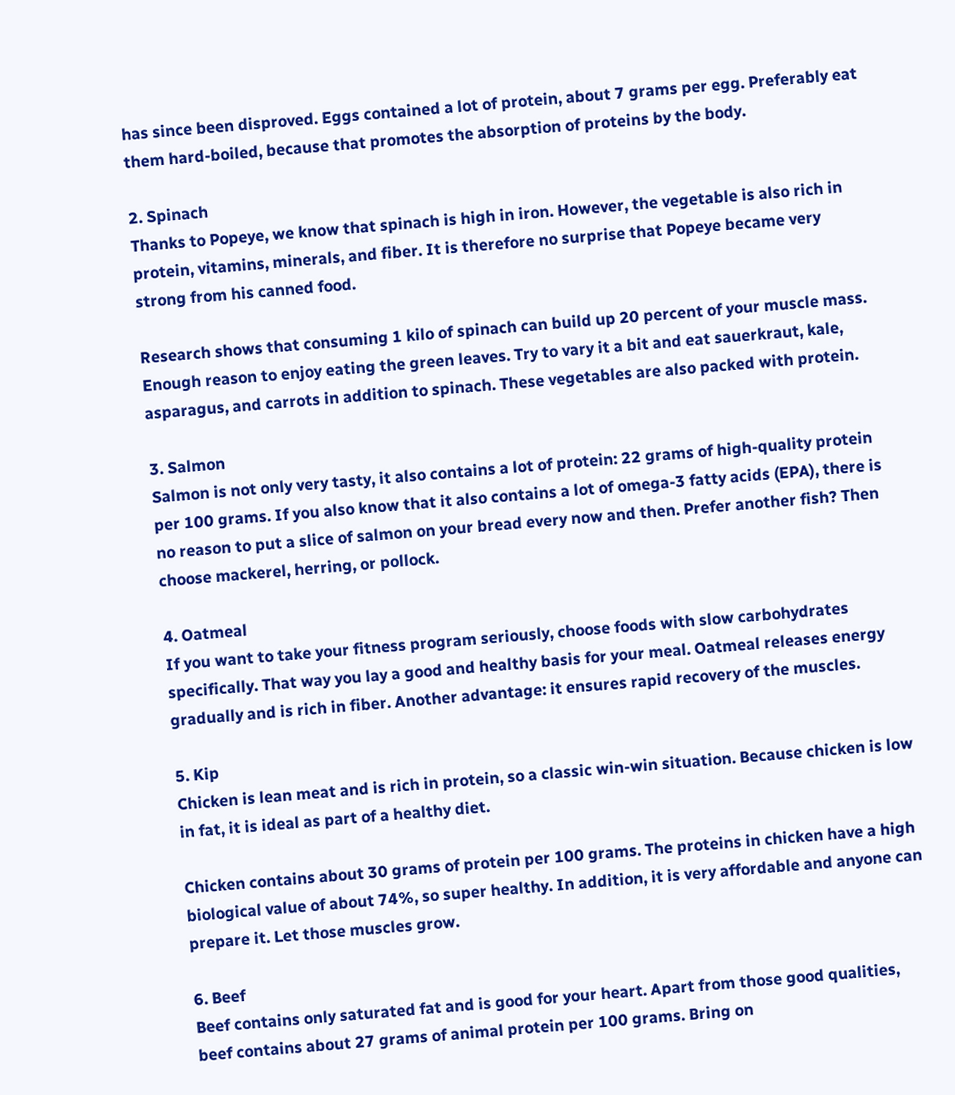has since been disproved. Eggs contained a lot of protein, about 7 grams per egg. Preferably eat them hard-boiled, because that promotes the absorption of proteins by the body.

2. Spinach
Thanks to Popeye, we know that spinach is high in iron. However, the vegetable is also rich in protein, vitamins, minerals, and fiber. It is therefore no surprise that Popeye became very strong from his canned food.

Research shows that consuming 1 kilo of spinach can build up 20 percent of your muscle mass. Enough reason to enjoy eating the green leaves. Try to vary it a bit and eat sauerkraut, kale, asparagus, and carrots in addition to spinach. These vegetables are also packed with protein.

3. Salmon
Salmon is not only very tasty, it also contains a lot of protein: 22 grams of high-quality protein per 100 grams. If you also know that it also contains a lot of omega-3 fatty acids (EPA), there is no reason to put a slice of salmon on your bread every now and then. Prefer another fish? Then choose mackerel, herring, or pollock.

4. Oatmeal
If you want to take your fitness program seriously, choose foods with slow carbohydrates specifically. That way you lay a good and healthy basis for your meal. Oatmeal releases energy gradually and is rich in fiber. Another advantage: it ensures rapid recovery of the muscles.

5. Kip
Chicken is lean meat and is rich in protein, so a classic win-win situation. Because chicken is low in fat, it is ideal as part of a healthy diet.

Chicken contains about 30 grams of protein per 100 grams. The proteins in chicken have a high biological value of about 74%, so super healthy. In addition, it is very affordable and anyone can prepare it. Let those muscles grow.

6. Beef
Beef contains only saturated fat and is good for your heart. Apart from those good qualities, beef contains about 27 grams of animal protein per 100 grams. Bring on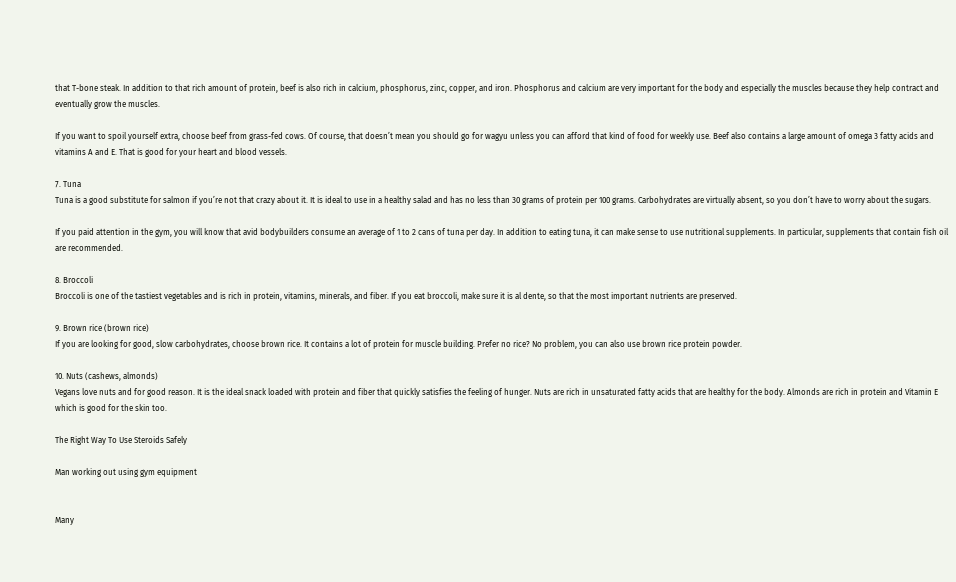that T-bone steak. In addition to that rich amount of protein, beef is also rich in calcium, phosphorus, zinc, copper, and iron. Phosphorus and calcium are very important for the body and especially the muscles because they help contract and eventually grow the muscles.

If you want to spoil yourself extra, choose beef from grass-fed cows. Of course, that doesn’t mean you should go for wagyu unless you can afford that kind of food for weekly use. Beef also contains a large amount of omega 3 fatty acids and vitamins A and E. That is good for your heart and blood vessels.

7. Tuna
Tuna is a good substitute for salmon if you’re not that crazy about it. It is ideal to use in a healthy salad and has no less than 30 grams of protein per 100 grams. Carbohydrates are virtually absent, so you don’t have to worry about the sugars.

If you paid attention in the gym, you will know that avid bodybuilders consume an average of 1 to 2 cans of tuna per day. In addition to eating tuna, it can make sense to use nutritional supplements. In particular, supplements that contain fish oil are recommended.

8. Broccoli
Broccoli is one of the tastiest vegetables and is rich in protein, vitamins, minerals, and fiber. If you eat broccoli, make sure it is al dente, so that the most important nutrients are preserved.

9. Brown rice (brown rice)
If you are looking for good, slow carbohydrates, choose brown rice. It contains a lot of protein for muscle building. Prefer no rice? No problem, you can also use brown rice protein powder.

10. Nuts (cashews, almonds)
Vegans love nuts and for good reason. It is the ideal snack loaded with protein and fiber that quickly satisfies the feeling of hunger. Nuts are rich in unsaturated fatty acids that are healthy for the body. Almonds are rich in protein and Vitamin E which is good for the skin too.

The Right Way To Use Steroids Safely

Man working out using gym equipment


Many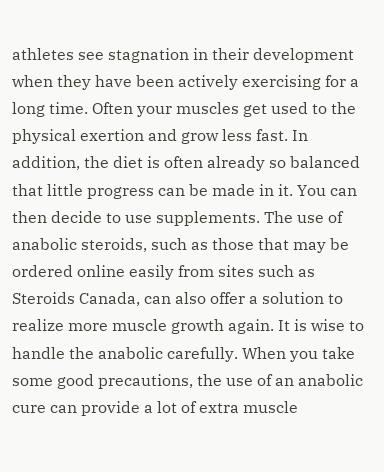athletes see stagnation in their development when they have been actively exercising for a long time. Often your muscles get used to the physical exertion and grow less fast. In addition, the diet is often already so balanced that little progress can be made in it. You can then decide to use supplements. The use of anabolic steroids, such as those that may be ordered online easily from sites such as Steroids Canada, can also offer a solution to realize more muscle growth again. It is wise to handle the anabolic carefully. When you take some good precautions, the use of an anabolic cure can provide a lot of extra muscle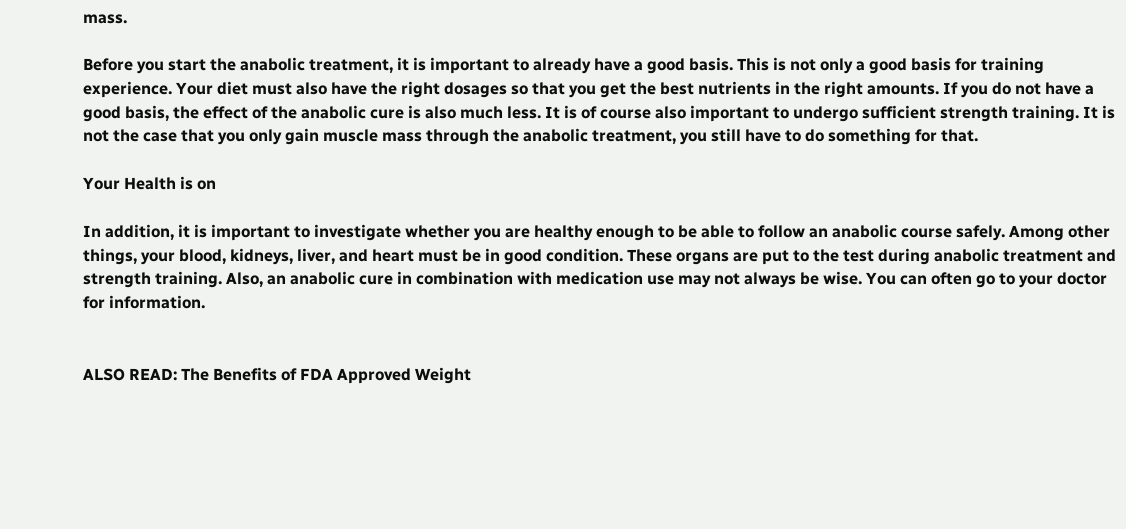mass.

Before you start the anabolic treatment, it is important to already have a good basis. This is not only a good basis for training experience. Your diet must also have the right dosages so that you get the best nutrients in the right amounts. If you do not have a good basis, the effect of the anabolic cure is also much less. It is of course also important to undergo sufficient strength training. It is not the case that you only gain muscle mass through the anabolic treatment, you still have to do something for that.

Your Health is on

In addition, it is important to investigate whether you are healthy enough to be able to follow an anabolic course safely. Among other things, your blood, kidneys, liver, and heart must be in good condition. These organs are put to the test during anabolic treatment and strength training. Also, an anabolic cure in combination with medication use may not always be wise. You can often go to your doctor for information.


ALSO READ: The Benefits of FDA Approved Weight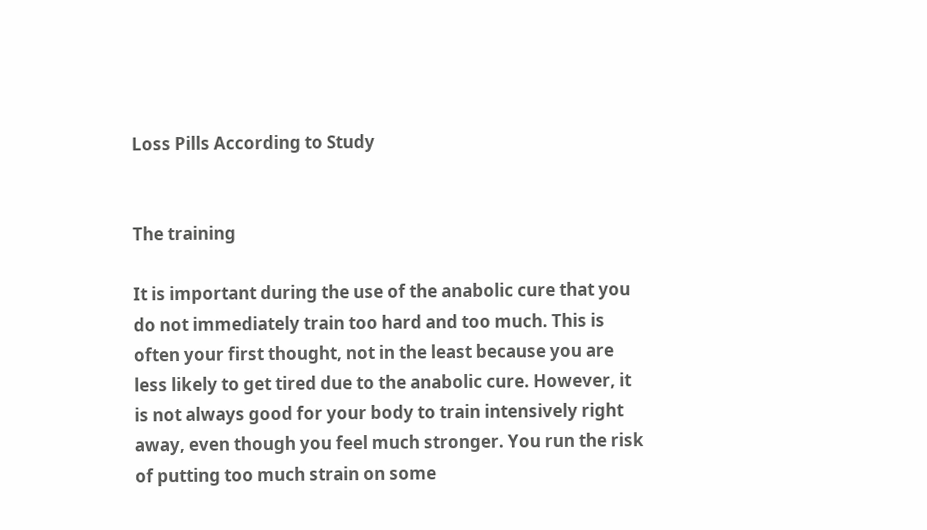Loss Pills According to Study


The training

It is important during the use of the anabolic cure that you do not immediately train too hard and too much. This is often your first thought, not in the least because you are less likely to get tired due to the anabolic cure. However, it is not always good for your body to train intensively right away, even though you feel much stronger. You run the risk of putting too much strain on some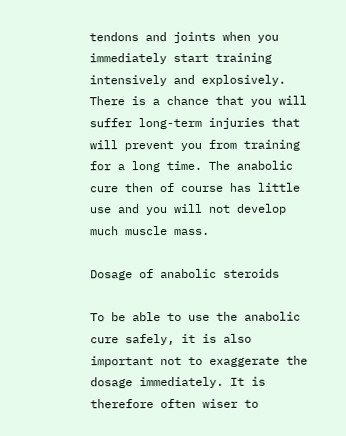tendons and joints when you immediately start training intensively and explosively. There is a chance that you will suffer long-term injuries that will prevent you from training for a long time. The anabolic cure then of course has little use and you will not develop much muscle mass.

Dosage of anabolic steroids

To be able to use the anabolic cure safely, it is also important not to exaggerate the dosage immediately. It is therefore often wiser to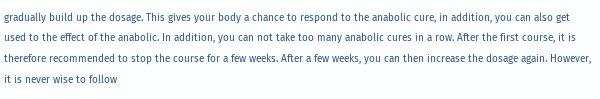gradually build up the dosage. This gives your body a chance to respond to the anabolic cure, in addition, you can also get used to the effect of the anabolic. In addition, you can not take too many anabolic cures in a row. After the first course, it is therefore recommended to stop the course for a few weeks. After a few weeks, you can then increase the dosage again. However, it is never wise to follow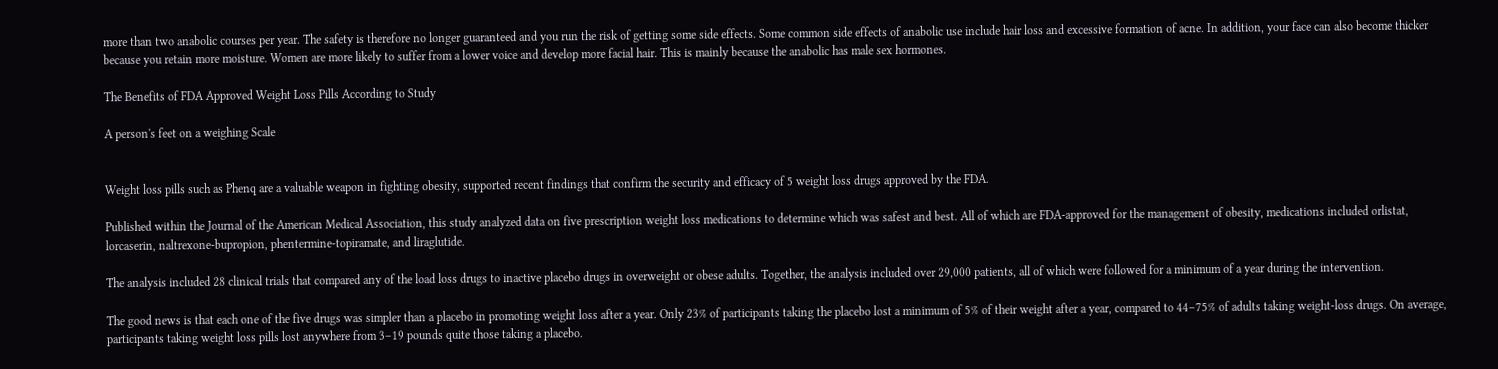more than two anabolic courses per year. The safety is therefore no longer guaranteed and you run the risk of getting some side effects. Some common side effects of anabolic use include hair loss and excessive formation of acne. In addition, your face can also become thicker because you retain more moisture. Women are more likely to suffer from a lower voice and develop more facial hair. This is mainly because the anabolic has male sex hormones.

The Benefits of FDA Approved Weight Loss Pills According to Study

A person's feet on a weighing Scale


Weight loss pills such as Phenq are a valuable weapon in fighting obesity, supported recent findings that confirm the security and efficacy of 5 weight loss drugs approved by the FDA.

Published within the Journal of the American Medical Association, this study analyzed data on five prescription weight loss medications to determine which was safest and best. All of which are FDA-approved for the management of obesity, medications included orlistat, lorcaserin, naltrexone-bupropion, phentermine-topiramate, and liraglutide.

The analysis included 28 clinical trials that compared any of the load loss drugs to inactive placebo drugs in overweight or obese adults. Together, the analysis included over 29,000 patients, all of which were followed for a minimum of a year during the intervention.

The good news is that each one of the five drugs was simpler than a placebo in promoting weight loss after a year. Only 23% of participants taking the placebo lost a minimum of 5% of their weight after a year, compared to 44–75% of adults taking weight-loss drugs. On average, participants taking weight loss pills lost anywhere from 3–19 pounds quite those taking a placebo.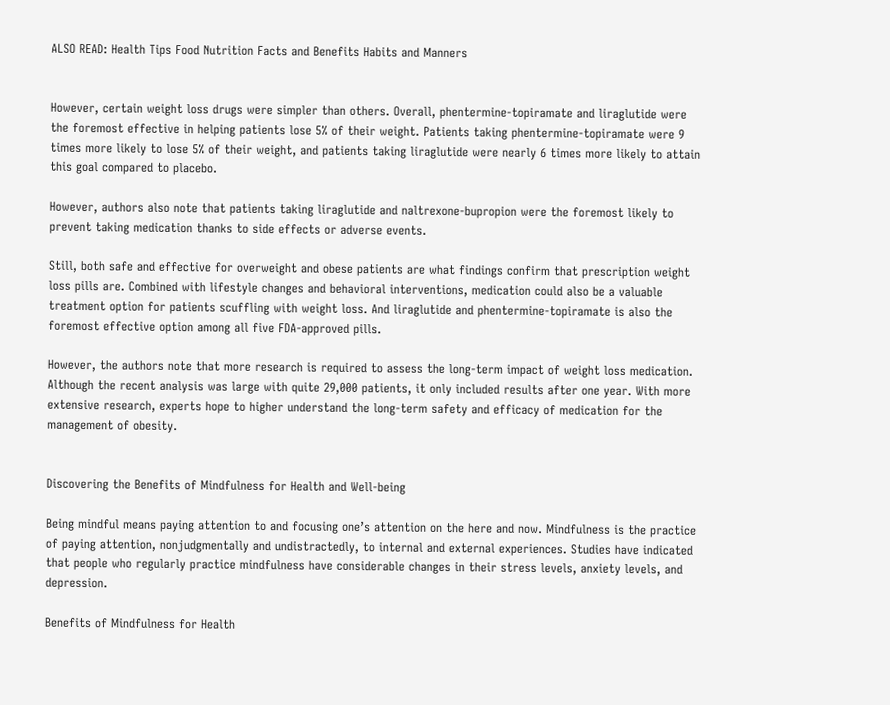ALSO READ: Health Tips Food Nutrition Facts and Benefits Habits and Manners


However, certain weight loss drugs were simpler than others. Overall, phentermine-topiramate and liraglutide were the foremost effective in helping patients lose 5% of their weight. Patients taking phentermine-topiramate were 9 times more likely to lose 5% of their weight, and patients taking liraglutide were nearly 6 times more likely to attain this goal compared to placebo.

However, authors also note that patients taking liraglutide and naltrexone-bupropion were the foremost likely to prevent taking medication thanks to side effects or adverse events.

Still, both safe and effective for overweight and obese patients are what findings confirm that prescription weight loss pills are. Combined with lifestyle changes and behavioral interventions, medication could also be a valuable treatment option for patients scuffling with weight loss. And liraglutide and phentermine-topiramate is also the foremost effective option among all five FDA-approved pills.

However, the authors note that more research is required to assess the long-term impact of weight loss medication. Although the recent analysis was large with quite 29,000 patients, it only included results after one year. With more extensive research, experts hope to higher understand the long-term safety and efficacy of medication for the management of obesity.


Discovering the Benefits of Mindfulness for Health and Well-being

Being mindful means paying attention to and focusing one’s attention on the here and now. Mindfulness is the practice of paying attention, nonjudgmentally and undistractedly, to internal and external experiences. Studies have indicated that people who regularly practice mindfulness have considerable changes in their stress levels, anxiety levels, and depression.

Benefits of Mindfulness for Health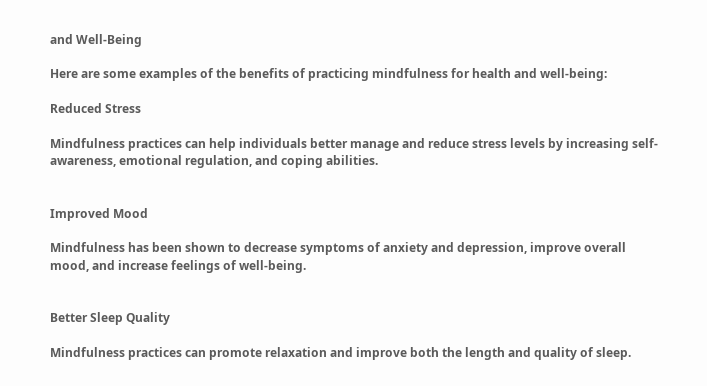and Well-Being

Here are some examples of the benefits of practicing mindfulness for health and well-being:

Reduced Stress

Mindfulness practices can help individuals better manage and reduce stress levels by increasing self-awareness, emotional regulation, and coping abilities.


Improved Mood

Mindfulness has been shown to decrease symptoms of anxiety and depression, improve overall mood, and increase feelings of well-being.


Better Sleep Quality

Mindfulness practices can promote relaxation and improve both the length and quality of sleep.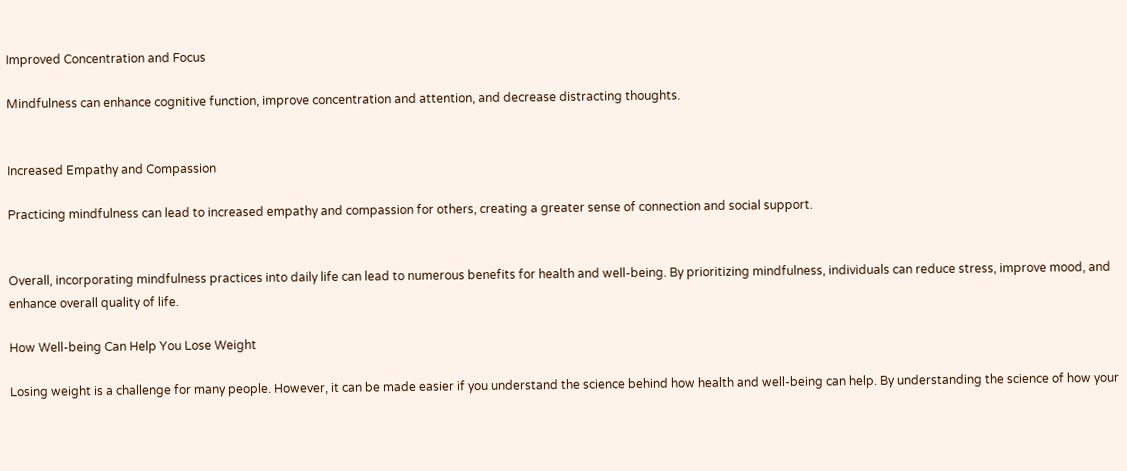Improved Concentration and Focus

Mindfulness can enhance cognitive function, improve concentration and attention, and decrease distracting thoughts.


Increased Empathy and Compassion

Practicing mindfulness can lead to increased empathy and compassion for others, creating a greater sense of connection and social support.


Overall, incorporating mindfulness practices into daily life can lead to numerous benefits for health and well-being. By prioritizing mindfulness, individuals can reduce stress, improve mood, and enhance overall quality of life.

How Well-being Can Help You Lose Weight

Losing weight is a challenge for many people. However, it can be made easier if you understand the science behind how health and well-being can help. By understanding the science of how your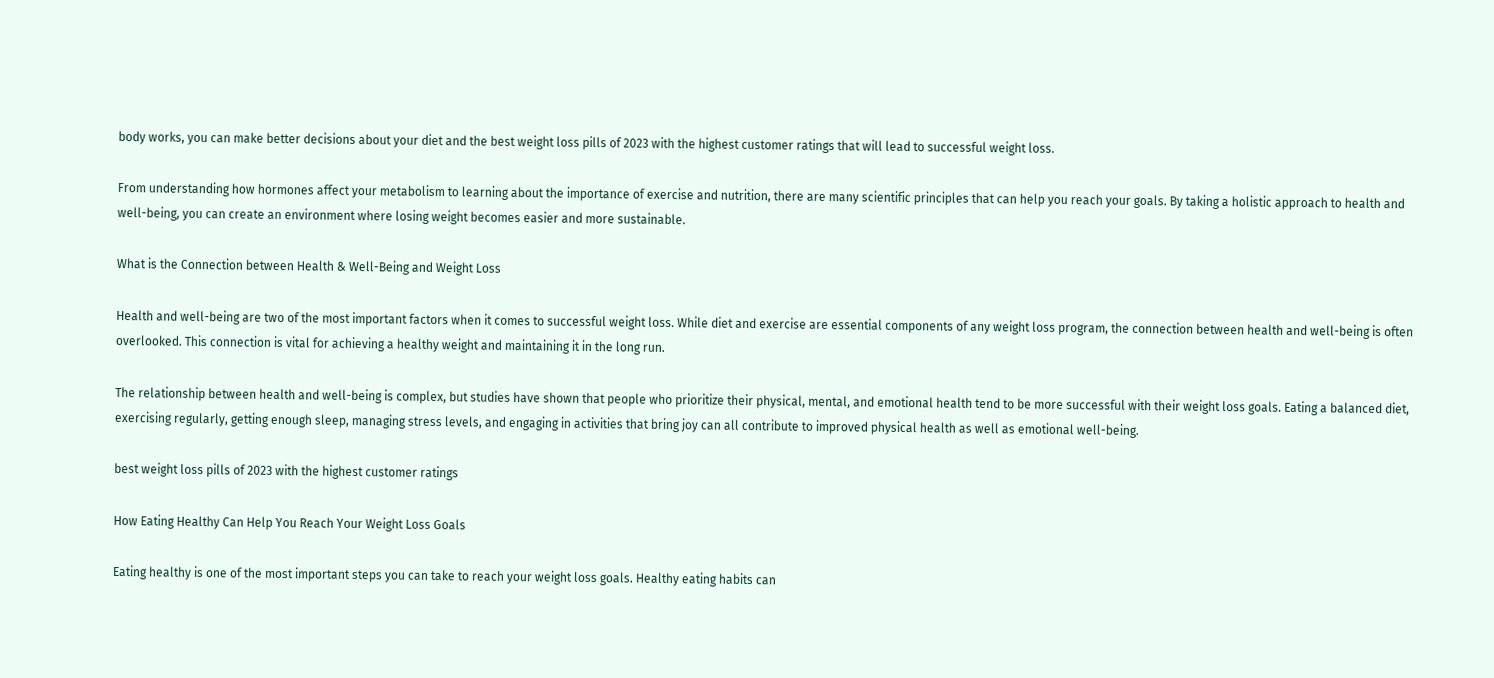body works, you can make better decisions about your diet and the best weight loss pills of 2023 with the highest customer ratings that will lead to successful weight loss.

From understanding how hormones affect your metabolism to learning about the importance of exercise and nutrition, there are many scientific principles that can help you reach your goals. By taking a holistic approach to health and well-being, you can create an environment where losing weight becomes easier and more sustainable.

What is the Connection between Health & Well-Being and Weight Loss

Health and well-being are two of the most important factors when it comes to successful weight loss. While diet and exercise are essential components of any weight loss program, the connection between health and well-being is often overlooked. This connection is vital for achieving a healthy weight and maintaining it in the long run.

The relationship between health and well-being is complex, but studies have shown that people who prioritize their physical, mental, and emotional health tend to be more successful with their weight loss goals. Eating a balanced diet, exercising regularly, getting enough sleep, managing stress levels, and engaging in activities that bring joy can all contribute to improved physical health as well as emotional well-being.

best weight loss pills of 2023 with the highest customer ratings

How Eating Healthy Can Help You Reach Your Weight Loss Goals

Eating healthy is one of the most important steps you can take to reach your weight loss goals. Healthy eating habits can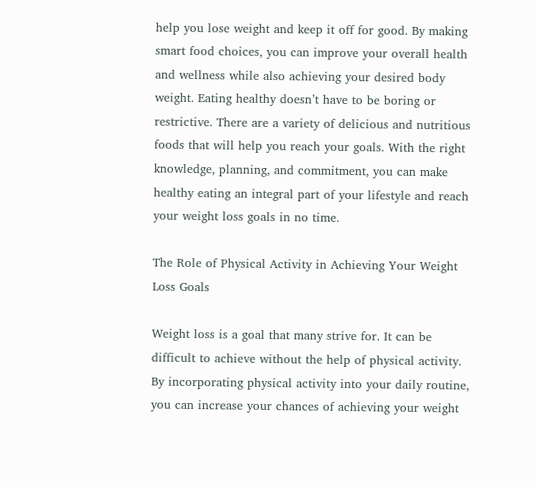help you lose weight and keep it off for good. By making smart food choices, you can improve your overall health and wellness while also achieving your desired body weight. Eating healthy doesn’t have to be boring or restrictive. There are a variety of delicious and nutritious foods that will help you reach your goals. With the right knowledge, planning, and commitment, you can make healthy eating an integral part of your lifestyle and reach your weight loss goals in no time.

The Role of Physical Activity in Achieving Your Weight Loss Goals

Weight loss is a goal that many strive for. It can be difficult to achieve without the help of physical activity. By incorporating physical activity into your daily routine, you can increase your chances of achieving your weight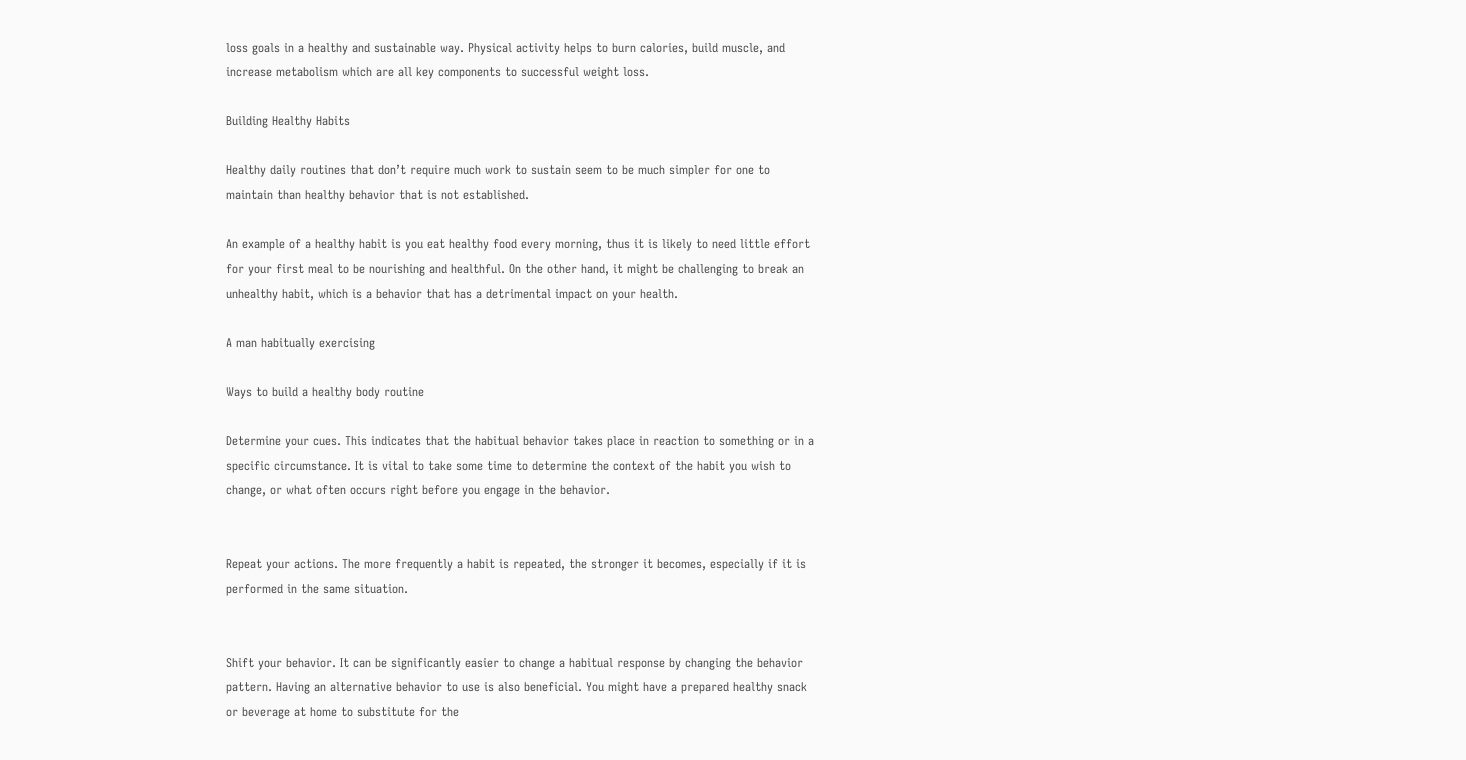loss goals in a healthy and sustainable way. Physical activity helps to burn calories, build muscle, and increase metabolism which are all key components to successful weight loss.

Building Healthy Habits

Healthy daily routines that don’t require much work to sustain seem to be much simpler for one to maintain than healthy behavior that is not established.

An example of a healthy habit is you eat healthy food every morning, thus it is likely to need little effort for your first meal to be nourishing and healthful. On the other hand, it might be challenging to break an unhealthy habit, which is a behavior that has a detrimental impact on your health.

A man habitually exercising

Ways to build a healthy body routine

Determine your cues. This indicates that the habitual behavior takes place in reaction to something or in a specific circumstance. It is vital to take some time to determine the context of the habit you wish to change, or what often occurs right before you engage in the behavior.


Repeat your actions. The more frequently a habit is repeated, the stronger it becomes, especially if it is performed in the same situation.


Shift your behavior. It can be significantly easier to change a habitual response by changing the behavior pattern. Having an alternative behavior to use is also beneficial. You might have a prepared healthy snack or beverage at home to substitute for the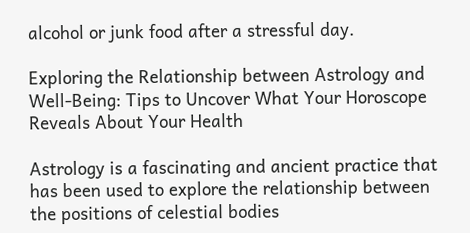alcohol or junk food after a stressful day.

Exploring the Relationship between Astrology and Well-Being: Tips to Uncover What Your Horoscope Reveals About Your Health

Astrology is a fascinating and ancient practice that has been used to explore the relationship between the positions of celestial bodies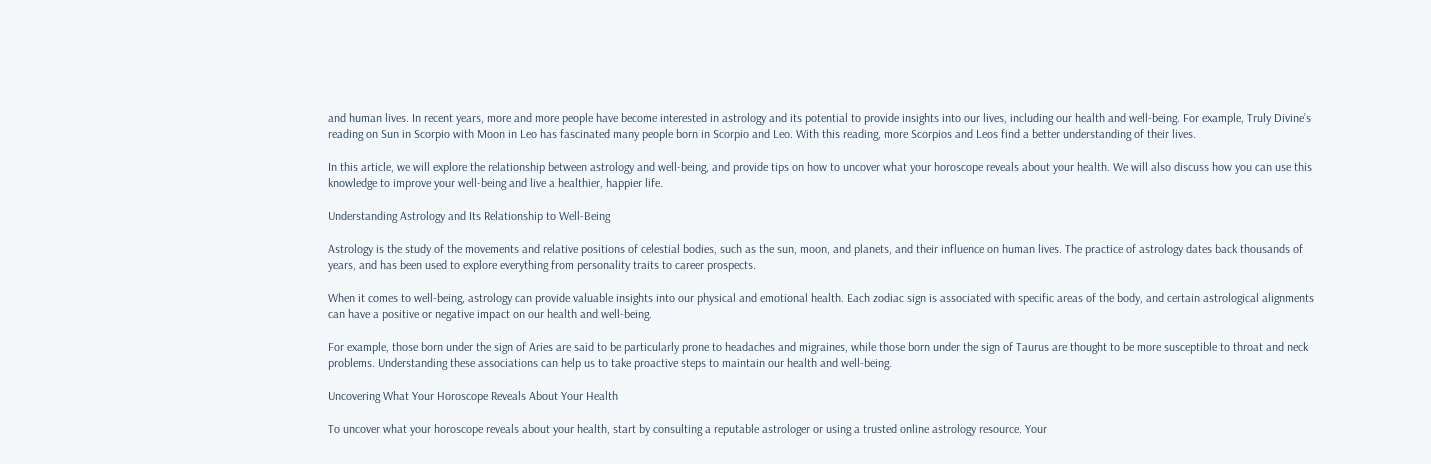and human lives. In recent years, more and more people have become interested in astrology and its potential to provide insights into our lives, including our health and well-being. For example, Truly Divine’s reading on Sun in Scorpio with Moon in Leo has fascinated many people born in Scorpio and Leo. With this reading, more Scorpios and Leos find a better understanding of their lives.

In this article, we will explore the relationship between astrology and well-being, and provide tips on how to uncover what your horoscope reveals about your health. We will also discuss how you can use this knowledge to improve your well-being and live a healthier, happier life.

Understanding Astrology and Its Relationship to Well-Being

Astrology is the study of the movements and relative positions of celestial bodies, such as the sun, moon, and planets, and their influence on human lives. The practice of astrology dates back thousands of years, and has been used to explore everything from personality traits to career prospects.

When it comes to well-being, astrology can provide valuable insights into our physical and emotional health. Each zodiac sign is associated with specific areas of the body, and certain astrological alignments can have a positive or negative impact on our health and well-being.

For example, those born under the sign of Aries are said to be particularly prone to headaches and migraines, while those born under the sign of Taurus are thought to be more susceptible to throat and neck problems. Understanding these associations can help us to take proactive steps to maintain our health and well-being.

Uncovering What Your Horoscope Reveals About Your Health

To uncover what your horoscope reveals about your health, start by consulting a reputable astrologer or using a trusted online astrology resource. Your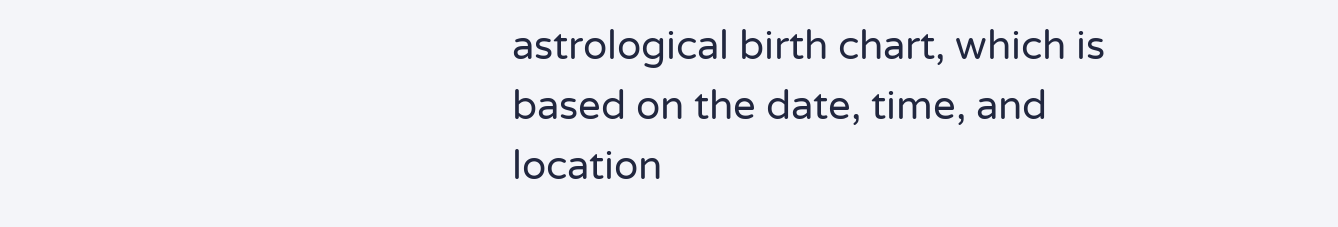astrological birth chart, which is based on the date, time, and location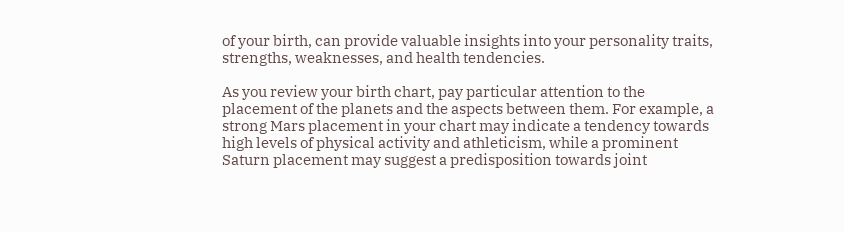of your birth, can provide valuable insights into your personality traits, strengths, weaknesses, and health tendencies.

As you review your birth chart, pay particular attention to the placement of the planets and the aspects between them. For example, a strong Mars placement in your chart may indicate a tendency towards high levels of physical activity and athleticism, while a prominent Saturn placement may suggest a predisposition towards joint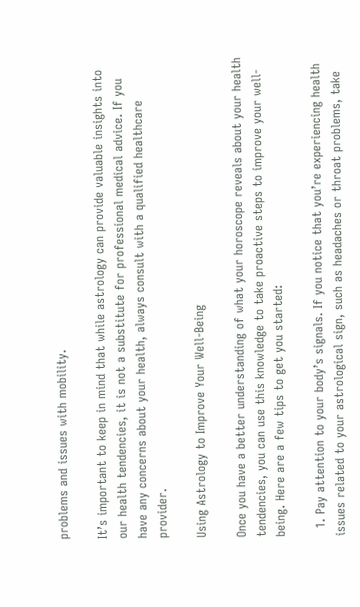problems and issues with mobility.

It’s important to keep in mind that while astrology can provide valuable insights into our health tendencies, it is not a substitute for professional medical advice. If you have any concerns about your health, always consult with a qualified healthcare provider.

Using Astrology to Improve Your Well-Being

Once you have a better understanding of what your horoscope reveals about your health tendencies, you can use this knowledge to take proactive steps to improve your well-being. Here are a few tips to get you started:

  1. Pay attention to your body’s signals. If you notice that you’re experiencing health issues related to your astrological sign, such as headaches or throat problems, take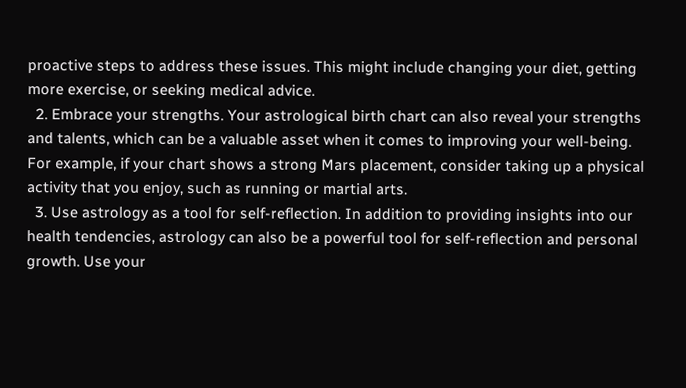proactive steps to address these issues. This might include changing your diet, getting more exercise, or seeking medical advice.
  2. Embrace your strengths. Your astrological birth chart can also reveal your strengths and talents, which can be a valuable asset when it comes to improving your well-being. For example, if your chart shows a strong Mars placement, consider taking up a physical activity that you enjoy, such as running or martial arts.
  3. Use astrology as a tool for self-reflection. In addition to providing insights into our health tendencies, astrology can also be a powerful tool for self-reflection and personal growth. Use your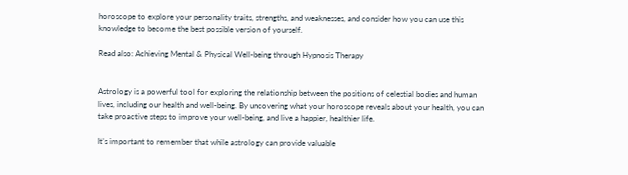horoscope to explore your personality traits, strengths, and weaknesses, and consider how you can use this knowledge to become the best possible version of yourself.

Read also: Achieving Mental & Physical Well-being through Hypnosis Therapy


Astrology is a powerful tool for exploring the relationship between the positions of celestial bodies and human lives, including our health and well-being. By uncovering what your horoscope reveals about your health, you can take proactive steps to improve your well-being, and live a happier, healthier life.

It’s important to remember that while astrology can provide valuable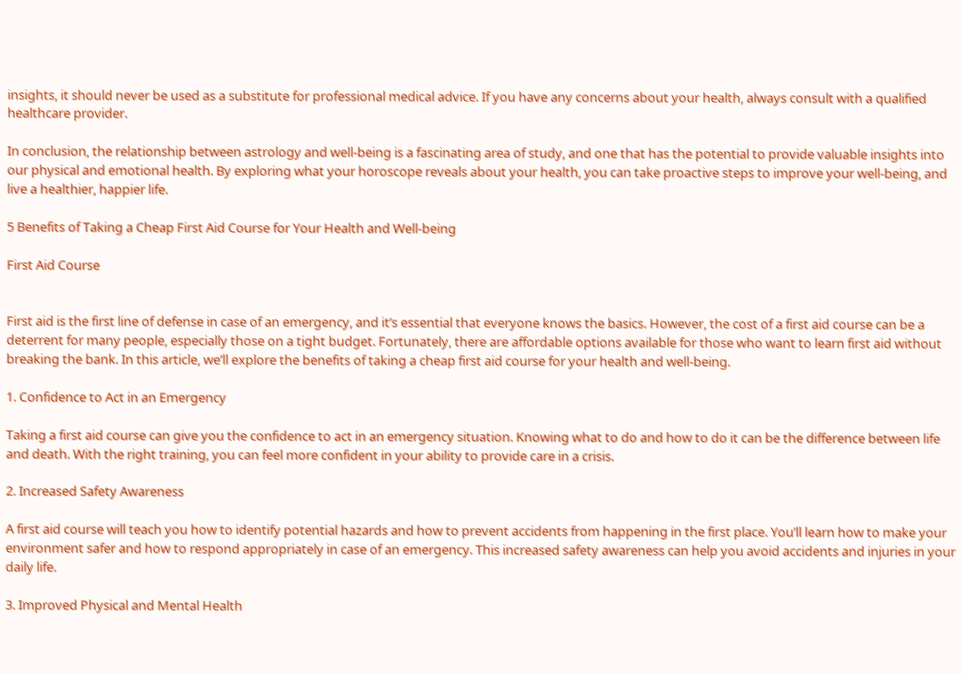insights, it should never be used as a substitute for professional medical advice. If you have any concerns about your health, always consult with a qualified healthcare provider.

In conclusion, the relationship between astrology and well-being is a fascinating area of study, and one that has the potential to provide valuable insights into our physical and emotional health. By exploring what your horoscope reveals about your health, you can take proactive steps to improve your well-being, and live a healthier, happier life.

5 Benefits of Taking a Cheap First Aid Course for Your Health and Well-being

First Aid Course


First aid is the first line of defense in case of an emergency, and it’s essential that everyone knows the basics. However, the cost of a first aid course can be a deterrent for many people, especially those on a tight budget. Fortunately, there are affordable options available for those who want to learn first aid without breaking the bank. In this article, we’ll explore the benefits of taking a cheap first aid course for your health and well-being.

1. Confidence to Act in an Emergency

Taking a first aid course can give you the confidence to act in an emergency situation. Knowing what to do and how to do it can be the difference between life and death. With the right training, you can feel more confident in your ability to provide care in a crisis.

2. Increased Safety Awareness

A first aid course will teach you how to identify potential hazards and how to prevent accidents from happening in the first place. You’ll learn how to make your environment safer and how to respond appropriately in case of an emergency. This increased safety awareness can help you avoid accidents and injuries in your daily life.

3. Improved Physical and Mental Health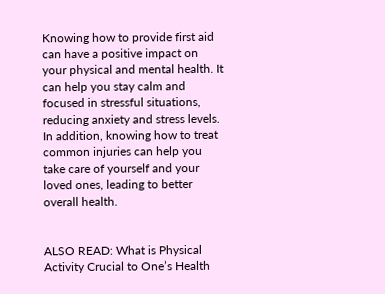Knowing how to provide first aid can have a positive impact on your physical and mental health. It can help you stay calm and focused in stressful situations, reducing anxiety and stress levels. In addition, knowing how to treat common injuries can help you take care of yourself and your loved ones, leading to better overall health.


ALSO READ: What is Physical Activity Crucial to One’s Health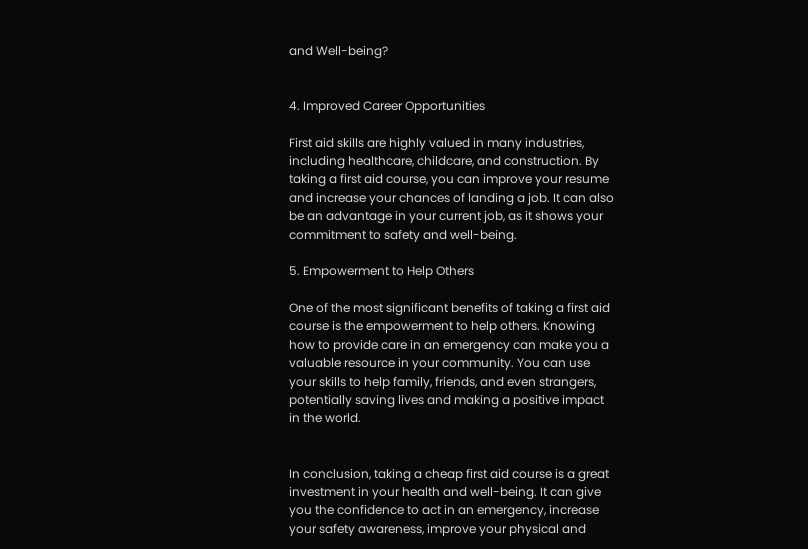and Well-being?


4. Improved Career Opportunities

First aid skills are highly valued in many industries, including healthcare, childcare, and construction. By taking a first aid course, you can improve your resume and increase your chances of landing a job. It can also be an advantage in your current job, as it shows your commitment to safety and well-being.

5. Empowerment to Help Others

One of the most significant benefits of taking a first aid course is the empowerment to help others. Knowing how to provide care in an emergency can make you a valuable resource in your community. You can use your skills to help family, friends, and even strangers, potentially saving lives and making a positive impact in the world.


In conclusion, taking a cheap first aid course is a great investment in your health and well-being. It can give you the confidence to act in an emergency, increase your safety awareness, improve your physical and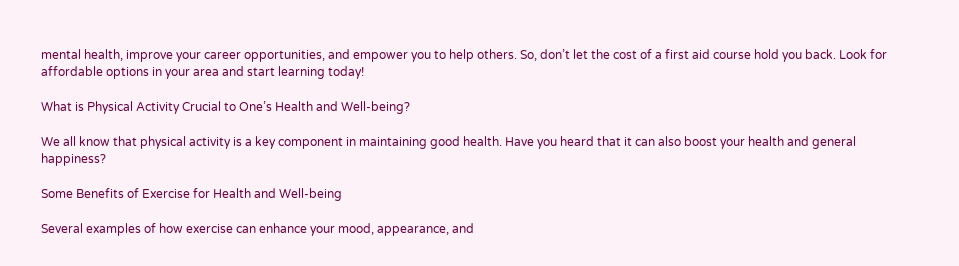mental health, improve your career opportunities, and empower you to help others. So, don’t let the cost of a first aid course hold you back. Look for affordable options in your area and start learning today!

What is Physical Activity Crucial to One’s Health and Well-being?

We all know that physical activity is a key component in maintaining good health. Have you heard that it can also boost your health and general happiness?

Some Benefits of Exercise for Health and Well-being

Several examples of how exercise can enhance your mood, appearance, and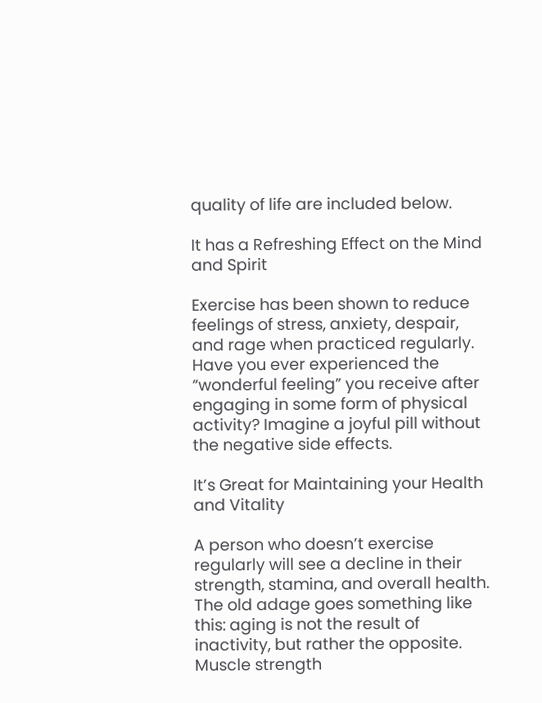quality of life are included below.

It has a Refreshing Effect on the Mind and Spirit

Exercise has been shown to reduce feelings of stress, anxiety, despair, and rage when practiced regularly. Have you ever experienced the “wonderful feeling” you receive after engaging in some form of physical activity? Imagine a joyful pill without the negative side effects.

It’s Great for Maintaining your Health and Vitality

A person who doesn’t exercise regularly will see a decline in their strength, stamina, and overall health. The old adage goes something like this: aging is not the result of inactivity, but rather the opposite. Muscle strength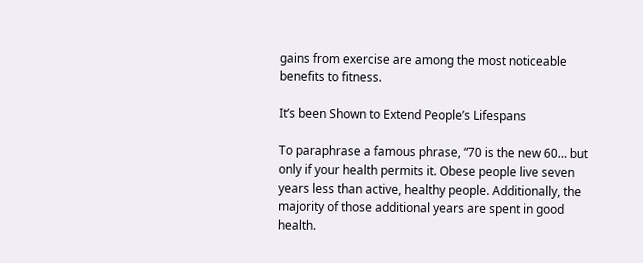gains from exercise are among the most noticeable benefits to fitness.

It’s been Shown to Extend People’s Lifespans

To paraphrase a famous phrase, “70 is the new 60… but only if your health permits it. Obese people live seven years less than active, healthy people. Additionally, the majority of those additional years are spent in good health.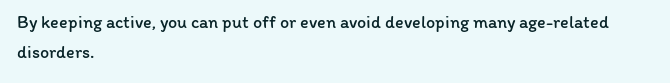By keeping active, you can put off or even avoid developing many age-related disorders.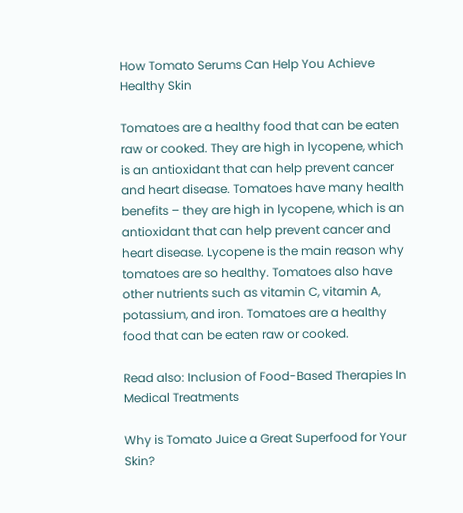How Tomato Serums Can Help You Achieve Healthy Skin

Tomatoes are a healthy food that can be eaten raw or cooked. They are high in lycopene, which is an antioxidant that can help prevent cancer and heart disease. Tomatoes have many health benefits – they are high in lycopene, which is an antioxidant that can help prevent cancer and heart disease. Lycopene is the main reason why tomatoes are so healthy. Tomatoes also have other nutrients such as vitamin C, vitamin A, potassium, and iron. Tomatoes are a healthy food that can be eaten raw or cooked.

Read also: Inclusion of Food-Based Therapies In Medical Treatments

Why is Tomato Juice a Great Superfood for Your Skin?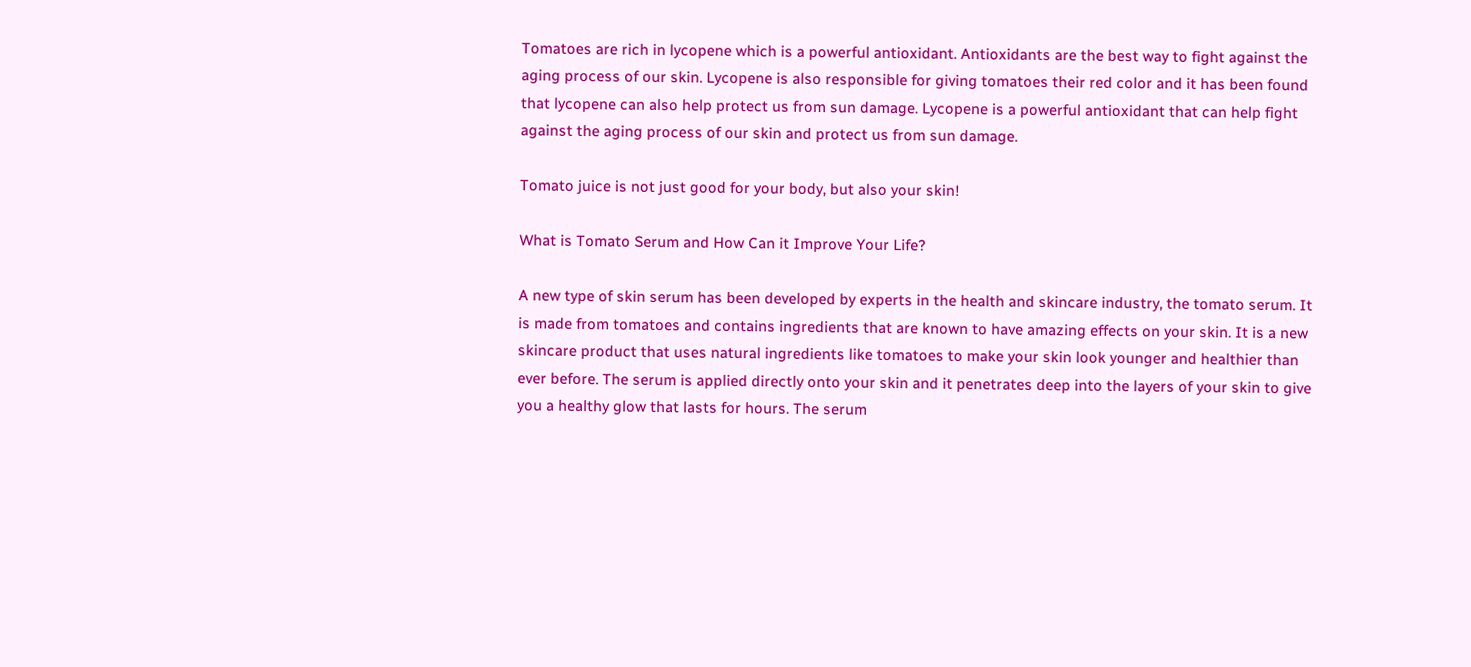Tomatoes are rich in lycopene which is a powerful antioxidant. Antioxidants are the best way to fight against the aging process of our skin. Lycopene is also responsible for giving tomatoes their red color and it has been found that lycopene can also help protect us from sun damage. Lycopene is a powerful antioxidant that can help fight against the aging process of our skin and protect us from sun damage.

Tomato juice is not just good for your body, but also your skin!

What is Tomato Serum and How Can it Improve Your Life?

A new type of skin serum has been developed by experts in the health and skincare industry, the tomato serum. It is made from tomatoes and contains ingredients that are known to have amazing effects on your skin. It is a new skincare product that uses natural ingredients like tomatoes to make your skin look younger and healthier than ever before. The serum is applied directly onto your skin and it penetrates deep into the layers of your skin to give you a healthy glow that lasts for hours. The serum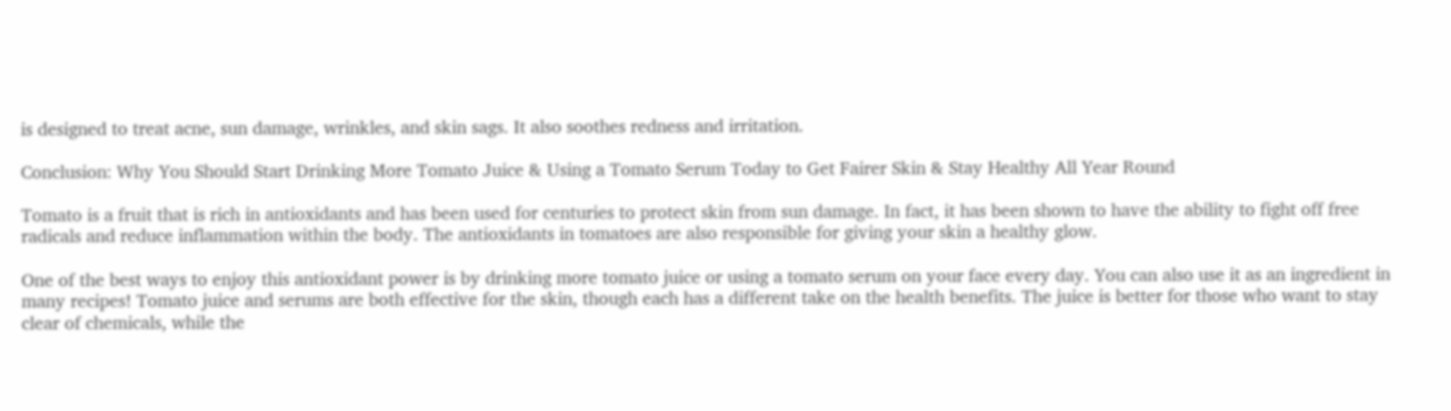is designed to treat acne, sun damage, wrinkles, and skin sags. It also soothes redness and irritation.

Conclusion: Why You Should Start Drinking More Tomato Juice & Using a Tomato Serum Today to Get Fairer Skin & Stay Healthy All Year Round

Tomato is a fruit that is rich in antioxidants and has been used for centuries to protect skin from sun damage. In fact, it has been shown to have the ability to fight off free radicals and reduce inflammation within the body. The antioxidants in tomatoes are also responsible for giving your skin a healthy glow.

One of the best ways to enjoy this antioxidant power is by drinking more tomato juice or using a tomato serum on your face every day. You can also use it as an ingredient in many recipes! Tomato juice and serums are both effective for the skin, though each has a different take on the health benefits. The juice is better for those who want to stay clear of chemicals, while the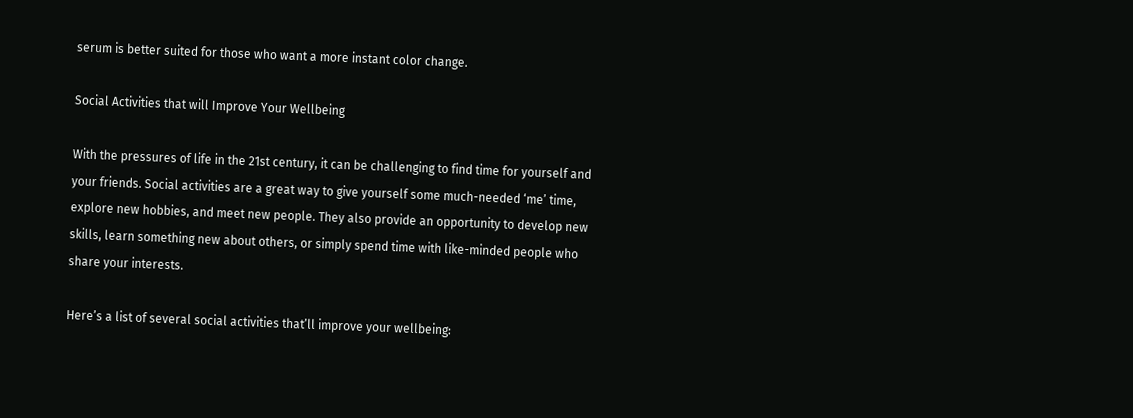serum is better suited for those who want a more instant color change.

Social Activities that will Improve Your Wellbeing

With the pressures of life in the 21st century, it can be challenging to find time for yourself and your friends. Social activities are a great way to give yourself some much-needed ‘me’ time, explore new hobbies, and meet new people. They also provide an opportunity to develop new skills, learn something new about others, or simply spend time with like-minded people who share your interests.

Here’s a list of several social activities that’ll improve your wellbeing: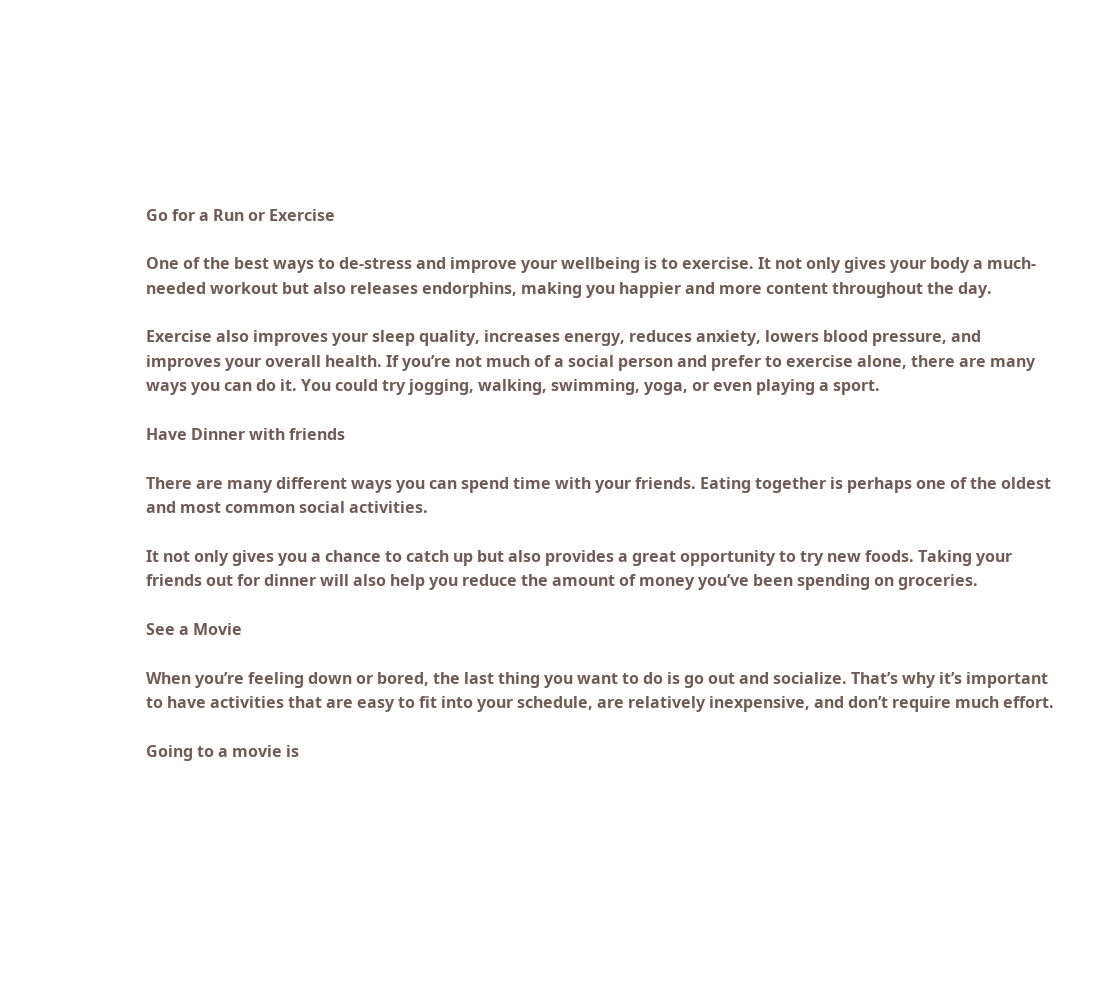Go for a Run or Exercise

One of the best ways to de-stress and improve your wellbeing is to exercise. It not only gives your body a much-needed workout but also releases endorphins, making you happier and more content throughout the day.

Exercise also improves your sleep quality, increases energy, reduces anxiety, lowers blood pressure, and improves your overall health. If you’re not much of a social person and prefer to exercise alone, there are many ways you can do it. You could try jogging, walking, swimming, yoga, or even playing a sport.

Have Dinner with friends

There are many different ways you can spend time with your friends. Eating together is perhaps one of the oldest and most common social activities.

It not only gives you a chance to catch up but also provides a great opportunity to try new foods. Taking your friends out for dinner will also help you reduce the amount of money you’ve been spending on groceries.

See a Movie

When you’re feeling down or bored, the last thing you want to do is go out and socialize. That’s why it’s important to have activities that are easy to fit into your schedule, are relatively inexpensive, and don’t require much effort.

Going to a movie is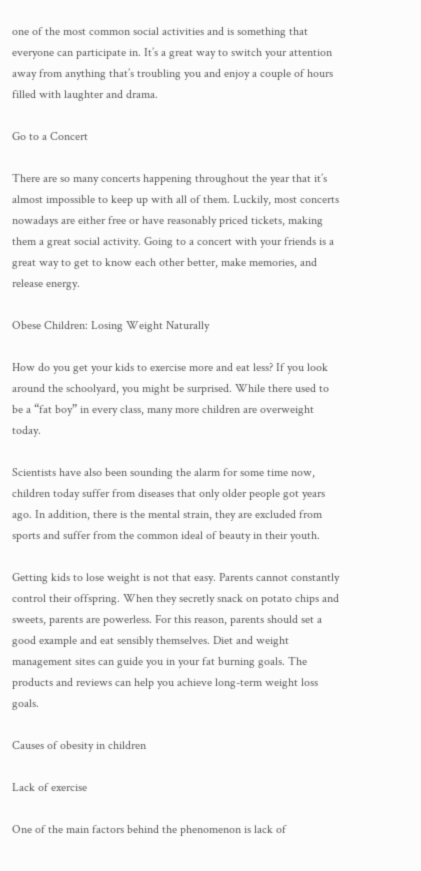one of the most common social activities and is something that everyone can participate in. It’s a great way to switch your attention away from anything that’s troubling you and enjoy a couple of hours filled with laughter and drama.

Go to a Concert

There are so many concerts happening throughout the year that it’s almost impossible to keep up with all of them. Luckily, most concerts nowadays are either free or have reasonably priced tickets, making them a great social activity. Going to a concert with your friends is a great way to get to know each other better, make memories, and release energy.

Obese Children: Losing Weight Naturally

How do you get your kids to exercise more and eat less? If you look around the schoolyard, you might be surprised. While there used to be a “fat boy” in every class, many more children are overweight today.

Scientists have also been sounding the alarm for some time now, children today suffer from diseases that only older people got years ago. In addition, there is the mental strain, they are excluded from sports and suffer from the common ideal of beauty in their youth.

Getting kids to lose weight is not that easy. Parents cannot constantly control their offspring. When they secretly snack on potato chips and sweets, parents are powerless. For this reason, parents should set a good example and eat sensibly themselves. Diet and weight management sites can guide you in your fat burning goals. The products and reviews can help you achieve long-term weight loss goals.

Causes of obesity in children

Lack of exercise

One of the main factors behind the phenomenon is lack of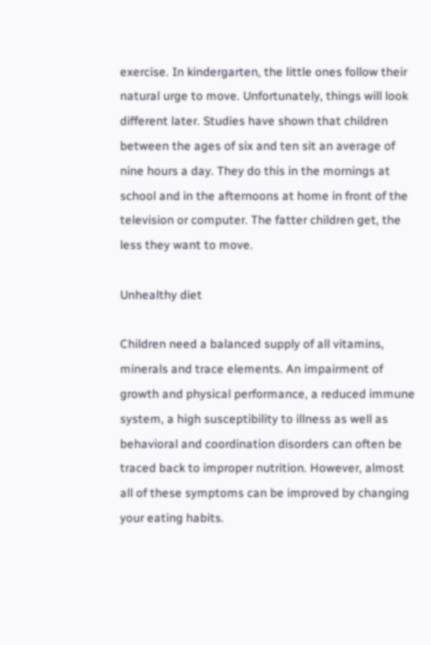exercise. In kindergarten, the little ones follow their natural urge to move. Unfortunately, things will look different later. Studies have shown that children between the ages of six and ten sit an average of nine hours a day. They do this in the mornings at school and in the afternoons at home in front of the television or computer. The fatter children get, the less they want to move.

Unhealthy diet

Children need a balanced supply of all vitamins, minerals and trace elements. An impairment of growth and physical performance, a reduced immune system, a high susceptibility to illness as well as behavioral and coordination disorders can often be traced back to improper nutrition. However, almost all of these symptoms can be improved by changing your eating habits.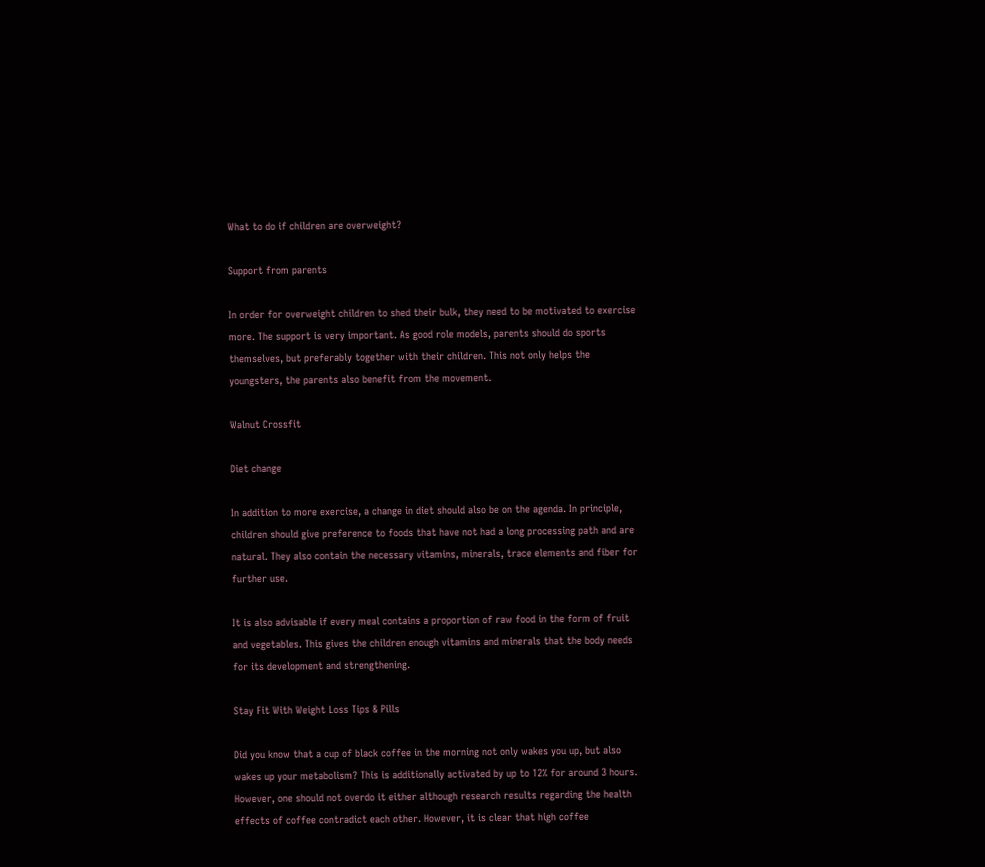What to do if children are overweight?

Support from parents

In order for overweight children to shed their bulk, they need to be motivated to exercise more. The support is very important. As good role models, parents should do sports themselves, but preferably together with their children. This not only helps the youngsters, the parents also benefit from the movement.

Walnut Crossfit

Diet change

In addition to more exercise, a change in diet should also be on the agenda. In principle, children should give preference to foods that have not had a long processing path and are natural. They also contain the necessary vitamins, minerals, trace elements and fiber for further use.

It is also advisable if every meal contains a proportion of raw food in the form of fruit and vegetables. This gives the children enough vitamins and minerals that the body needs for its development and strengthening.

Stay Fit With Weight Loss Tips & Pills

Did you know that a cup of black coffee in the morning not only wakes you up, but also wakes up your metabolism? This is additionally activated by up to 12% for around 3 hours. However, one should not overdo it either although research results regarding the health effects of coffee contradict each other. However, it is clear that high coffee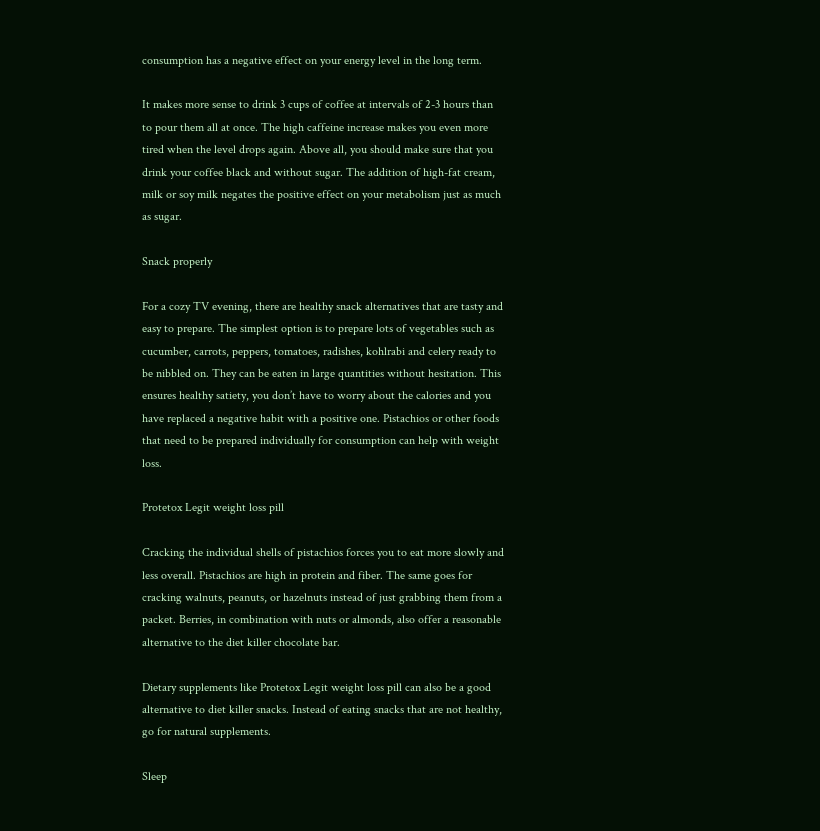consumption has a negative effect on your energy level in the long term.

It makes more sense to drink 3 cups of coffee at intervals of 2-3 hours than to pour them all at once. The high caffeine increase makes you even more tired when the level drops again. Above all, you should make sure that you drink your coffee black and without sugar. The addition of high-fat cream, milk or soy milk negates the positive effect on your metabolism just as much as sugar.

Snack properly

For a cozy TV evening, there are healthy snack alternatives that are tasty and easy to prepare. The simplest option is to prepare lots of vegetables such as cucumber, carrots, peppers, tomatoes, radishes, kohlrabi and celery ready to be nibbled on. They can be eaten in large quantities without hesitation. This ensures healthy satiety, you don’t have to worry about the calories and you have replaced a negative habit with a positive one. Pistachios or other foods that need to be prepared individually for consumption can help with weight loss.

Protetox Legit weight loss pill

Cracking the individual shells of pistachios forces you to eat more slowly and less overall. Pistachios are high in protein and fiber. The same goes for cracking walnuts, peanuts, or hazelnuts instead of just grabbing them from a packet. Berries, in combination with nuts or almonds, also offer a reasonable alternative to the diet killer chocolate bar.

Dietary supplements like Protetox Legit weight loss pill can also be a good alternative to diet killer snacks. Instead of eating snacks that are not healthy, go for natural supplements.

Sleep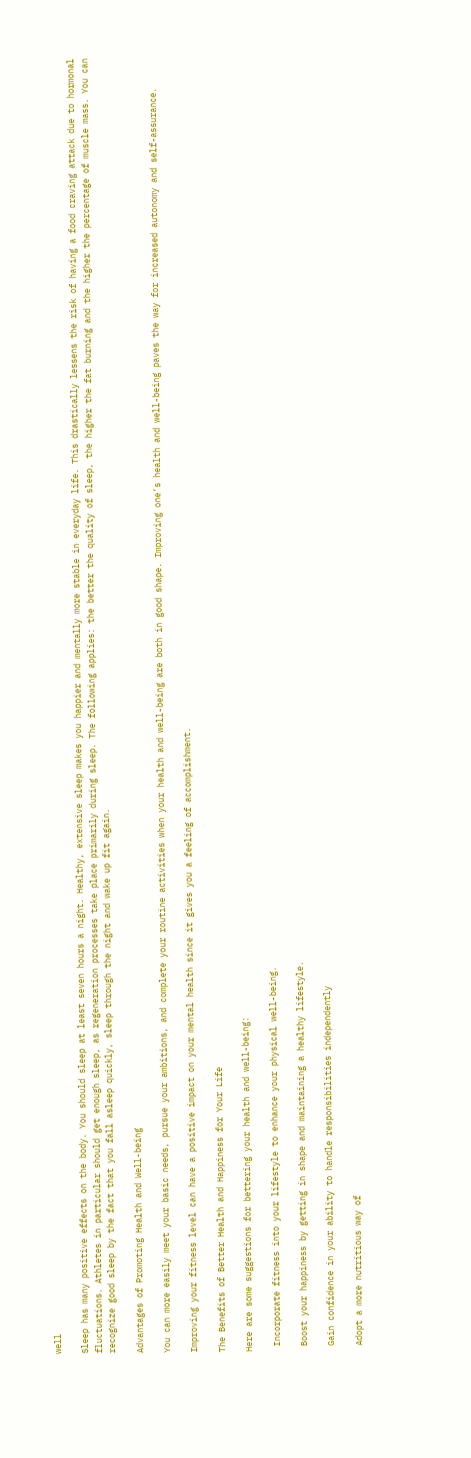well

Sleep has many positive effects on the body. You should sleep at least seven hours a night. Healthy, extensive sleep makes you happier and mentally more stable in everyday life. This drastically lessens the risk of having a food craving attack due to hormonal fluctuations. Athletes in particular should get enough sleep, as regeneration processes take place primarily during sleep. The following applies: the better the quality of sleep, the higher the fat burning and the higher the percentage of muscle mass. You can recognize good sleep by the fact that you fall asleep quickly, sleep through the night and wake up fit again.

Advantages of Promoting Health and Well-being

You can more easily meet your basic needs, pursue your ambitions, and complete your routine activities when your health and well-being are both in good shape. Improving one’s health and well-being paves the way for increased autonomy and self-assurance.

Improving your fitness level can have a positive impact on your mental health since it gives you a feeling of accomplishment.

The Benefits of Better Health and Happiness for Your Life

Here are some suggestions for bettering your health and well-being:

 Incorporate fitness into your lifestyle to enhance your physical well-being.

 Boost your happiness by getting in shape and maintaining a healthy lifestyle.

 Gain confidence in your ability to handle responsibilities independently

 Adopt a more nutritious way of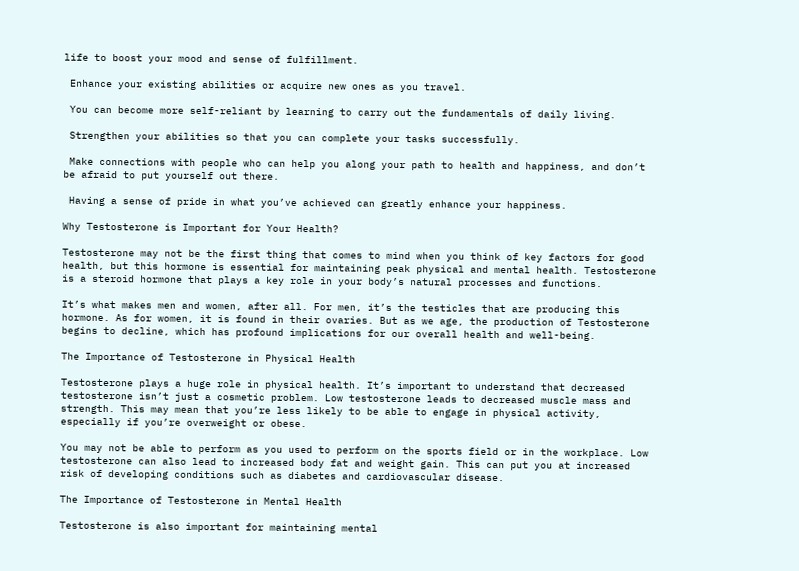life to boost your mood and sense of fulfillment.

 Enhance your existing abilities or acquire new ones as you travel.

 You can become more self-reliant by learning to carry out the fundamentals of daily living.

 Strengthen your abilities so that you can complete your tasks successfully.

 Make connections with people who can help you along your path to health and happiness, and don’t be afraid to put yourself out there.

 Having a sense of pride in what you’ve achieved can greatly enhance your happiness.

Why Testosterone is Important for Your Health?

Testosterone may not be the first thing that comes to mind when you think of key factors for good health, but this hormone is essential for maintaining peak physical and mental health. Testosterone is a steroid hormone that plays a key role in your body’s natural processes and functions.

It’s what makes men and women, after all. For men, it’s the testicles that are producing this hormone. As for women, it is found in their ovaries. But as we age, the production of Testosterone begins to decline, which has profound implications for our overall health and well-being.

The Importance of Testosterone in Physical Health

Testosterone plays a huge role in physical health. It’s important to understand that decreased testosterone isn’t just a cosmetic problem. Low testosterone leads to decreased muscle mass and strength. This may mean that you’re less likely to be able to engage in physical activity, especially if you’re overweight or obese.

You may not be able to perform as you used to perform on the sports field or in the workplace. Low testosterone can also lead to increased body fat and weight gain. This can put you at increased risk of developing conditions such as diabetes and cardiovascular disease.

The Importance of Testosterone in Mental Health

Testosterone is also important for maintaining mental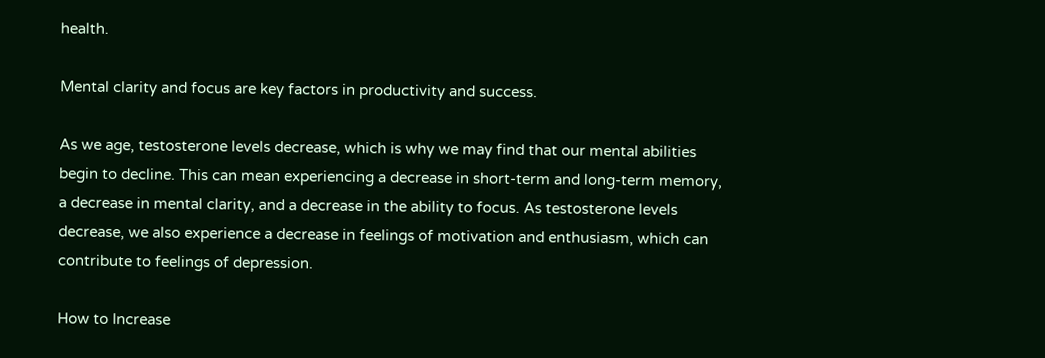health.

Mental clarity and focus are key factors in productivity and success.

As we age, testosterone levels decrease, which is why we may find that our mental abilities begin to decline. This can mean experiencing a decrease in short-term and long-term memory, a decrease in mental clarity, and a decrease in the ability to focus. As testosterone levels decrease, we also experience a decrease in feelings of motivation and enthusiasm, which can contribute to feelings of depression.

How to Increase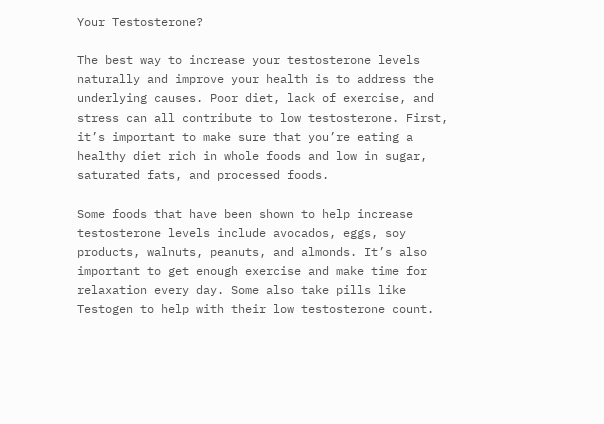Your Testosterone?

The best way to increase your testosterone levels naturally and improve your health is to address the underlying causes. Poor diet, lack of exercise, and stress can all contribute to low testosterone. First, it’s important to make sure that you’re eating a healthy diet rich in whole foods and low in sugar, saturated fats, and processed foods.

Some foods that have been shown to help increase testosterone levels include avocados, eggs, soy products, walnuts, peanuts, and almonds. It’s also important to get enough exercise and make time for relaxation every day. Some also take pills like Testogen to help with their low testosterone count.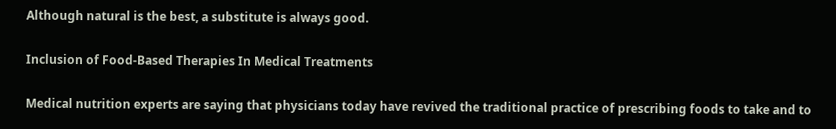Although natural is the best, a substitute is always good.

Inclusion of Food-Based Therapies In Medical Treatments

Medical nutrition experts are saying that physicians today have revived the traditional practice of prescribing foods to take and to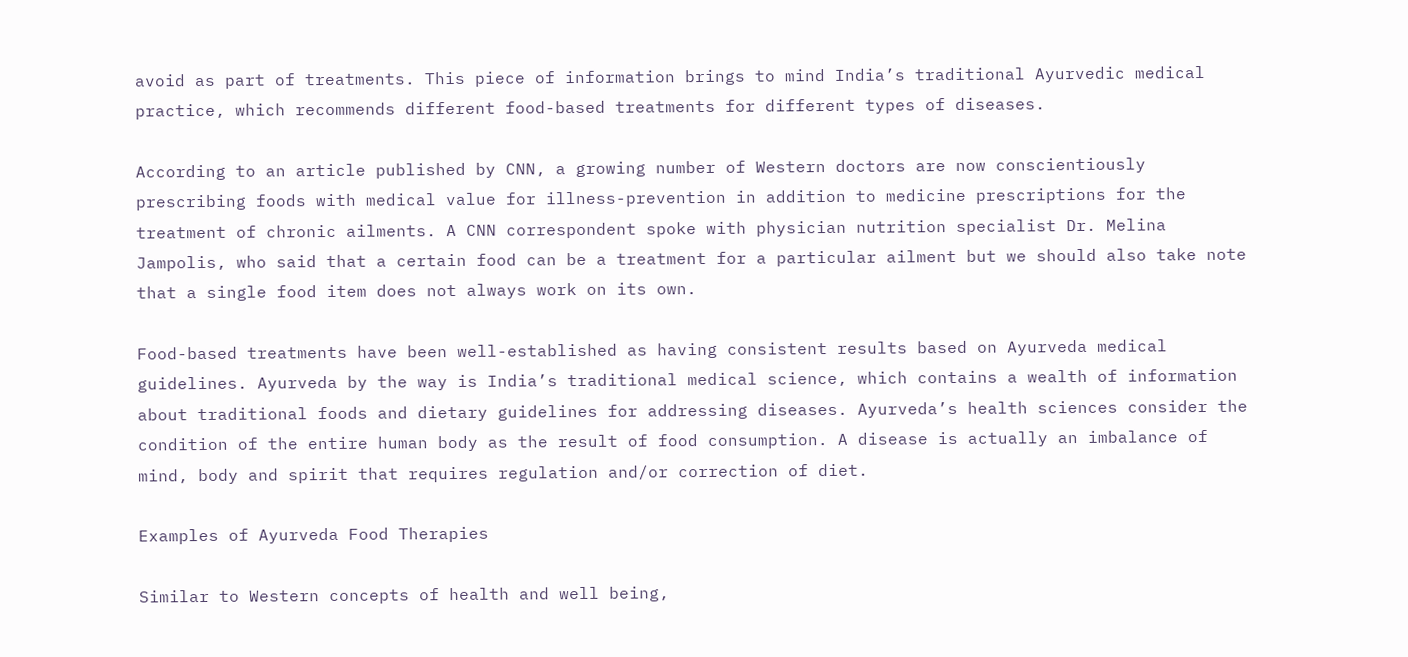avoid as part of treatments. This piece of information brings to mind India’s traditional Ayurvedic medical practice, which recommends different food-based treatments for different types of diseases.

According to an article published by CNN, a growing number of Western doctors are now conscientiously prescribing foods with medical value for illness-prevention in addition to medicine prescriptions for the treatment of chronic ailments. A CNN correspondent spoke with physician nutrition specialist Dr. Melina Jampolis, who said that a certain food can be a treatment for a particular ailment but we should also take note that a single food item does not always work on its own.

Food-based treatments have been well-established as having consistent results based on Ayurveda medical guidelines. Ayurveda by the way is India’s traditional medical science, which contains a wealth of information about traditional foods and dietary guidelines for addressing diseases. Ayurveda’s health sciences consider the condition of the entire human body as the result of food consumption. A disease is actually an imbalance of mind, body and spirit that requires regulation and/or correction of diet.

Examples of Ayurveda Food Therapies

Similar to Western concepts of health and well being,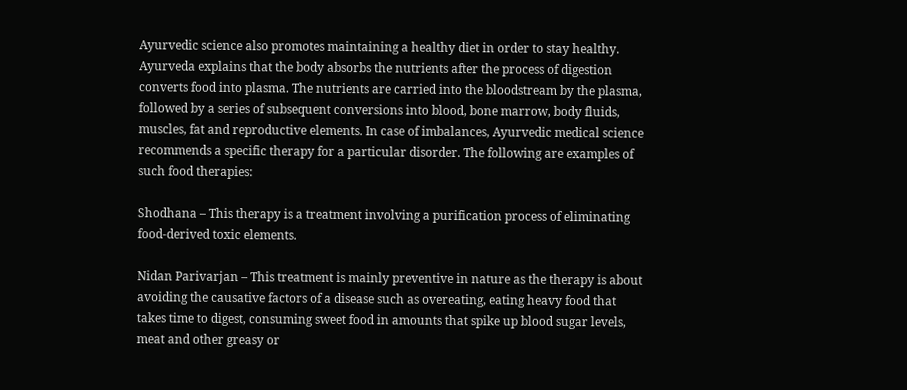Ayurvedic science also promotes maintaining a healthy diet in order to stay healthy. Ayurveda explains that the body absorbs the nutrients after the process of digestion converts food into plasma. The nutrients are carried into the bloodstream by the plasma, followed by a series of subsequent conversions into blood, bone marrow, body fluids, muscles, fat and reproductive elements. In case of imbalances, Ayurvedic medical science recommends a specific therapy for a particular disorder. The following are examples of such food therapies:

Shodhana – This therapy is a treatment involving a purification process of eliminating food-derived toxic elements.

Nidan Parivarjan – This treatment is mainly preventive in nature as the therapy is about avoiding the causative factors of a disease such as overeating, eating heavy food that takes time to digest, consuming sweet food in amounts that spike up blood sugar levels, meat and other greasy or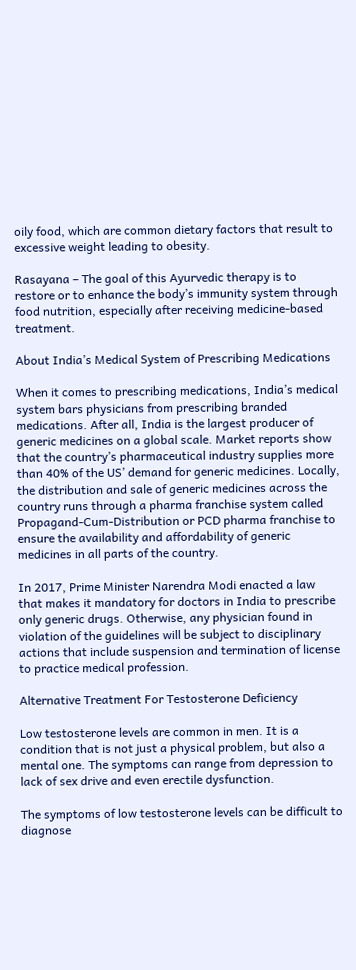oily food, which are common dietary factors that result to excessive weight leading to obesity.

Rasayana – The goal of this Ayurvedic therapy is to restore or to enhance the body’s immunity system through food nutrition, especially after receiving medicine-based treatment.

About India’s Medical System of Prescribing Medications

When it comes to prescribing medications, India’s medical system bars physicians from prescribing branded medications. After all, India is the largest producer of generic medicines on a global scale. Market reports show that the country’s pharmaceutical industry supplies more than 40% of the US’ demand for generic medicines. Locally, the distribution and sale of generic medicines across the country runs through a pharma franchise system called Propagand-Cum-Distribution or PCD pharma franchise to ensure the availability and affordability of generic medicines in all parts of the country.

In 2017, Prime Minister Narendra Modi enacted a law that makes it mandatory for doctors in India to prescribe only generic drugs. Otherwise, any physician found in violation of the guidelines will be subject to disciplinary actions that include suspension and termination of license to practice medical profession.

Alternative Treatment For Testosterone Deficiency

Low testosterone levels are common in men. It is a condition that is not just a physical problem, but also a mental one. The symptoms can range from depression to lack of sex drive and even erectile dysfunction.

The symptoms of low testosterone levels can be difficult to diagnose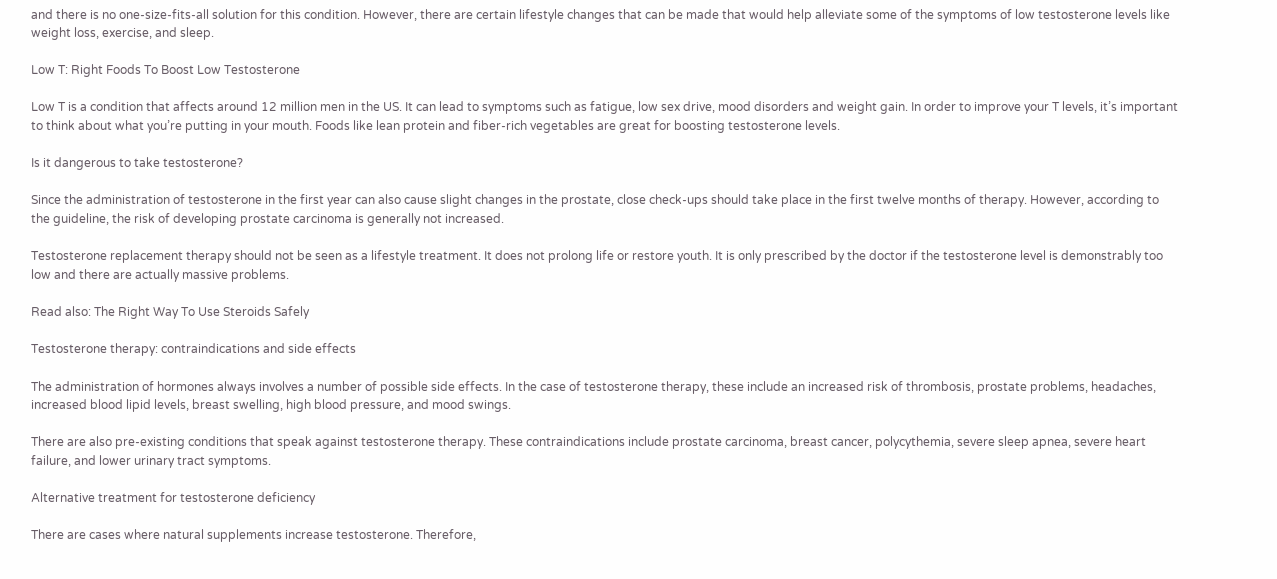and there is no one-size-fits-all solution for this condition. However, there are certain lifestyle changes that can be made that would help alleviate some of the symptoms of low testosterone levels like weight loss, exercise, and sleep.

Low T: Right Foods To Boost Low Testosterone

Low T is a condition that affects around 12 million men in the US. It can lead to symptoms such as fatigue, low sex drive, mood disorders and weight gain. In order to improve your T levels, it’s important to think about what you’re putting in your mouth. Foods like lean protein and fiber-rich vegetables are great for boosting testosterone levels.

Is it dangerous to take testosterone?

Since the administration of testosterone in the first year can also cause slight changes in the prostate, close check-ups should take place in the first twelve months of therapy. However, according to the guideline, the risk of developing prostate carcinoma is generally not increased.

Testosterone replacement therapy should not be seen as a lifestyle treatment. It does not prolong life or restore youth. It is only prescribed by the doctor if the testosterone level is demonstrably too low and there are actually massive problems.

Read also: The Right Way To Use Steroids Safely

Testosterone therapy: contraindications and side effects

The administration of hormones always involves a number of possible side effects. In the case of testosterone therapy, these include an increased risk of thrombosis, prostate problems, headaches, increased blood lipid levels, breast swelling, high blood pressure, and mood swings.

There are also pre-existing conditions that speak against testosterone therapy. These contraindications include prostate carcinoma, breast cancer, polycythemia, severe sleep apnea, severe heart failure, and lower urinary tract symptoms.

Alternative treatment for testosterone deficiency

There are cases where natural supplements increase testosterone. Therefore,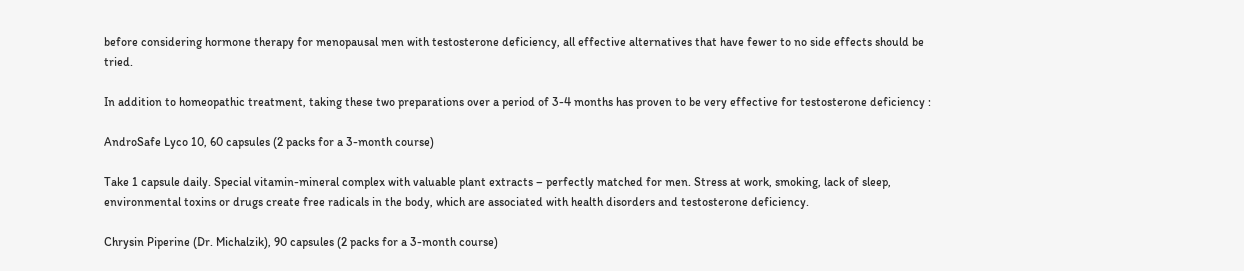before considering hormone therapy for menopausal men with testosterone deficiency, all effective alternatives that have fewer to no side effects should be tried.

In addition to homeopathic treatment, taking these two preparations over a period of 3-4 months has proven to be very effective for testosterone deficiency :

AndroSafe Lyco 10, 60 capsules (2 packs for a 3-month course)

Take 1 capsule daily. Special vitamin-mineral complex with valuable plant extracts – perfectly matched for men. Stress at work, smoking, lack of sleep, environmental toxins or drugs create free radicals in the body, which are associated with health disorders and testosterone deficiency.

Chrysin Piperine (Dr. Michalzik), 90 capsules (2 packs for a 3-month course)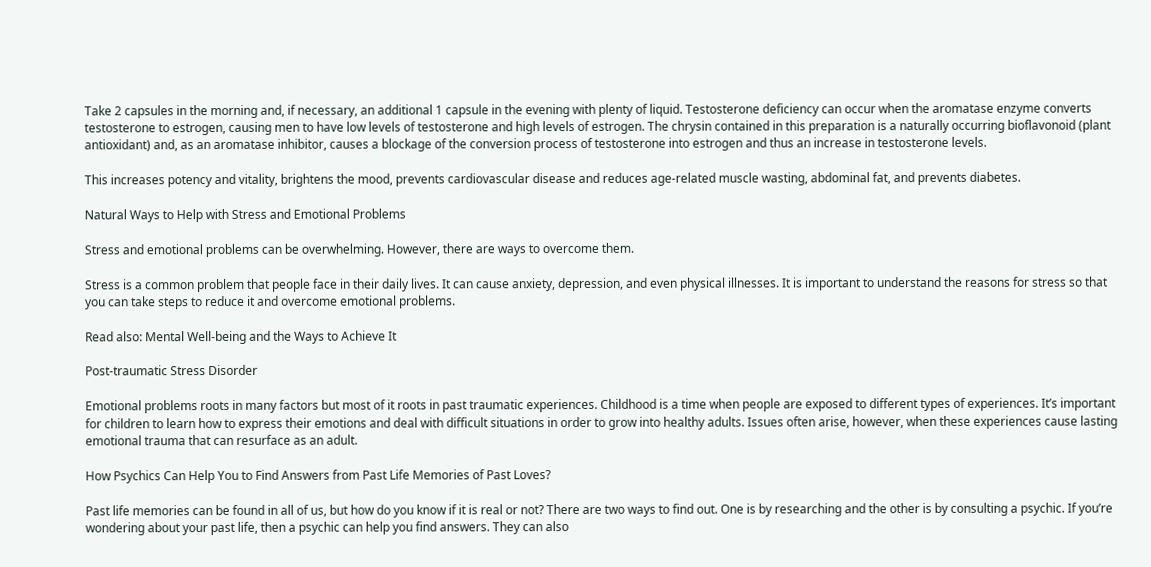Take 2 capsules in the morning and, if necessary, an additional 1 capsule in the evening with plenty of liquid. Testosterone deficiency can occur when the aromatase enzyme converts testosterone to estrogen, causing men to have low levels of testosterone and high levels of estrogen. The chrysin contained in this preparation is a naturally occurring bioflavonoid (plant antioxidant) and, as an aromatase inhibitor, causes a blockage of the conversion process of testosterone into estrogen and thus an increase in testosterone levels.

This increases potency and vitality, brightens the mood, prevents cardiovascular disease and reduces age-related muscle wasting, abdominal fat, and prevents diabetes.

Natural Ways to Help with Stress and Emotional Problems

Stress and emotional problems can be overwhelming. However, there are ways to overcome them.

Stress is a common problem that people face in their daily lives. It can cause anxiety, depression, and even physical illnesses. It is important to understand the reasons for stress so that you can take steps to reduce it and overcome emotional problems.

Read also: Mental Well-being and the Ways to Achieve It

Post-traumatic Stress Disorder

Emotional problems roots in many factors but most of it roots in past traumatic experiences. Childhood is a time when people are exposed to different types of experiences. It’s important for children to learn how to express their emotions and deal with difficult situations in order to grow into healthy adults. Issues often arise, however, when these experiences cause lasting emotional trauma that can resurface as an adult.

How Psychics Can Help You to Find Answers from Past Life Memories of Past Loves?

Past life memories can be found in all of us, but how do you know if it is real or not? There are two ways to find out. One is by researching and the other is by consulting a psychic. If you’re wondering about your past life, then a psychic can help you find answers. They can also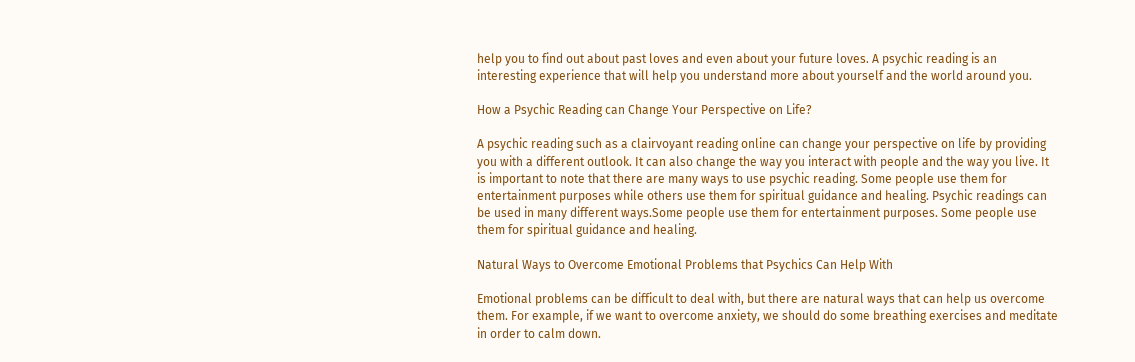help you to find out about past loves and even about your future loves. A psychic reading is an interesting experience that will help you understand more about yourself and the world around you.

How a Psychic Reading can Change Your Perspective on Life?

A psychic reading such as a clairvoyant reading online can change your perspective on life by providing you with a different outlook. It can also change the way you interact with people and the way you live. It is important to note that there are many ways to use psychic reading. Some people use them for entertainment purposes while others use them for spiritual guidance and healing. Psychic readings can be used in many different ways.Some people use them for entertainment purposes. Some people use them for spiritual guidance and healing.

Natural Ways to Overcome Emotional Problems that Psychics Can Help With

Emotional problems can be difficult to deal with, but there are natural ways that can help us overcome them. For example, if we want to overcome anxiety, we should do some breathing exercises and meditate in order to calm down.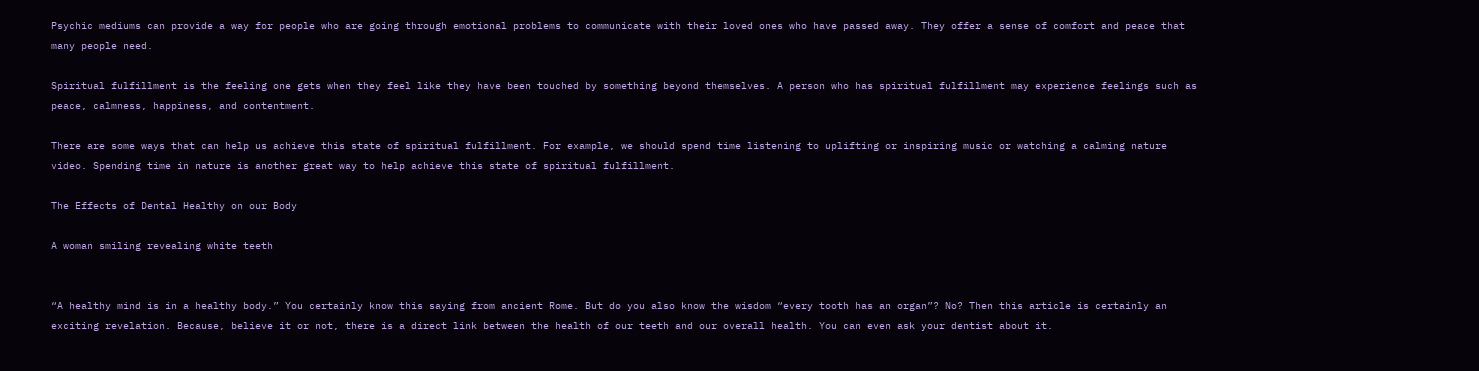Psychic mediums can provide a way for people who are going through emotional problems to communicate with their loved ones who have passed away. They offer a sense of comfort and peace that many people need.

Spiritual fulfillment is the feeling one gets when they feel like they have been touched by something beyond themselves. A person who has spiritual fulfillment may experience feelings such as peace, calmness, happiness, and contentment.

There are some ways that can help us achieve this state of spiritual fulfillment. For example, we should spend time listening to uplifting or inspiring music or watching a calming nature video. Spending time in nature is another great way to help achieve this state of spiritual fulfillment.

The Effects of Dental Healthy on our Body

A woman smiling revealing white teeth


“A healthy mind is in a healthy body.” You certainly know this saying from ancient Rome. But do you also know the wisdom “every tooth has an organ”? No? Then this article is certainly an exciting revelation. Because, believe it or not, there is a direct link between the health of our teeth and our overall health. You can even ask your dentist about it.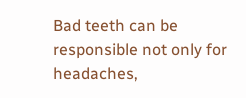Bad teeth can be responsible not only for headaches,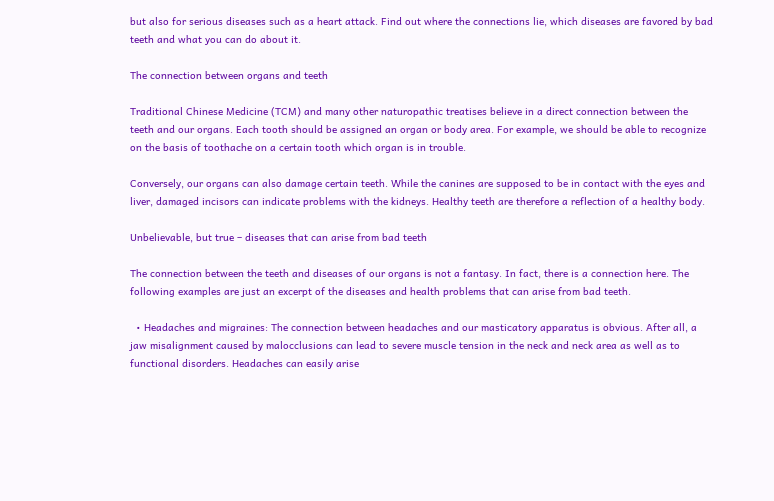but also for serious diseases such as a heart attack. Find out where the connections lie, which diseases are favored by bad teeth and what you can do about it.

The connection between organs and teeth

Traditional Chinese Medicine (TCM) and many other naturopathic treatises believe in a direct connection between the teeth and our organs. Each tooth should be assigned an organ or body area. For example, we should be able to recognize on the basis of toothache on a certain tooth which organ is in trouble.

Conversely, our organs can also damage certain teeth. While the canines are supposed to be in contact with the eyes and liver, damaged incisors can indicate problems with the kidneys. Healthy teeth are therefore a reflection of a healthy body.

Unbelievable, but true – diseases that can arise from bad teeth

The connection between the teeth and diseases of our organs is not a fantasy. In fact, there is a connection here. The following examples are just an excerpt of the diseases and health problems that can arise from bad teeth.

  • Headaches and migraines: The connection between headaches and our masticatory apparatus is obvious. After all, a jaw misalignment caused by malocclusions can lead to severe muscle tension in the neck and neck area as well as to functional disorders. Headaches can easily arise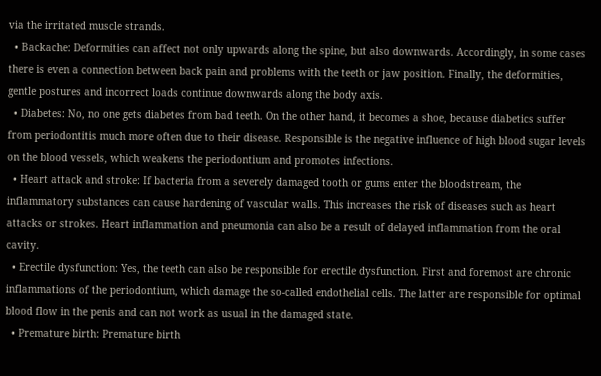via the irritated muscle strands.
  • Backache: Deformities can affect not only upwards along the spine, but also downwards. Accordingly, in some cases there is even a connection between back pain and problems with the teeth or jaw position. Finally, the deformities, gentle postures and incorrect loads continue downwards along the body axis.
  • Diabetes: No, no one gets diabetes from bad teeth. On the other hand, it becomes a shoe, because diabetics suffer from periodontitis much more often due to their disease. Responsible is the negative influence of high blood sugar levels on the blood vessels, which weakens the periodontium and promotes infections.
  • Heart attack and stroke: If bacteria from a severely damaged tooth or gums enter the bloodstream, the inflammatory substances can cause hardening of vascular walls. This increases the risk of diseases such as heart attacks or strokes. Heart inflammation and pneumonia can also be a result of delayed inflammation from the oral cavity.
  • Erectile dysfunction: Yes, the teeth can also be responsible for erectile dysfunction. First and foremost are chronic inflammations of the periodontium, which damage the so-called endothelial cells. The latter are responsible for optimal blood flow in the penis and can not work as usual in the damaged state.
  • Premature birth: Premature birth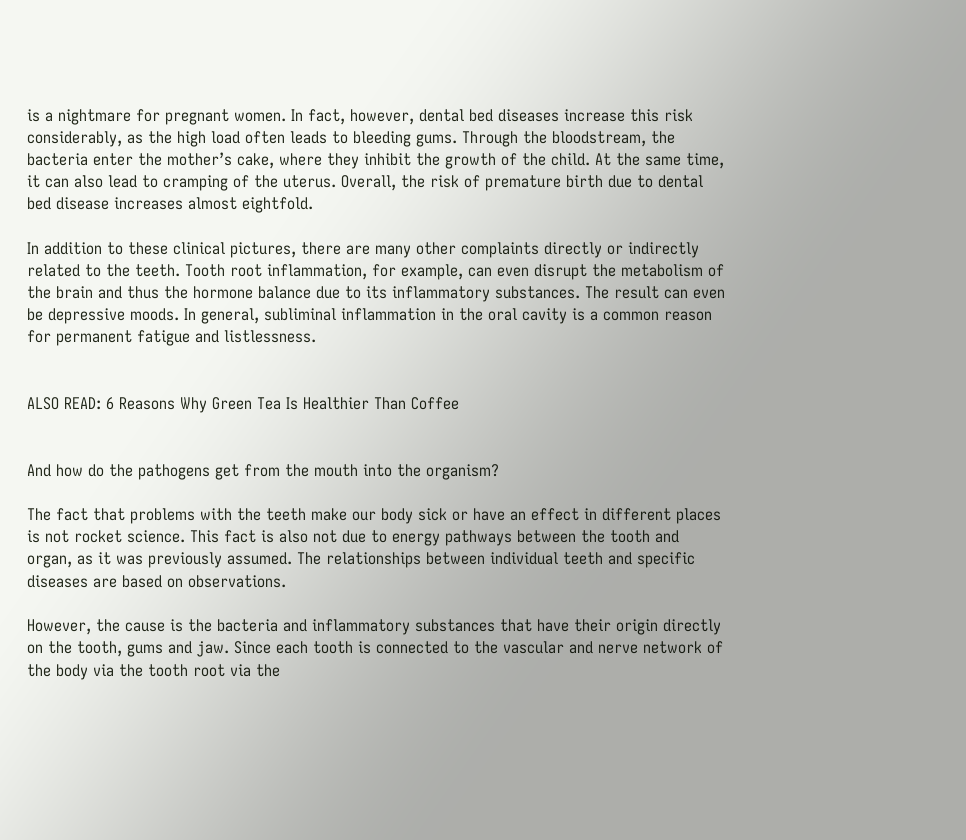is a nightmare for pregnant women. In fact, however, dental bed diseases increase this risk considerably, as the high load often leads to bleeding gums. Through the bloodstream, the bacteria enter the mother’s cake, where they inhibit the growth of the child. At the same time, it can also lead to cramping of the uterus. Overall, the risk of premature birth due to dental bed disease increases almost eightfold.

In addition to these clinical pictures, there are many other complaints directly or indirectly related to the teeth. Tooth root inflammation, for example, can even disrupt the metabolism of the brain and thus the hormone balance due to its inflammatory substances. The result can even be depressive moods. In general, subliminal inflammation in the oral cavity is a common reason for permanent fatigue and listlessness.


ALSO READ: 6 Reasons Why Green Tea Is Healthier Than Coffee


And how do the pathogens get from the mouth into the organism?

The fact that problems with the teeth make our body sick or have an effect in different places is not rocket science. This fact is also not due to energy pathways between the tooth and organ, as it was previously assumed. The relationships between individual teeth and specific diseases are based on observations.

However, the cause is the bacteria and inflammatory substances that have their origin directly on the tooth, gums and jaw. Since each tooth is connected to the vascular and nerve network of the body via the tooth root via the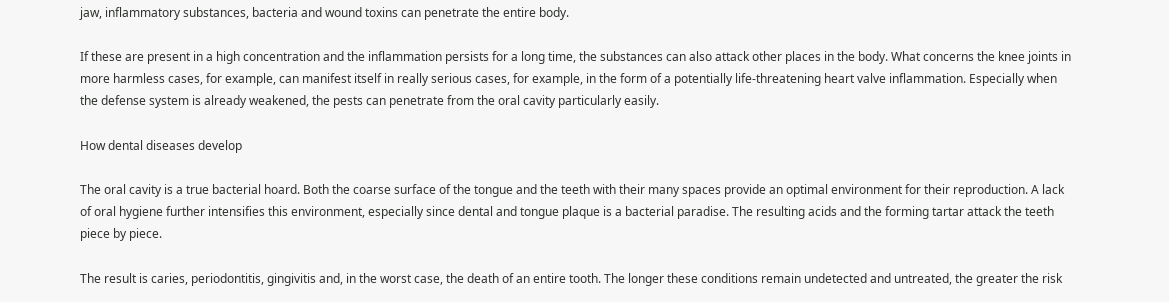jaw, inflammatory substances, bacteria and wound toxins can penetrate the entire body.

If these are present in a high concentration and the inflammation persists for a long time, the substances can also attack other places in the body. What concerns the knee joints in more harmless cases, for example, can manifest itself in really serious cases, for example, in the form of a potentially life-threatening heart valve inflammation. Especially when the defense system is already weakened, the pests can penetrate from the oral cavity particularly easily.

How dental diseases develop

The oral cavity is a true bacterial hoard. Both the coarse surface of the tongue and the teeth with their many spaces provide an optimal environment for their reproduction. A lack of oral hygiene further intensifies this environment, especially since dental and tongue plaque is a bacterial paradise. The resulting acids and the forming tartar attack the teeth piece by piece.

The result is caries, periodontitis, gingivitis and, in the worst case, the death of an entire tooth. The longer these conditions remain undetected and untreated, the greater the risk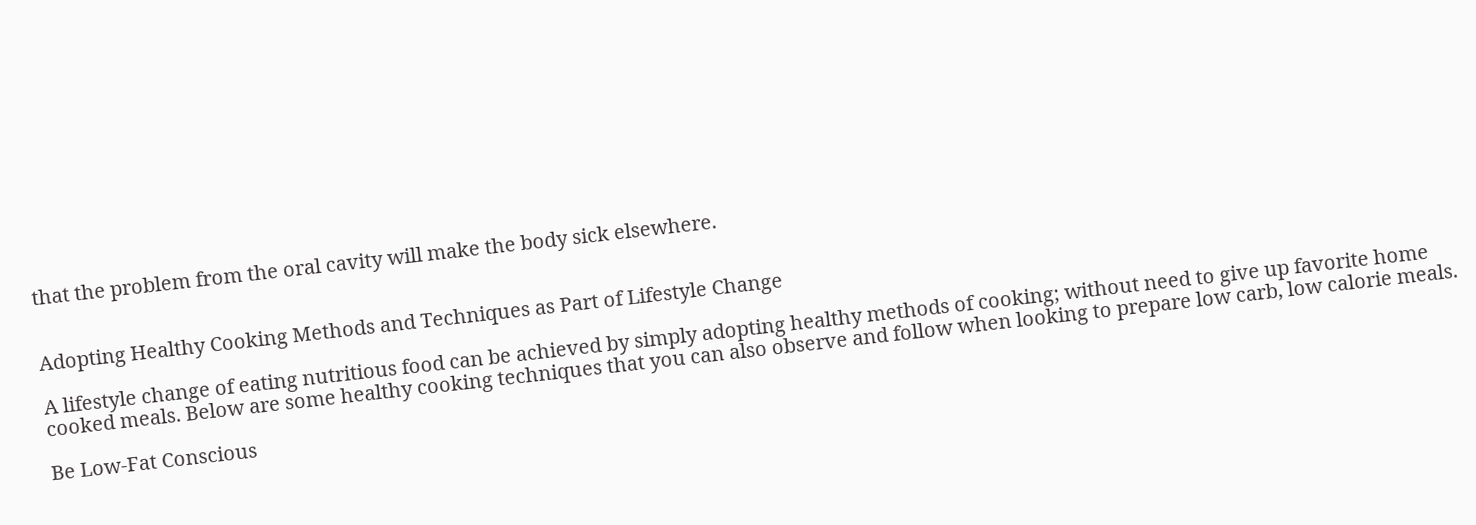that the problem from the oral cavity will make the body sick elsewhere.


Adopting Healthy Cooking Methods and Techniques as Part of Lifestyle Change

A lifestyle change of eating nutritious food can be achieved by simply adopting healthy methods of cooking; without need to give up favorite home cooked meals. Below are some healthy cooking techniques that you can also observe and follow when looking to prepare low carb, low calorie meals.

Be Low-Fat Conscious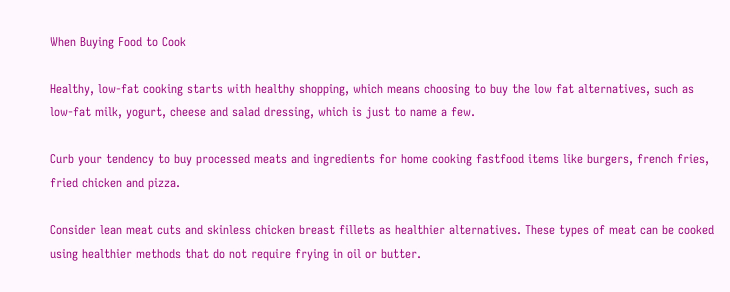When Buying Food to Cook

Healthy, low-fat cooking starts with healthy shopping, which means choosing to buy the low fat alternatives, such as low-fat milk, yogurt, cheese and salad dressing, which is just to name a few.

Curb your tendency to buy processed meats and ingredients for home cooking fastfood items like burgers, french fries, fried chicken and pizza.

Consider lean meat cuts and skinless chicken breast fillets as healthier alternatives. These types of meat can be cooked using healthier methods that do not require frying in oil or butter.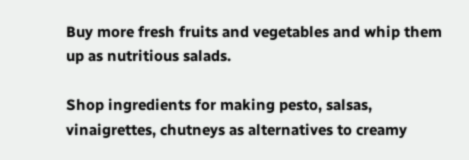Buy more fresh fruits and vegetables and whip them up as nutritious salads.

Shop ingredients for making pesto, salsas, vinaigrettes, chutneys as alternatives to creamy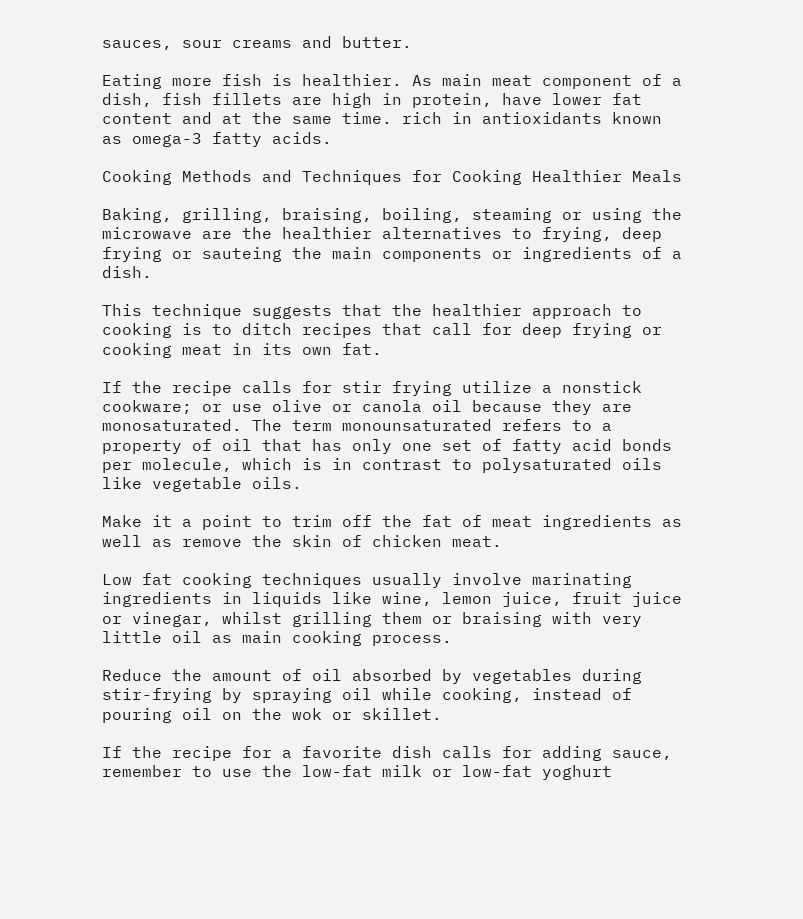sauces, sour creams and butter.

Eating more fish is healthier. As main meat component of a dish, fish fillets are high in protein, have lower fat content and at the same time. rich in antioxidants known as omega-3 fatty acids.

Cooking Methods and Techniques for Cooking Healthier Meals

Baking, grilling, braising, boiling, steaming or using the microwave are the healthier alternatives to frying, deep frying or sauteing the main components or ingredients of a dish.

This technique suggests that the healthier approach to cooking is to ditch recipes that call for deep frying or cooking meat in its own fat.

If the recipe calls for stir frying utilize a nonstick cookware; or use olive or canola oil because they are monosaturated. The term monounsaturated refers to a property of oil that has only one set of fatty acid bonds per molecule, which is in contrast to polysaturated oils like vegetable oils.

Make it a point to trim off the fat of meat ingredients as well as remove the skin of chicken meat.

Low fat cooking techniques usually involve marinating ingredients in liquids like wine, lemon juice, fruit juice or vinegar, whilst grilling them or braising with very little oil as main cooking process.

Reduce the amount of oil absorbed by vegetables during stir-frying by spraying oil while cooking, instead of pouring oil on the wok or skillet.

If the recipe for a favorite dish calls for adding sauce, remember to use the low-fat milk or low-fat yoghurt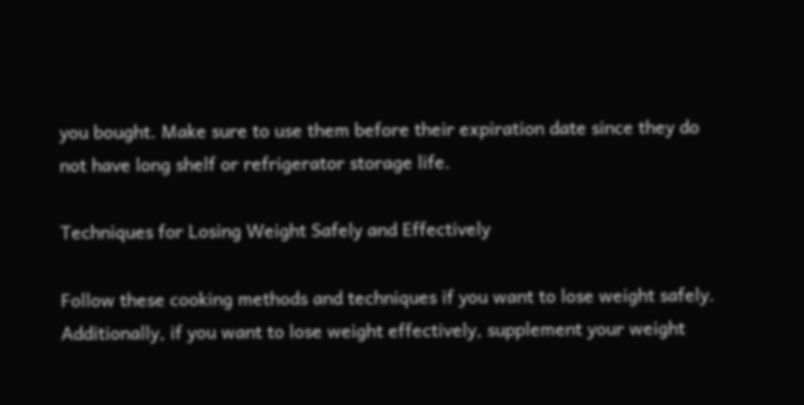you bought. Make sure to use them before their expiration date since they do not have long shelf or refrigerator storage life.

Techniques for Losing Weight Safely and Effectively

Follow these cooking methods and techniques if you want to lose weight safely. Additionally, if you want to lose weight effectively, supplement your weight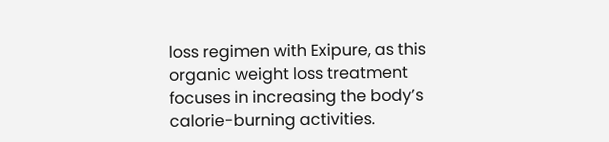loss regimen with Exipure, as this organic weight loss treatment focuses in increasing the body’s calorie-burning activities.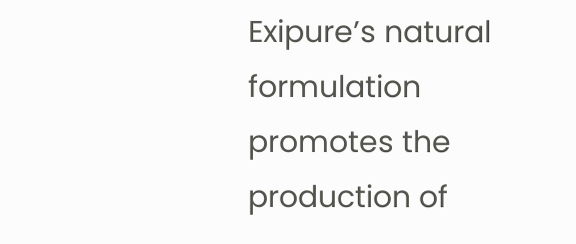Exipure’s natural formulation promotes the production of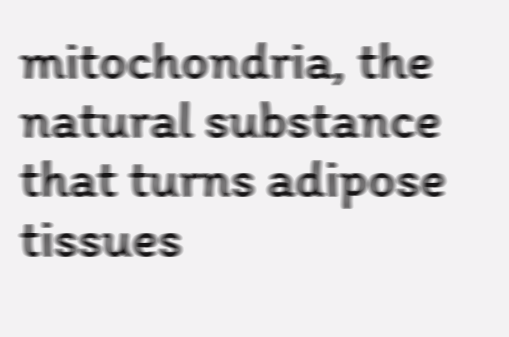mitochondria, the natural substance that turns adipose tissues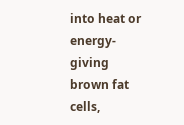into heat or energy-giving brown fat cells,